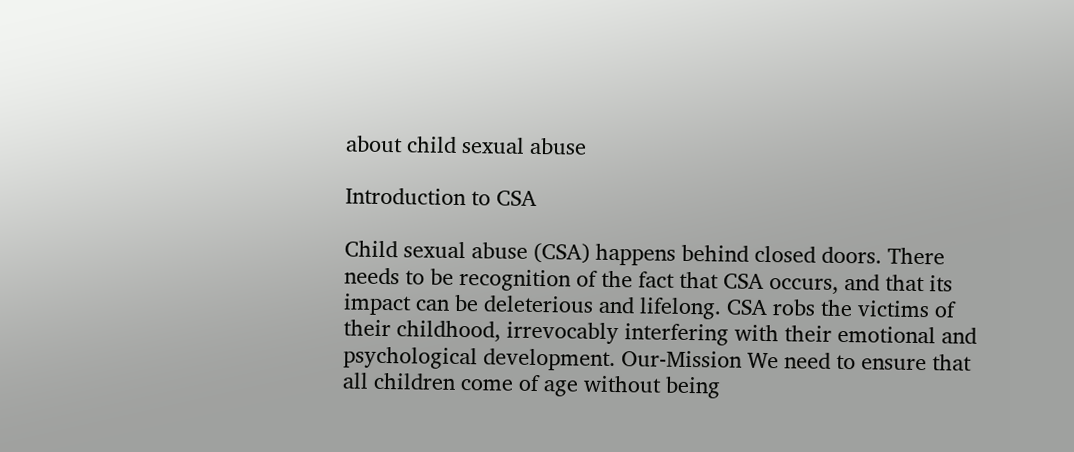about child sexual abuse

Introduction to CSA

Child sexual abuse (CSA) happens behind closed doors. There needs to be recognition of the fact that CSA occurs, and that its impact can be deleterious and lifelong. CSA robs the victims of their childhood, irrevocably interfering with their emotional and psychological development. Our-Mission We need to ensure that all children come of age without being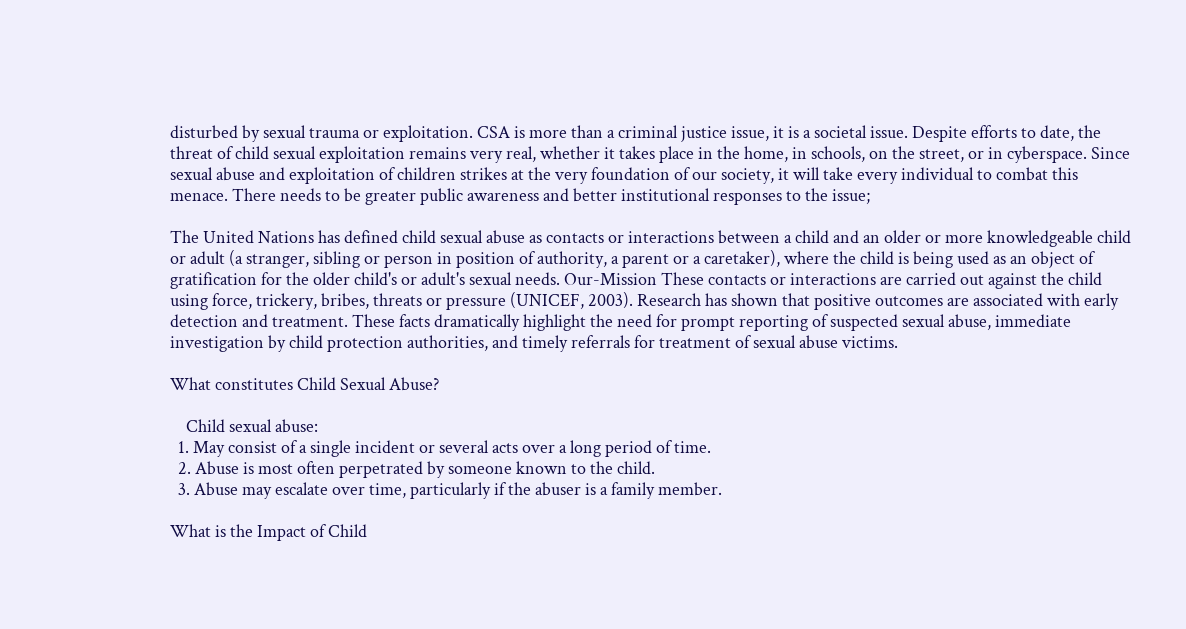disturbed by sexual trauma or exploitation. CSA is more than a criminal justice issue, it is a societal issue. Despite efforts to date, the threat of child sexual exploitation remains very real, whether it takes place in the home, in schools, on the street, or in cyberspace. Since sexual abuse and exploitation of children strikes at the very foundation of our society, it will take every individual to combat this menace. There needs to be greater public awareness and better institutional responses to the issue;

The United Nations has defined child sexual abuse as contacts or interactions between a child and an older or more knowledgeable child or adult (a stranger, sibling or person in position of authority, a parent or a caretaker), where the child is being used as an object of gratification for the older child's or adult's sexual needs. Our-Mission These contacts or interactions are carried out against the child using force, trickery, bribes, threats or pressure (UNICEF, 2003). Research has shown that positive outcomes are associated with early detection and treatment. These facts dramatically highlight the need for prompt reporting of suspected sexual abuse, immediate investigation by child protection authorities, and timely referrals for treatment of sexual abuse victims.

What constitutes Child Sexual Abuse?

    Child sexual abuse:
  1. May consist of a single incident or several acts over a long period of time.
  2. Abuse is most often perpetrated by someone known to the child.
  3. Abuse may escalate over time, particularly if the abuser is a family member.

What is the Impact of Child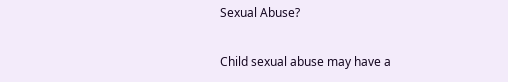Sexual Abuse?

Child sexual abuse may have a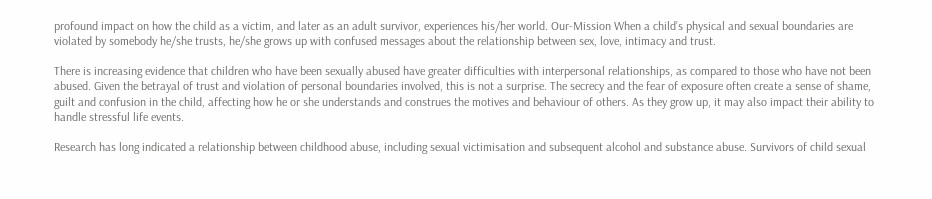profound impact on how the child as a victim, and later as an adult survivor, experiences his/her world. Our-Mission When a child’s physical and sexual boundaries are violated by somebody he/she trusts, he/she grows up with confused messages about the relationship between sex, love, intimacy and trust.

There is increasing evidence that children who have been sexually abused have greater difficulties with interpersonal relationships, as compared to those who have not been abused. Given the betrayal of trust and violation of personal boundaries involved, this is not a surprise. The secrecy and the fear of exposure often create a sense of shame, guilt and confusion in the child, affecting how he or she understands and construes the motives and behaviour of others. As they grow up, it may also impact their ability to handle stressful life events.

Research has long indicated a relationship between childhood abuse, including sexual victimisation and subsequent alcohol and substance abuse. Survivors of child sexual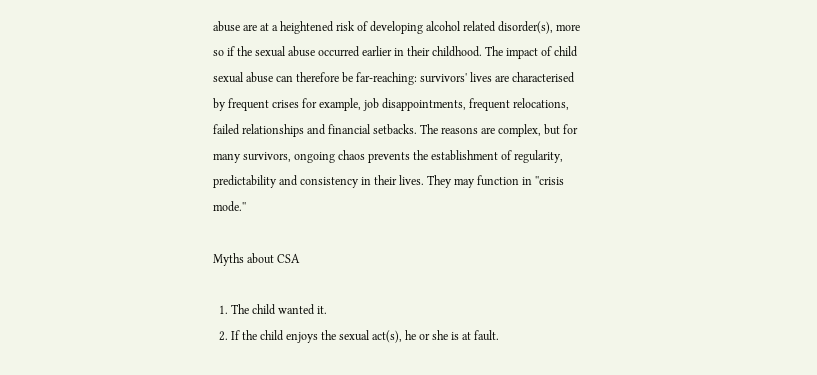abuse are at a heightened risk of developing alcohol related disorder(s), more so if the sexual abuse occurred earlier in their childhood. The impact of child sexual abuse can therefore be far-reaching: survivors' lives are characterised by frequent crises for example, job disappointments, frequent relocations, failed relationships and financial setbacks. The reasons are complex, but for many survivors, ongoing chaos prevents the establishment of regularity, predictability and consistency in their lives. They may function in ''crisis mode.''

Myths about CSA

  1. The child wanted it.
  2. If the child enjoys the sexual act(s), he or she is at fault.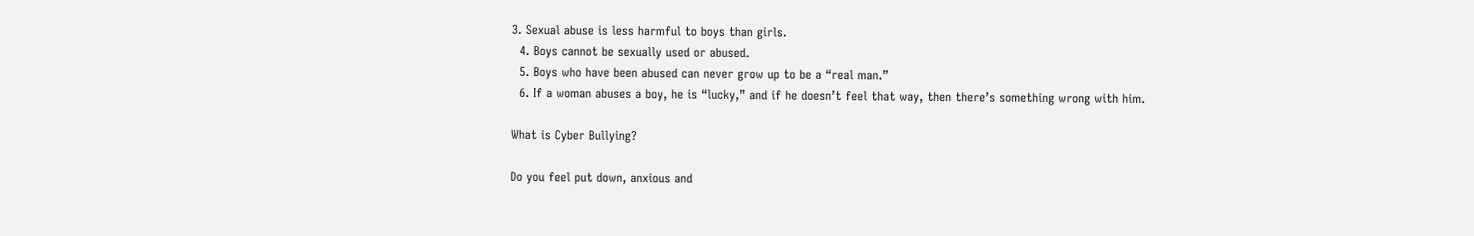3. Sexual abuse is less harmful to boys than girls.
  4. Boys cannot be sexually used or abused.
  5. Boys who have been abused can never grow up to be a “real man.”
  6. If a woman abuses a boy, he is “lucky,” and if he doesn’t feel that way, then there’s something wrong with him.

What is Cyber Bullying?

Do you feel put down, anxious and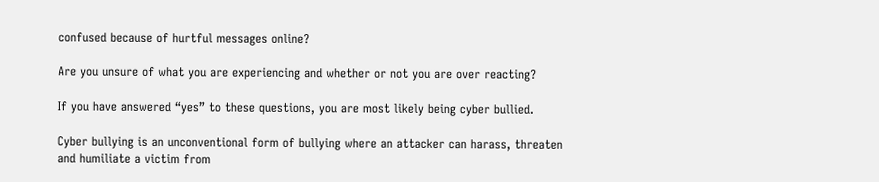confused because of hurtful messages online?

Are you unsure of what you are experiencing and whether or not you are over reacting?

If you have answered “yes” to these questions, you are most likely being cyber bullied.

Cyber bullying is an unconventional form of bullying where an attacker can harass, threaten and humiliate a victim from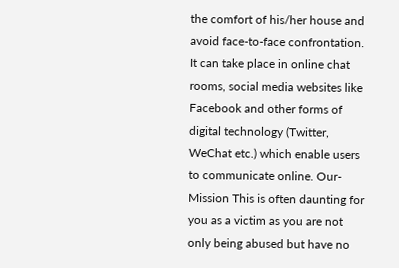the comfort of his/her house and avoid face-to-face confrontation. It can take place in online chat rooms, social media websites like Facebook and other forms of digital technology (Twitter, WeChat etc.) which enable users to communicate online. Our-Mission This is often daunting for you as a victim as you are not only being abused but have no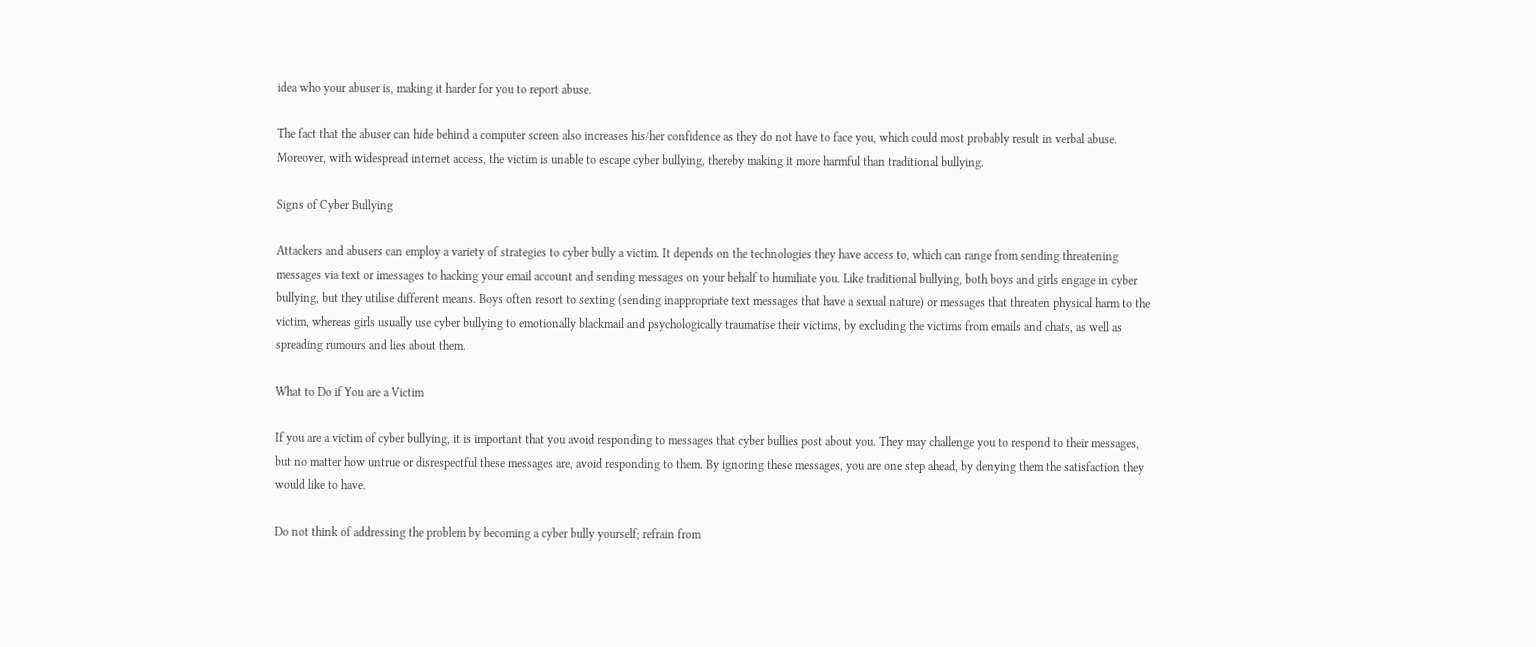idea who your abuser is, making it harder for you to report abuse.

The fact that the abuser can hide behind a computer screen also increases his/her confidence as they do not have to face you, which could most probably result in verbal abuse. Moreover, with widespread internet access, the victim is unable to escape cyber bullying, thereby making it more harmful than traditional bullying.

Signs of Cyber Bullying

Attackers and abusers can employ a variety of strategies to cyber bully a victim. It depends on the technologies they have access to, which can range from sending threatening messages via text or imessages to hacking your email account and sending messages on your behalf to humiliate you. Like traditional bullying, both boys and girls engage in cyber bullying, but they utilise different means. Boys often resort to sexting (sending inappropriate text messages that have a sexual nature) or messages that threaten physical harm to the victim, whereas girls usually use cyber bullying to emotionally blackmail and psychologically traumatise their victims, by excluding the victims from emails and chats, as well as spreading rumours and lies about them.

What to Do if You are a Victim

If you are a victim of cyber bullying, it is important that you avoid responding to messages that cyber bullies post about you. They may challenge you to respond to their messages, but no matter how untrue or disrespectful these messages are, avoid responding to them. By ignoring these messages, you are one step ahead, by denying them the satisfaction they would like to have.

Do not think of addressing the problem by becoming a cyber bully yourself; refrain from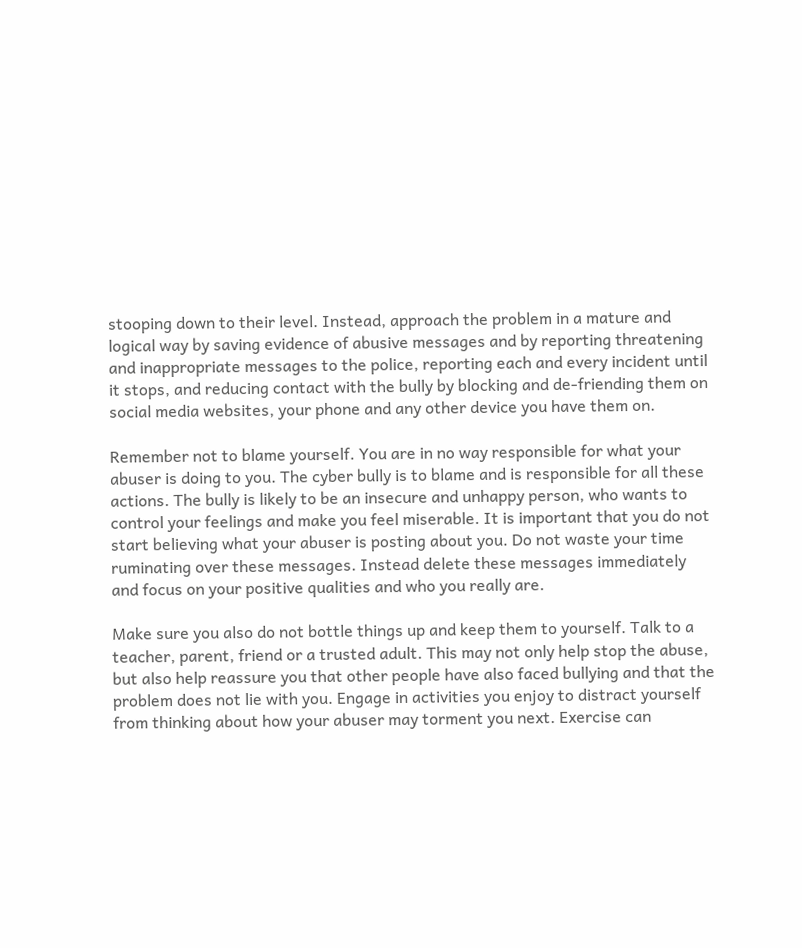stooping down to their level. Instead, approach the problem in a mature and logical way by saving evidence of abusive messages and by reporting threatening and inappropriate messages to the police, reporting each and every incident until it stops, and reducing contact with the bully by blocking and de-friending them on social media websites, your phone and any other device you have them on.

Remember not to blame yourself. You are in no way responsible for what your abuser is doing to you. The cyber bully is to blame and is responsible for all these actions. The bully is likely to be an insecure and unhappy person, who wants to control your feelings and make you feel miserable. It is important that you do not start believing what your abuser is posting about you. Do not waste your time ruminating over these messages. Instead delete these messages immediately and focus on your positive qualities and who you really are.

Make sure you also do not bottle things up and keep them to yourself. Talk to a teacher, parent, friend or a trusted adult. This may not only help stop the abuse, but also help reassure you that other people have also faced bullying and that the problem does not lie with you. Engage in activities you enjoy to distract yourself from thinking about how your abuser may torment you next. Exercise can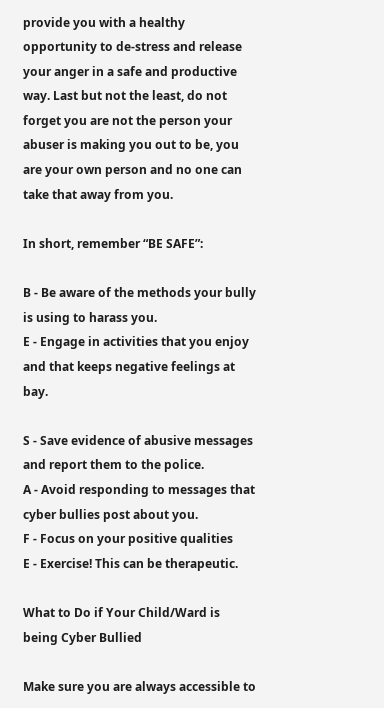provide you with a healthy opportunity to de-stress and release your anger in a safe and productive way. Last but not the least, do not forget you are not the person your abuser is making you out to be, you are your own person and no one can take that away from you.

In short, remember “BE SAFE”:

B - Be aware of the methods your bully is using to harass you.
E - Engage in activities that you enjoy and that keeps negative feelings at bay.

S - Save evidence of abusive messages and report them to the police.
A - Avoid responding to messages that cyber bullies post about you.
F - Focus on your positive qualities
E - Exercise! This can be therapeutic.

What to Do if Your Child/Ward is being Cyber Bullied

Make sure you are always accessible to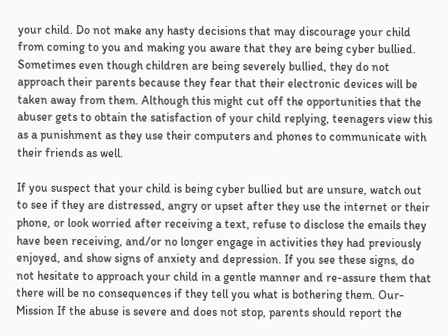your child. Do not make any hasty decisions that may discourage your child from coming to you and making you aware that they are being cyber bullied. Sometimes even though children are being severely bullied, they do not approach their parents because they fear that their electronic devices will be taken away from them. Although this might cut off the opportunities that the abuser gets to obtain the satisfaction of your child replying, teenagers view this as a punishment as they use their computers and phones to communicate with their friends as well.

If you suspect that your child is being cyber bullied but are unsure, watch out to see if they are distressed, angry or upset after they use the internet or their phone, or look worried after receiving a text, refuse to disclose the emails they have been receiving, and/or no longer engage in activities they had previously enjoyed, and show signs of anxiety and depression. If you see these signs, do not hesitate to approach your child in a gentle manner and re-assure them that there will be no consequences if they tell you what is bothering them. Our-Mission If the abuse is severe and does not stop, parents should report the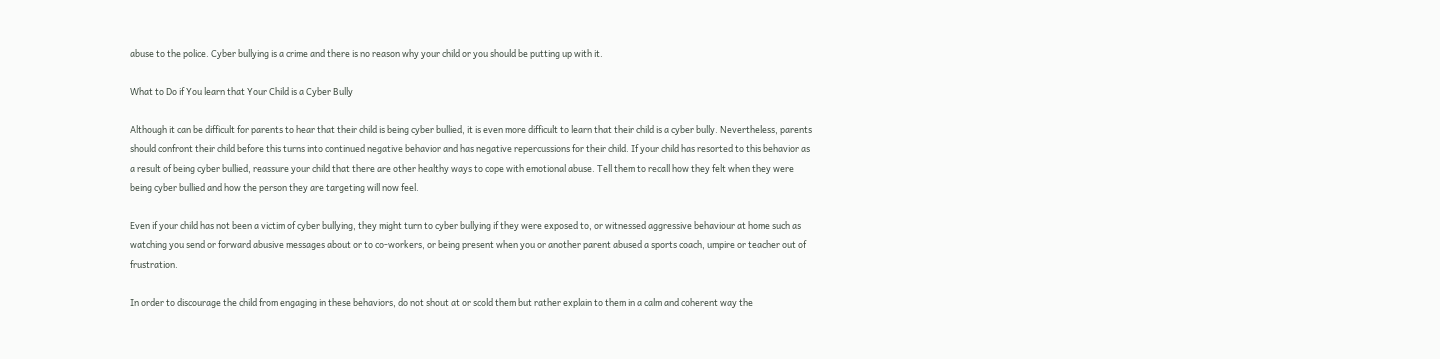abuse to the police. Cyber bullying is a crime and there is no reason why your child or you should be putting up with it.

What to Do if You learn that Your Child is a Cyber Bully

Although it can be difficult for parents to hear that their child is being cyber bullied, it is even more difficult to learn that their child is a cyber bully. Nevertheless, parents should confront their child before this turns into continued negative behavior and has negative repercussions for their child. If your child has resorted to this behavior as a result of being cyber bullied, reassure your child that there are other healthy ways to cope with emotional abuse. Tell them to recall how they felt when they were being cyber bullied and how the person they are targeting will now feel.

Even if your child has not been a victim of cyber bullying, they might turn to cyber bullying if they were exposed to, or witnessed aggressive behaviour at home such as watching you send or forward abusive messages about or to co-workers, or being present when you or another parent abused a sports coach, umpire or teacher out of frustration.

In order to discourage the child from engaging in these behaviors, do not shout at or scold them but rather explain to them in a calm and coherent way the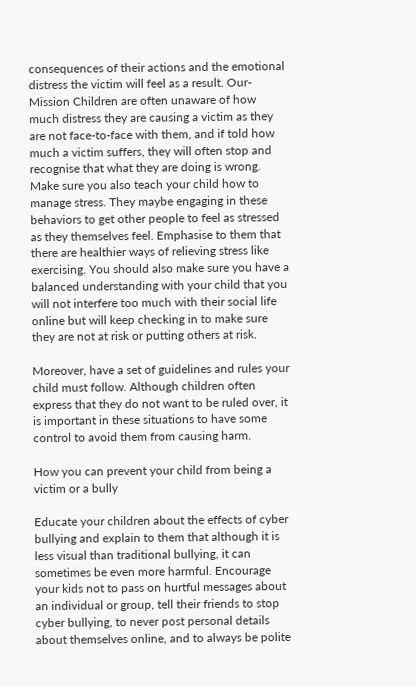consequences of their actions and the emotional distress the victim will feel as a result. Our-Mission Children are often unaware of how much distress they are causing a victim as they are not face-to-face with them, and if told how much a victim suffers, they will often stop and recognise that what they are doing is wrong. Make sure you also teach your child how to manage stress. They maybe engaging in these behaviors to get other people to feel as stressed as they themselves feel. Emphasise to them that there are healthier ways of relieving stress like exercising. You should also make sure you have a balanced understanding with your child that you will not interfere too much with their social life online but will keep checking in to make sure they are not at risk or putting others at risk.

Moreover, have a set of guidelines and rules your child must follow. Although children often express that they do not want to be ruled over, it is important in these situations to have some control to avoid them from causing harm.

How you can prevent your child from being a victim or a bully

Educate your children about the effects of cyber bullying and explain to them that although it is less visual than traditional bullying, it can sometimes be even more harmful. Encourage your kids not to pass on hurtful messages about an individual or group, tell their friends to stop cyber bullying, to never post personal details about themselves online, and to always be polite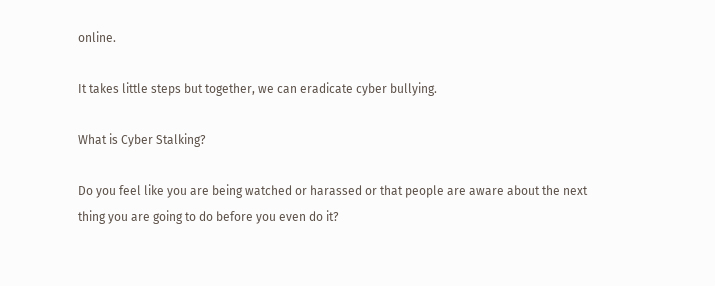online.

It takes little steps but together, we can eradicate cyber bullying.

What is Cyber Stalking?

Do you feel like you are being watched or harassed or that people are aware about the next thing you are going to do before you even do it?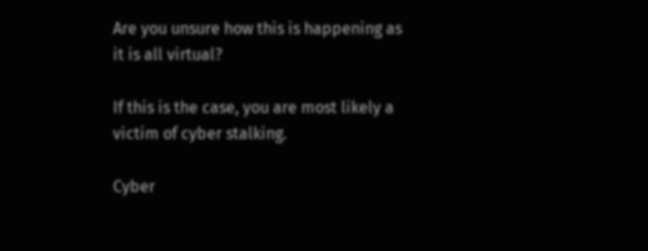Are you unsure how this is happening as it is all virtual?

If this is the case, you are most likely a victim of cyber stalking.

Cyber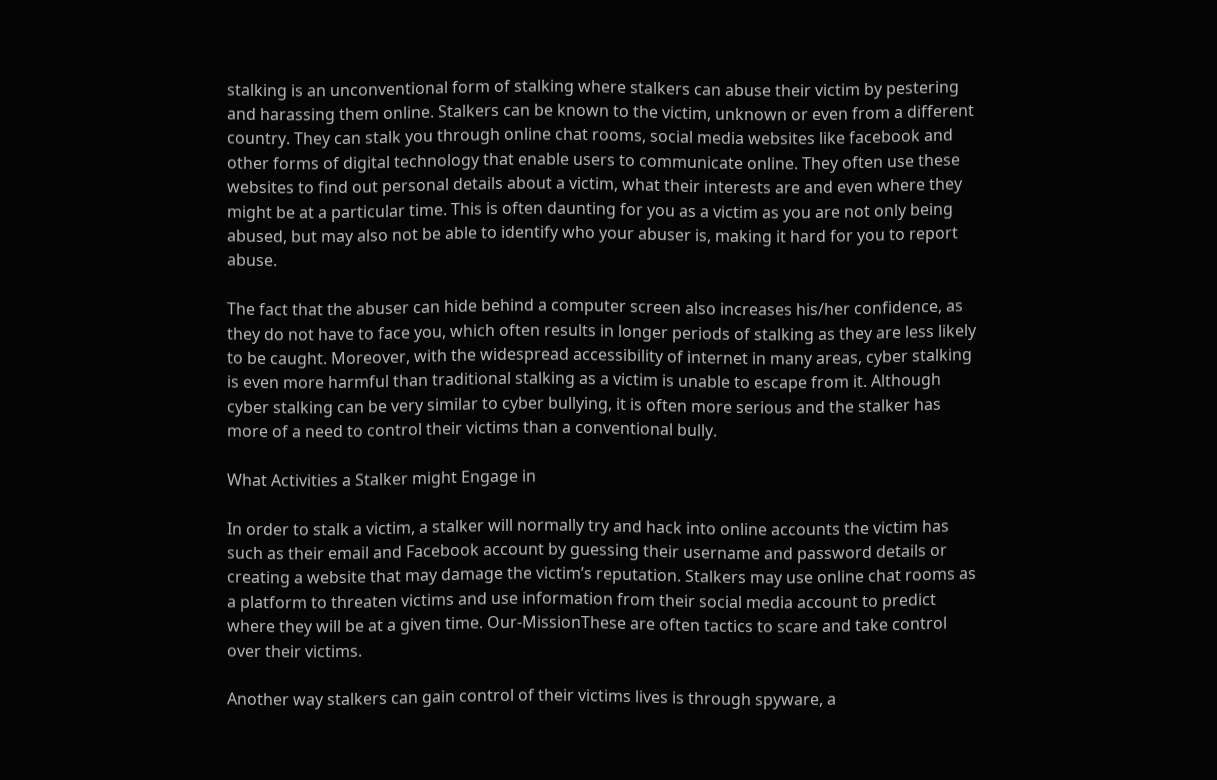stalking is an unconventional form of stalking where stalkers can abuse their victim by pestering and harassing them online. Stalkers can be known to the victim, unknown or even from a different country. They can stalk you through online chat rooms, social media websites like facebook and other forms of digital technology that enable users to communicate online. They often use these websites to find out personal details about a victim, what their interests are and even where they might be at a particular time. This is often daunting for you as a victim as you are not only being abused, but may also not be able to identify who your abuser is, making it hard for you to report abuse.

The fact that the abuser can hide behind a computer screen also increases his/her confidence, as they do not have to face you, which often results in longer periods of stalking as they are less likely to be caught. Moreover, with the widespread accessibility of internet in many areas, cyber stalking is even more harmful than traditional stalking as a victim is unable to escape from it. Although cyber stalking can be very similar to cyber bullying, it is often more serious and the stalker has more of a need to control their victims than a conventional bully.

What Activities a Stalker might Engage in

In order to stalk a victim, a stalker will normally try and hack into online accounts the victim has such as their email and Facebook account by guessing their username and password details or creating a website that may damage the victim’s reputation. Stalkers may use online chat rooms as a platform to threaten victims and use information from their social media account to predict where they will be at a given time. Our-MissionThese are often tactics to scare and take control over their victims.

Another way stalkers can gain control of their victims lives is through spyware, a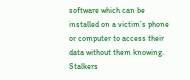software which can be installed on a victim’s phone or computer to access their data without them knowing. Stalkers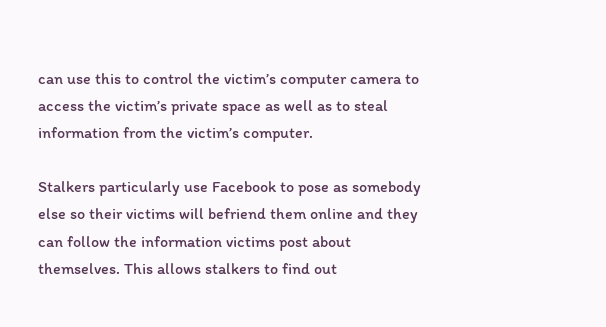can use this to control the victim’s computer camera to access the victim’s private space as well as to steal information from the victim’s computer.

Stalkers particularly use Facebook to pose as somebody else so their victims will befriend them online and they can follow the information victims post about themselves. This allows stalkers to find out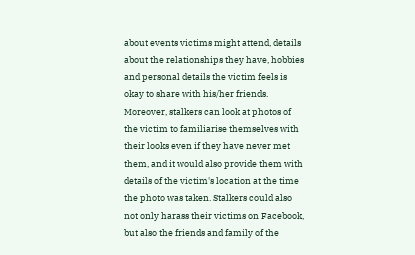about events victims might attend, details about the relationships they have, hobbies and personal details the victim feels is okay to share with his/her friends. Moreover, stalkers can look at photos of the victim to familiarise themselves with their looks even if they have never met them, and it would also provide them with details of the victim's location at the time the photo was taken. Stalkers could also not only harass their victims on Facebook, but also the friends and family of the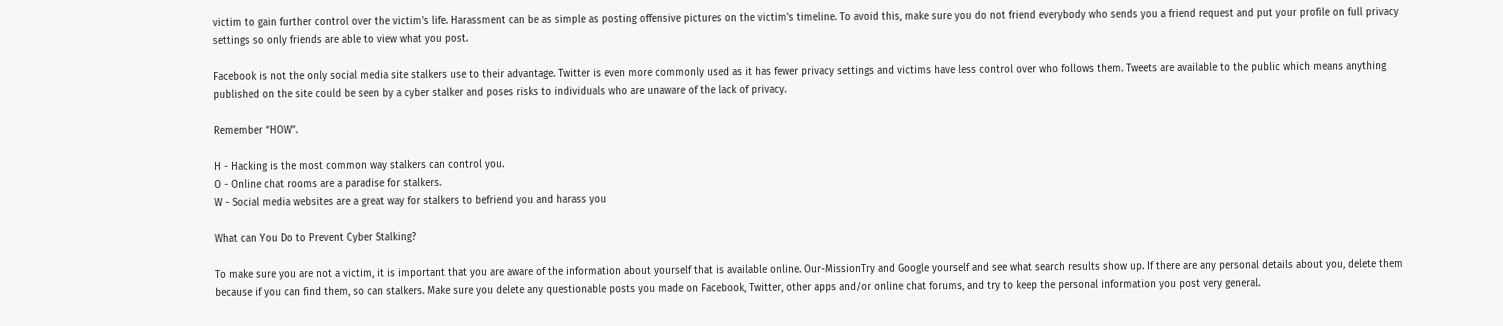victim to gain further control over the victim's life. Harassment can be as simple as posting offensive pictures on the victim's timeline. To avoid this, make sure you do not friend everybody who sends you a friend request and put your profile on full privacy settings so only friends are able to view what you post.

Facebook is not the only social media site stalkers use to their advantage. Twitter is even more commonly used as it has fewer privacy settings and victims have less control over who follows them. Tweets are available to the public which means anything published on the site could be seen by a cyber stalker and poses risks to individuals who are unaware of the lack of privacy.

Remember “HOW”.

H - Hacking is the most common way stalkers can control you.
O - Online chat rooms are a paradise for stalkers.
W - Social media websites are a great way for stalkers to befriend you and harass you

What can You Do to Prevent Cyber Stalking?

To make sure you are not a victim, it is important that you are aware of the information about yourself that is available online. Our-MissionTry and Google yourself and see what search results show up. If there are any personal details about you, delete them because if you can find them, so can stalkers. Make sure you delete any questionable posts you made on Facebook, Twitter, other apps and/or online chat forums, and try to keep the personal information you post very general.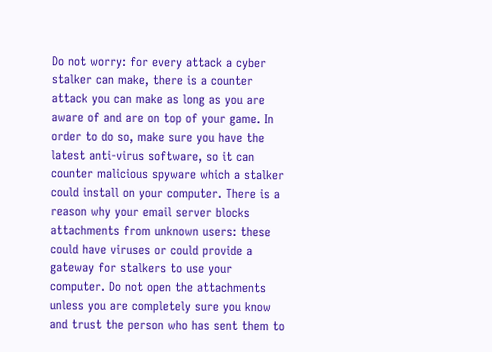Do not worry: for every attack a cyber stalker can make, there is a counter attack you can make as long as you are aware of and are on top of your game. In order to do so, make sure you have the latest anti-virus software, so it can counter malicious spyware which a stalker could install on your computer. There is a reason why your email server blocks attachments from unknown users: these could have viruses or could provide a gateway for stalkers to use your computer. Do not open the attachments unless you are completely sure you know and trust the person who has sent them to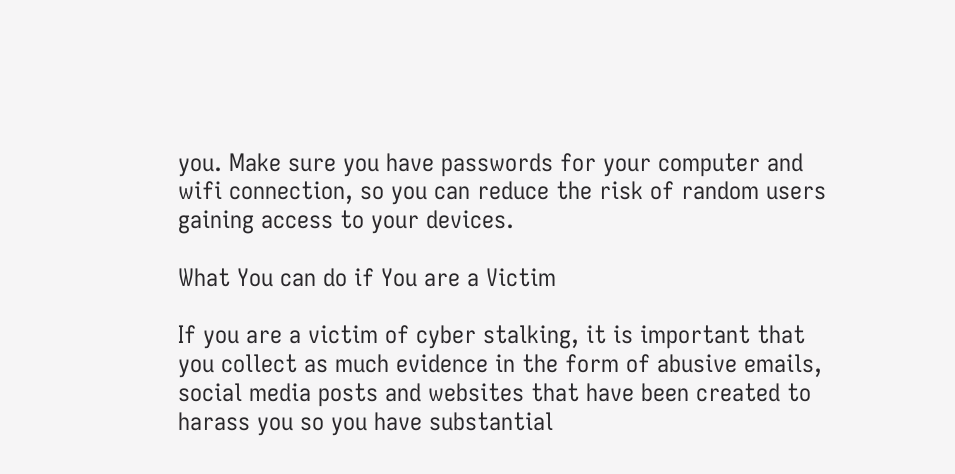you. Make sure you have passwords for your computer and wifi connection, so you can reduce the risk of random users gaining access to your devices.

What You can do if You are a Victim

If you are a victim of cyber stalking, it is important that you collect as much evidence in the form of abusive emails, social media posts and websites that have been created to harass you so you have substantial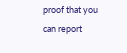proof that you can report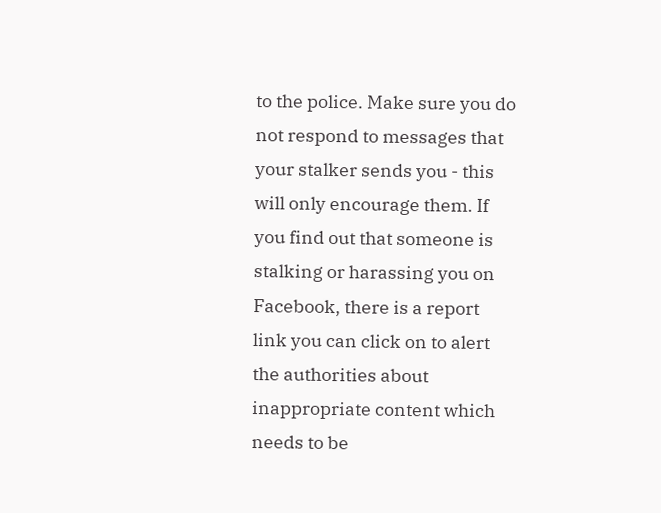to the police. Make sure you do not respond to messages that your stalker sends you - this will only encourage them. If you find out that someone is stalking or harassing you on Facebook, there is a report link you can click on to alert the authorities about inappropriate content which needs to be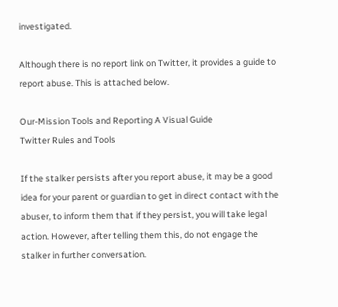investigated.

Although there is no report link on Twitter, it provides a guide to report abuse. This is attached below.

Our-Mission Tools and Reporting A Visual Guide
Twitter Rules and Tools

If the stalker persists after you report abuse, it may be a good idea for your parent or guardian to get in direct contact with the abuser, to inform them that if they persist, you will take legal action. However, after telling them this, do not engage the stalker in further conversation.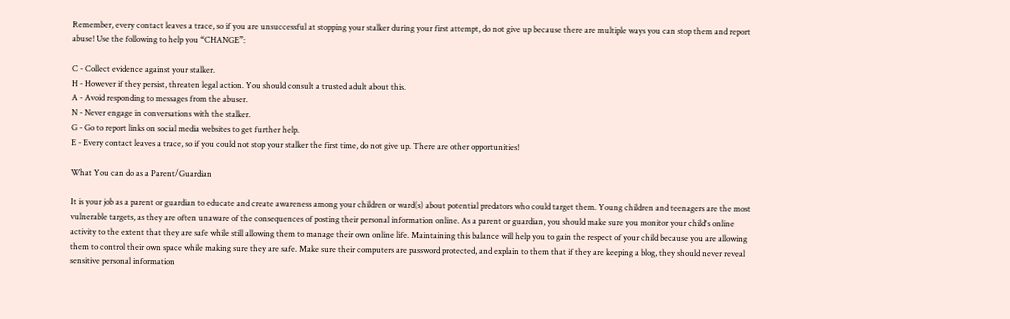Remember, every contact leaves a trace, so if you are unsuccessful at stopping your stalker during your first attempt, do not give up because there are multiple ways you can stop them and report abuse! Use the following to help you “CHANGE”:

C - Collect evidence against your stalker.
H - However if they persist, threaten legal action. You should consult a trusted adult about this.
A - Avoid responding to messages from the abuser.
N - Never engage in conversations with the stalker.
G - Go to report links on social media websites to get further help.
E - Every contact leaves a trace, so if you could not stop your stalker the first time, do not give up. There are other opportunities!

What You can do as a Parent/Guardian

It is your job as a parent or guardian to educate and create awareness among your children or ward(s) about potential predators who could target them. Young children and teenagers are the most vulnerable targets, as they are often unaware of the consequences of posting their personal information online. As a parent or guardian, you should make sure you monitor your child's online activity to the extent that they are safe while still allowing them to manage their own online life. Maintaining this balance will help you to gain the respect of your child because you are allowing them to control their own space while making sure they are safe. Make sure their computers are password protected, and explain to them that if they are keeping a blog, they should never reveal sensitive personal information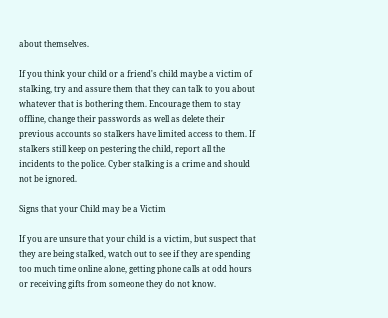about themselves.

If you think your child or a friend's child maybe a victim of stalking, try and assure them that they can talk to you about whatever that is bothering them. Encourage them to stay offline, change their passwords as well as delete their previous accounts so stalkers have limited access to them. If stalkers still keep on pestering the child, report all the incidents to the police. Cyber stalking is a crime and should not be ignored.

Signs that your Child may be a Victim

If you are unsure that your child is a victim, but suspect that they are being stalked, watch out to see if they are spending too much time online alone, getting phone calls at odd hours or receiving gifts from someone they do not know.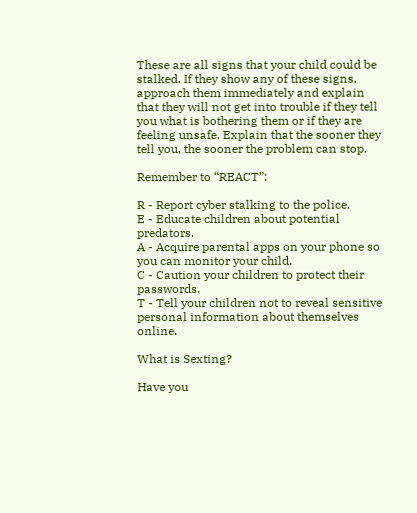These are all signs that your child could be stalked. If they show any of these signs, approach them immediately and explain that they will not get into trouble if they tell you what is bothering them or if they are feeling unsafe. Explain that the sooner they tell you, the sooner the problem can stop.

Remember to “REACT”:

R - Report cyber stalking to the police.
E - Educate children about potential predators.
A - Acquire parental apps on your phone so you can monitor your child.
C - Caution your children to protect their passwords.
T - Tell your children not to reveal sensitive personal information about themselves online.

What is Sexting?

Have you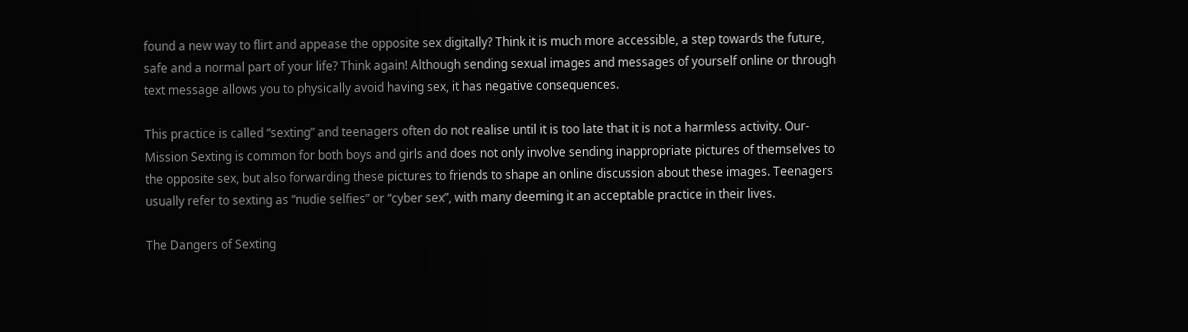found a new way to flirt and appease the opposite sex digitally? Think it is much more accessible, a step towards the future, safe and a normal part of your life? Think again! Although sending sexual images and messages of yourself online or through text message allows you to physically avoid having sex, it has negative consequences.

This practice is called “sexting” and teenagers often do not realise until it is too late that it is not a harmless activity. Our-Mission Sexting is common for both boys and girls and does not only involve sending inappropriate pictures of themselves to the opposite sex, but also forwarding these pictures to friends to shape an online discussion about these images. Teenagers usually refer to sexting as “nudie selfies” or “cyber sex”, with many deeming it an acceptable practice in their lives.

The Dangers of Sexting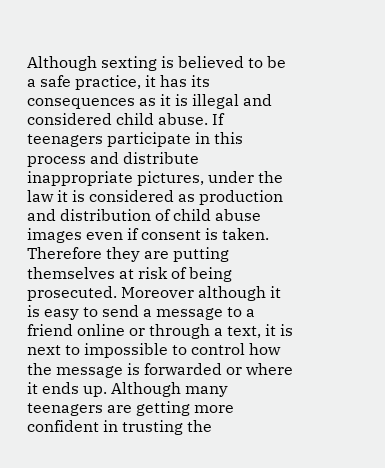Although sexting is believed to be a safe practice, it has its consequences as it is illegal and considered child abuse. If teenagers participate in this process and distribute inappropriate pictures, under the law it is considered as production and distribution of child abuse images even if consent is taken. Therefore they are putting themselves at risk of being prosecuted. Moreover although it is easy to send a message to a friend online or through a text, it is next to impossible to control how the message is forwarded or where it ends up. Although many teenagers are getting more confident in trusting the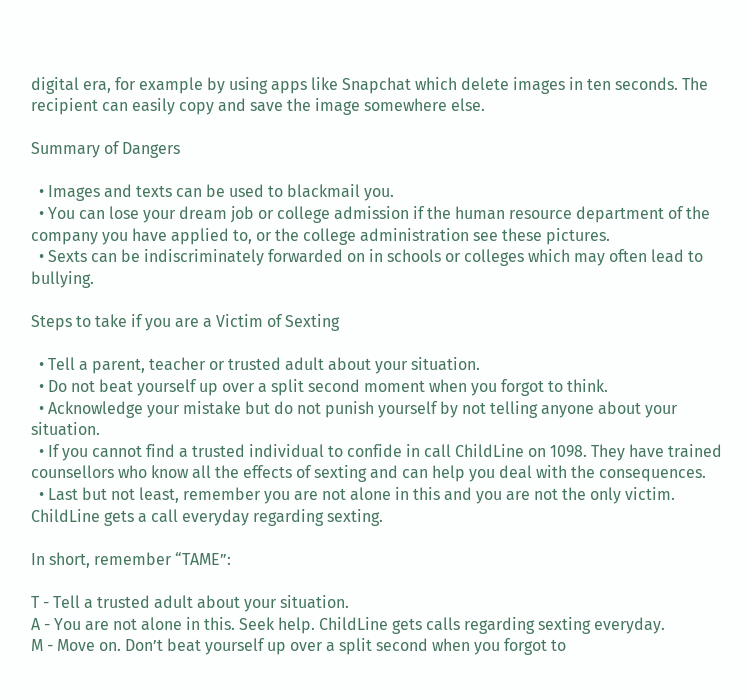digital era, for example by using apps like Snapchat which delete images in ten seconds. The recipient can easily copy and save the image somewhere else.

Summary of Dangers

  • Images and texts can be used to blackmail you.
  • You can lose your dream job or college admission if the human resource department of the company you have applied to, or the college administration see these pictures.
  • Sexts can be indiscriminately forwarded on in schools or colleges which may often lead to bullying.

Steps to take if you are a Victim of Sexting

  • Tell a parent, teacher or trusted adult about your situation.
  • Do not beat yourself up over a split second moment when you forgot to think.
  • Acknowledge your mistake but do not punish yourself by not telling anyone about your situation.
  • If you cannot find a trusted individual to confide in call ChildLine on 1098. They have trained counsellors who know all the effects of sexting and can help you deal with the consequences.
  • Last but not least, remember you are not alone in this and you are not the only victim. ChildLine gets a call everyday regarding sexting.

In short, remember “TAME”:

T - Tell a trusted adult about your situation.
A - You are not alone in this. Seek help. ChildLine gets calls regarding sexting everyday.
M - Move on. Don’t beat yourself up over a split second when you forgot to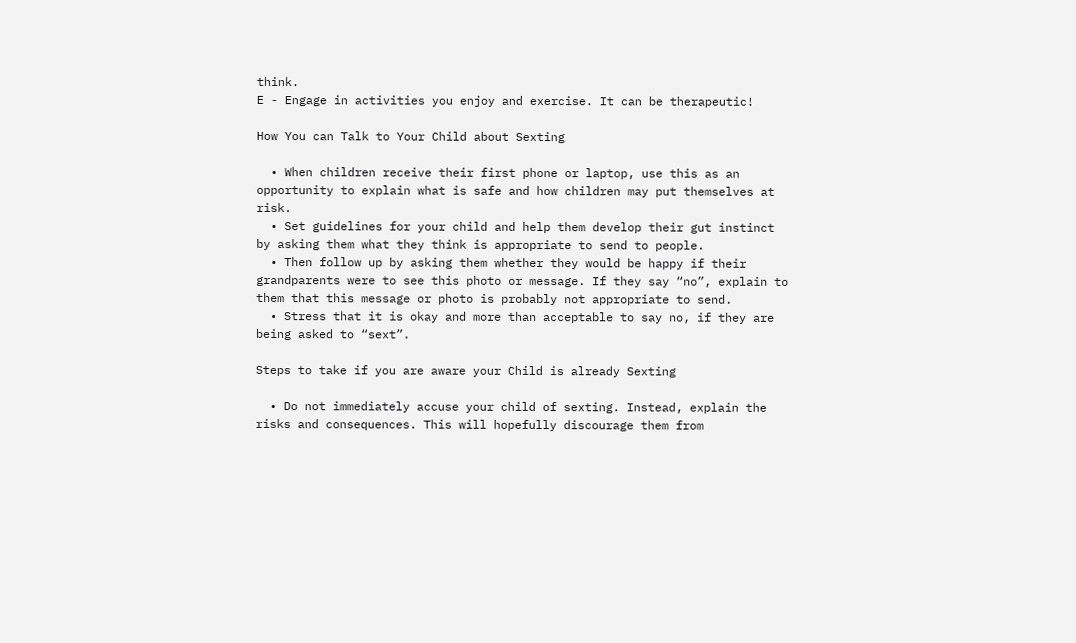think.
E - Engage in activities you enjoy and exercise. It can be therapeutic!

How You can Talk to Your Child about Sexting

  • When children receive their first phone or laptop, use this as an opportunity to explain what is safe and how children may put themselves at risk.
  • Set guidelines for your child and help them develop their gut instinct by asking them what they think is appropriate to send to people.
  • Then follow up by asking them whether they would be happy if their grandparents were to see this photo or message. If they say “no”, explain to them that this message or photo is probably not appropriate to send.
  • Stress that it is okay and more than acceptable to say no, if they are being asked to “sext”.

Steps to take if you are aware your Child is already Sexting

  • Do not immediately accuse your child of sexting. Instead, explain the risks and consequences. This will hopefully discourage them from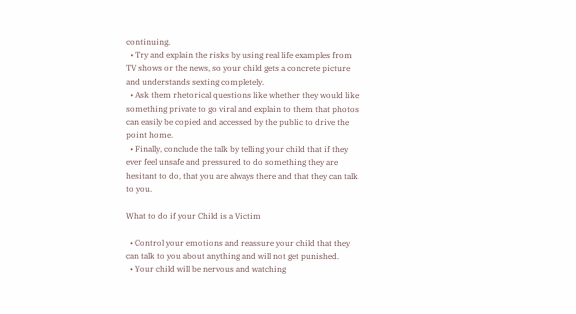continuing.
  • Try and explain the risks by using real life examples from TV shows or the news, so your child gets a concrete picture and understands sexting completely.
  • Ask them rhetorical questions like whether they would like something private to go viral and explain to them that photos can easily be copied and accessed by the public to drive the point home.
  • Finally, conclude the talk by telling your child that if they ever feel unsafe and pressured to do something they are hesitant to do, that you are always there and that they can talk to you.

What to do if your Child is a Victim

  • Control your emotions and reassure your child that they can talk to you about anything and will not get punished.
  • Your child will be nervous and watching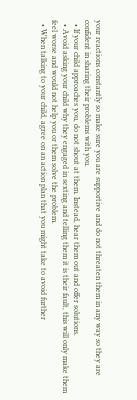your reactions constantly so make sure you are supportive and do not threaten them in any way so they are confident in sharing their problems with you.
  • If your child approaches you, do not shout at them. Instead, hear them out and offer solutions.
  • Avoid asking your child why they engaged in sexting and telling them it is their fault, this will only make them feel worse and would not help you or them solve the problem.
  • When talking to your child, agree on an action plan that you might take to avoid further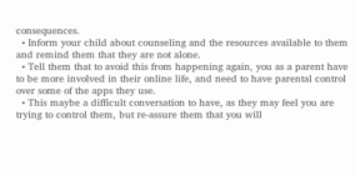consequences.
  • Inform your child about counseling and the resources available to them and remind them that they are not alone.
  • Tell them that to avoid this from happening again, you as a parent have to be more involved in their online life, and need to have parental control over some of the apps they use.
  • This maybe a difficult conversation to have, as they may feel you are trying to control them, but re-assure them that you will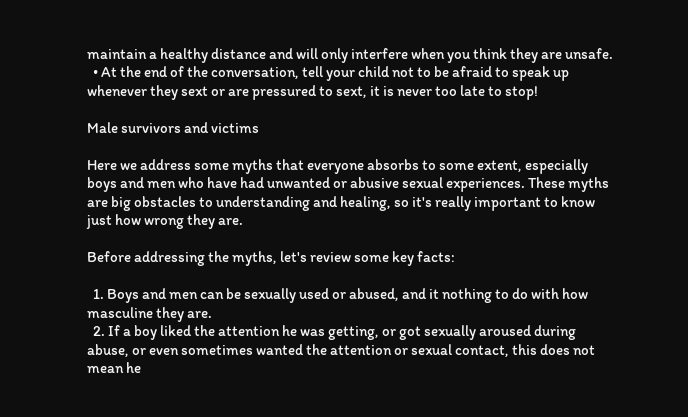maintain a healthy distance and will only interfere when you think they are unsafe.
  • At the end of the conversation, tell your child not to be afraid to speak up whenever they sext or are pressured to sext, it is never too late to stop!

Male survivors and victims

Here we address some myths that everyone absorbs to some extent, especially boys and men who have had unwanted or abusive sexual experiences. These myths are big obstacles to understanding and healing, so it's really important to know just how wrong they are.

Before addressing the myths, let's review some key facts:

  1. Boys and men can be sexually used or abused, and it nothing to do with how masculine they are.
  2. If a boy liked the attention he was getting, or got sexually aroused during abuse, or even sometimes wanted the attention or sexual contact, this does not mean he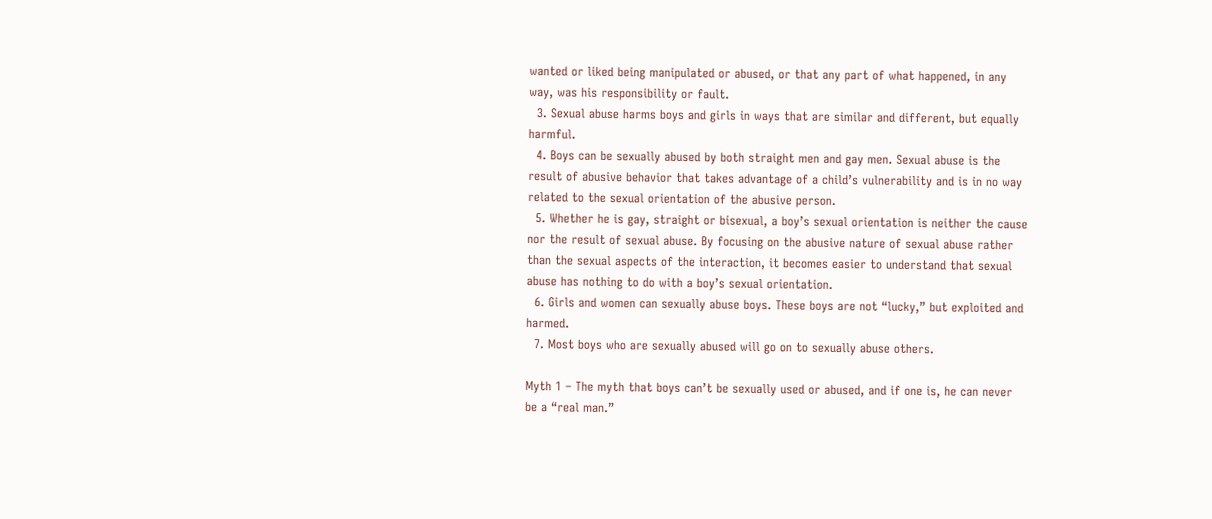wanted or liked being manipulated or abused, or that any part of what happened, in any way, was his responsibility or fault.
  3. Sexual abuse harms boys and girls in ways that are similar and different, but equally harmful.
  4. Boys can be sexually abused by both straight men and gay men. Sexual abuse is the result of abusive behavior that takes advantage of a child’s vulnerability and is in no way related to the sexual orientation of the abusive person.
  5. Whether he is gay, straight or bisexual, a boy’s sexual orientation is neither the cause nor the result of sexual abuse. By focusing on the abusive nature of sexual abuse rather than the sexual aspects of the interaction, it becomes easier to understand that sexual abuse has nothing to do with a boy’s sexual orientation.
  6. Girls and women can sexually abuse boys. These boys are not “lucky,” but exploited and harmed.
  7. Most boys who are sexually abused will go on to sexually abuse others.

Myth 1 – The myth that boys can’t be sexually used or abused, and if one is, he can never be a “real man.”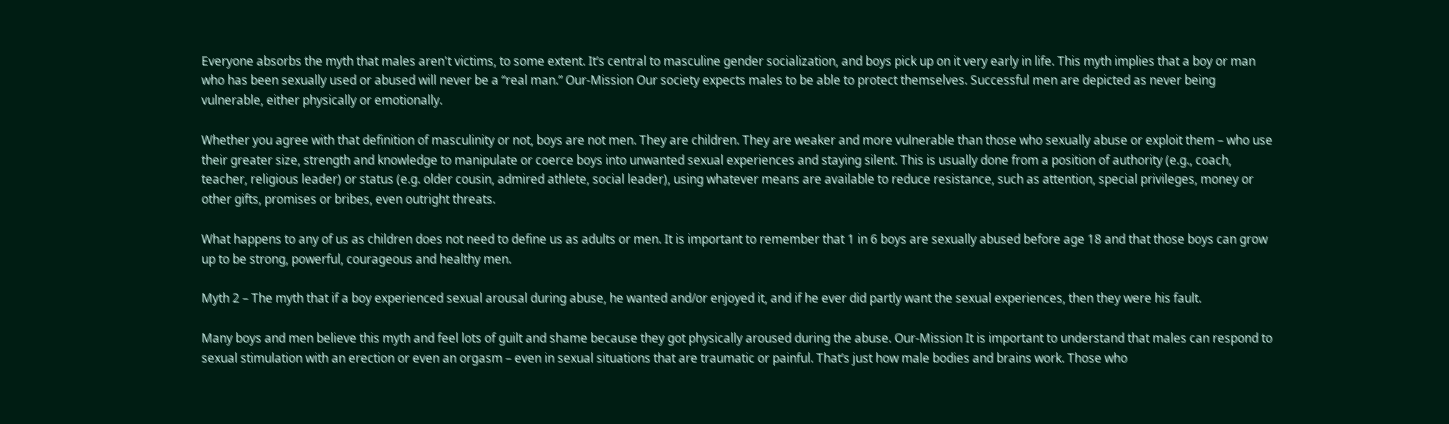Everyone absorbs the myth that males aren't victims, to some extent. It’s central to masculine gender socialization, and boys pick up on it very early in life. This myth implies that a boy or man who has been sexually used or abused will never be a “real man.” Our-Mission Our society expects males to be able to protect themselves. Successful men are depicted as never being vulnerable, either physically or emotionally.

Whether you agree with that definition of masculinity or not, boys are not men. They are children. They are weaker and more vulnerable than those who sexually abuse or exploit them – who use their greater size, strength and knowledge to manipulate or coerce boys into unwanted sexual experiences and staying silent. This is usually done from a position of authority (e.g., coach, teacher, religious leader) or status (e.g. older cousin, admired athlete, social leader), using whatever means are available to reduce resistance, such as attention, special privileges, money or other gifts, promises or bribes, even outright threats.

What happens to any of us as children does not need to define us as adults or men. It is important to remember that 1 in 6 boys are sexually abused before age 18 and that those boys can grow up to be strong, powerful, courageous and healthy men.

Myth 2 – The myth that if a boy experienced sexual arousal during abuse, he wanted and/or enjoyed it, and if he ever did partly want the sexual experiences, then they were his fault.

Many boys and men believe this myth and feel lots of guilt and shame because they got physically aroused during the abuse. Our-Mission It is important to understand that males can respond to sexual stimulation with an erection or even an orgasm – even in sexual situations that are traumatic or painful. That’s just how male bodies and brains work. Those who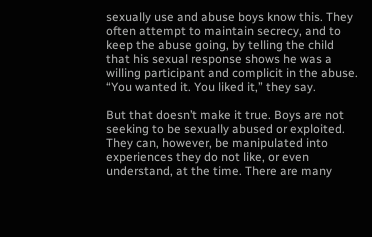sexually use and abuse boys know this. They often attempt to maintain secrecy, and to keep the abuse going, by telling the child that his sexual response shows he was a willing participant and complicit in the abuse. “You wanted it. You liked it,” they say.

But that doesn’t make it true. Boys are not seeking to be sexually abused or exploited. They can, however, be manipulated into experiences they do not like, or even understand, at the time. There are many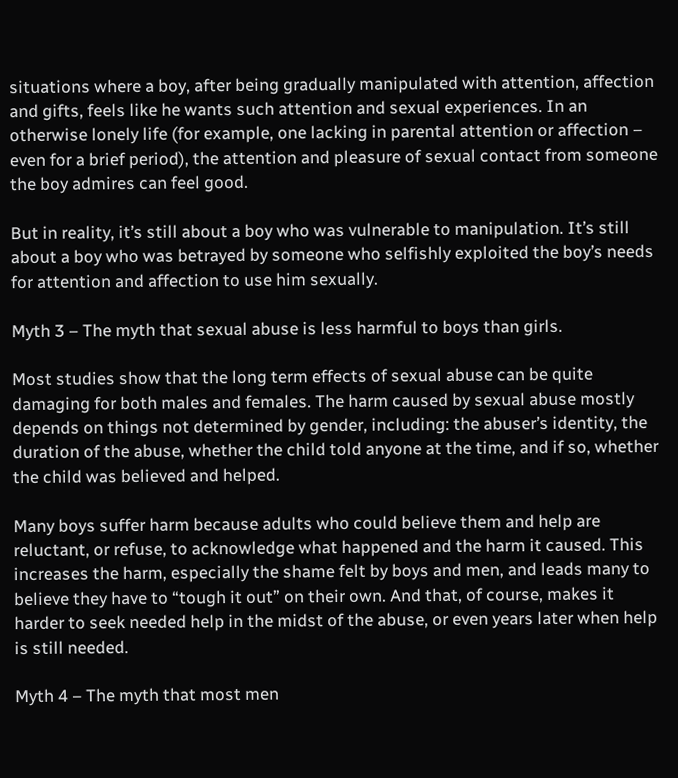situations where a boy, after being gradually manipulated with attention, affection and gifts, feels like he wants such attention and sexual experiences. In an otherwise lonely life (for example, one lacking in parental attention or affection – even for a brief period), the attention and pleasure of sexual contact from someone the boy admires can feel good.

But in reality, it’s still about a boy who was vulnerable to manipulation. It’s still about a boy who was betrayed by someone who selfishly exploited the boy’s needs for attention and affection to use him sexually.

Myth 3 – The myth that sexual abuse is less harmful to boys than girls.

Most studies show that the long term effects of sexual abuse can be quite damaging for both males and females. The harm caused by sexual abuse mostly depends on things not determined by gender, including: the abuser’s identity, the duration of the abuse, whether the child told anyone at the time, and if so, whether the child was believed and helped.

Many boys suffer harm because adults who could believe them and help are reluctant, or refuse, to acknowledge what happened and the harm it caused. This increases the harm, especially the shame felt by boys and men, and leads many to believe they have to “tough it out” on their own. And that, of course, makes it harder to seek needed help in the midst of the abuse, or even years later when help is still needed.

Myth 4 – The myth that most men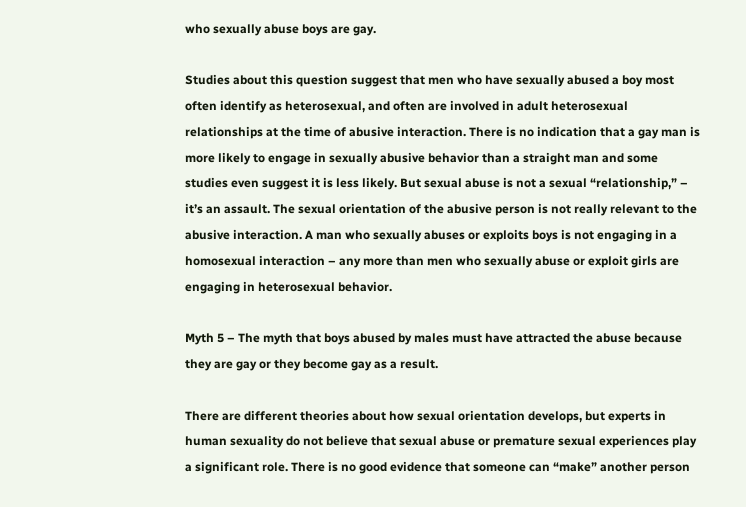who sexually abuse boys are gay.

Studies about this question suggest that men who have sexually abused a boy most often identify as heterosexual, and often are involved in adult heterosexual relationships at the time of abusive interaction. There is no indication that a gay man is more likely to engage in sexually abusive behavior than a straight man and some studies even suggest it is less likely. But sexual abuse is not a sexual “relationship,” – it’s an assault. The sexual orientation of the abusive person is not really relevant to the abusive interaction. A man who sexually abuses or exploits boys is not engaging in a homosexual interaction – any more than men who sexually abuse or exploit girls are engaging in heterosexual behavior.

Myth 5 – The myth that boys abused by males must have attracted the abuse because they are gay or they become gay as a result.

There are different theories about how sexual orientation develops, but experts in human sexuality do not believe that sexual abuse or premature sexual experiences play a significant role. There is no good evidence that someone can “make” another person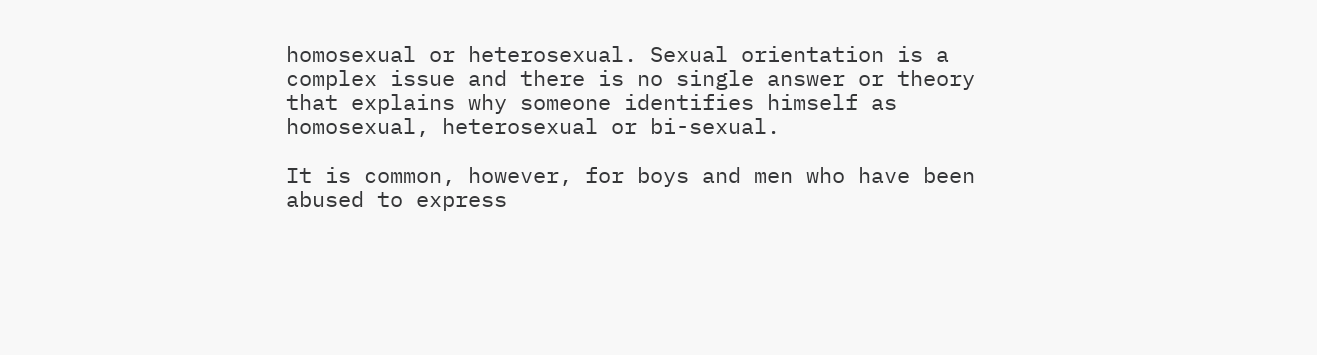homosexual or heterosexual. Sexual orientation is a complex issue and there is no single answer or theory that explains why someone identifies himself as homosexual, heterosexual or bi-sexual.

It is common, however, for boys and men who have been abused to express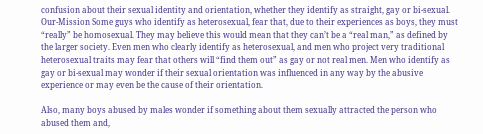confusion about their sexual identity and orientation, whether they identify as straight, gay or bi-sexual. Our-Mission Some guys who identify as heterosexual, fear that, due to their experiences as boys, they must “really” be homosexual. They may believe this would mean that they can’t be a “real man,” as defined by the larger society. Even men who clearly identify as heterosexual, and men who project very traditional heterosexual traits may fear that others will “find them out” as gay or not real men. Men who identify as gay or bi-sexual may wonder if their sexual orientation was influenced in any way by the abusive experience or may even be the cause of their orientation.

Also, many boys abused by males wonder if something about them sexually attracted the person who abused them and,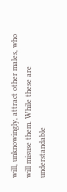will, unknowingly, attract other males, who will misuse them. While these are understandable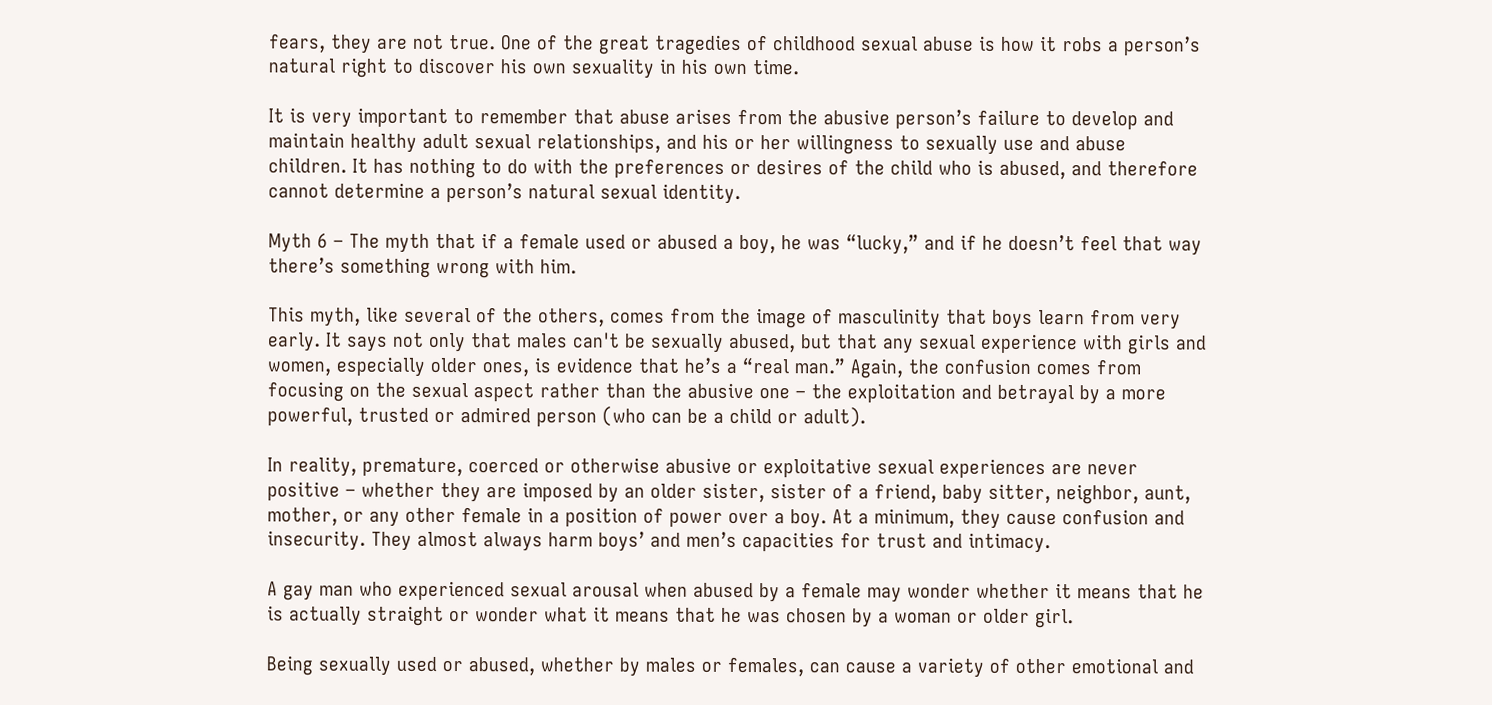fears, they are not true. One of the great tragedies of childhood sexual abuse is how it robs a person’s natural right to discover his own sexuality in his own time.

It is very important to remember that abuse arises from the abusive person’s failure to develop and maintain healthy adult sexual relationships, and his or her willingness to sexually use and abuse children. It has nothing to do with the preferences or desires of the child who is abused, and therefore cannot determine a person’s natural sexual identity.

Myth 6 – The myth that if a female used or abused a boy, he was “lucky,” and if he doesn’t feel that way there’s something wrong with him.

This myth, like several of the others, comes from the image of masculinity that boys learn from very early. It says not only that males can't be sexually abused, but that any sexual experience with girls and women, especially older ones, is evidence that he’s a “real man.” Again, the confusion comes from focusing on the sexual aspect rather than the abusive one – the exploitation and betrayal by a more powerful, trusted or admired person (who can be a child or adult).

In reality, premature, coerced or otherwise abusive or exploitative sexual experiences are never positive – whether they are imposed by an older sister, sister of a friend, baby sitter, neighbor, aunt, mother, or any other female in a position of power over a boy. At a minimum, they cause confusion and insecurity. They almost always harm boys’ and men’s capacities for trust and intimacy.

A gay man who experienced sexual arousal when abused by a female may wonder whether it means that he is actually straight or wonder what it means that he was chosen by a woman or older girl.

Being sexually used or abused, whether by males or females, can cause a variety of other emotional and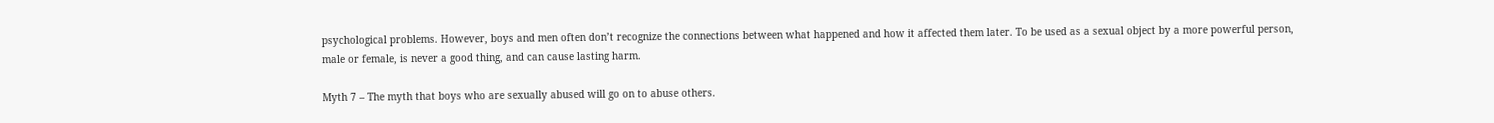psychological problems. However, boys and men often don’t recognize the connections between what happened and how it affected them later. To be used as a sexual object by a more powerful person, male or female, is never a good thing, and can cause lasting harm.

Myth 7 – The myth that boys who are sexually abused will go on to abuse others.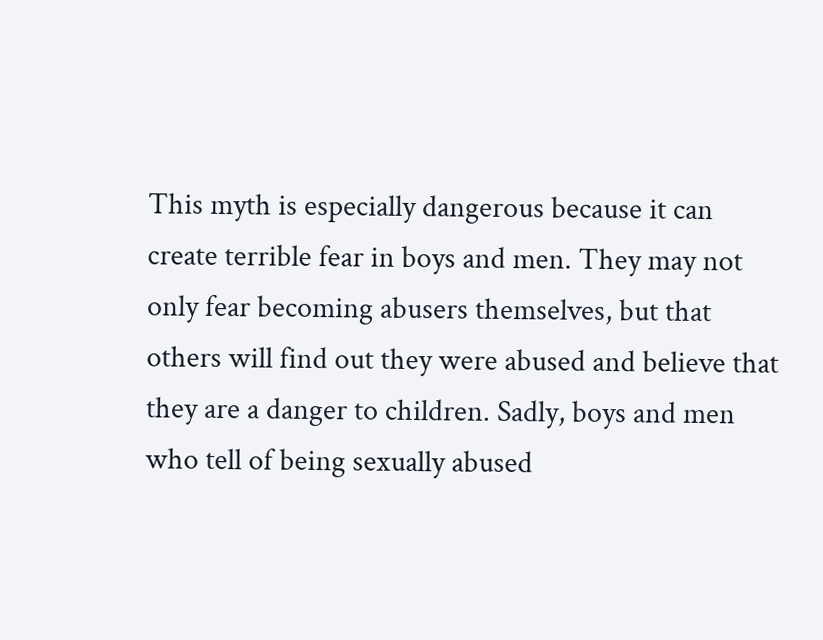This myth is especially dangerous because it can create terrible fear in boys and men. They may not only fear becoming abusers themselves, but that others will find out they were abused and believe that they are a danger to children. Sadly, boys and men who tell of being sexually abused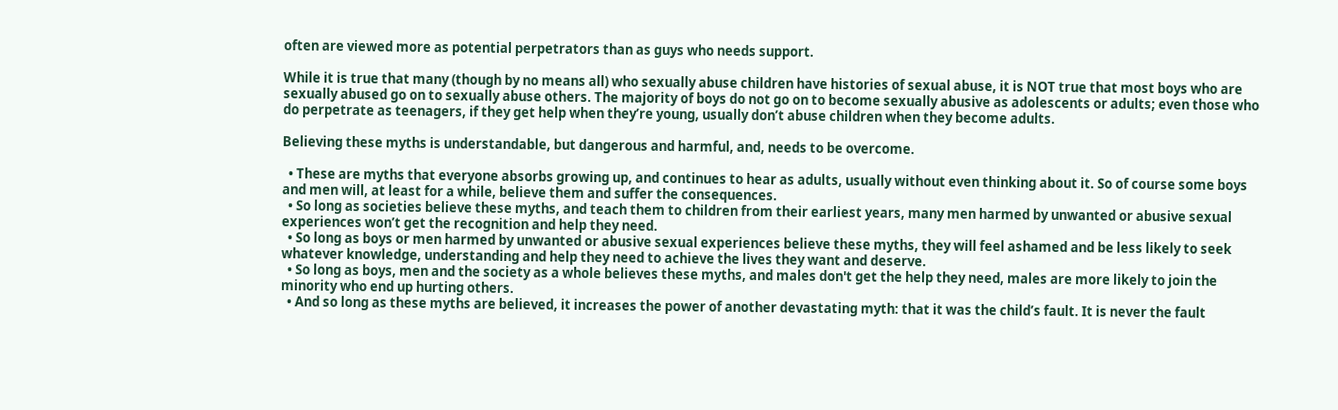often are viewed more as potential perpetrators than as guys who needs support.

While it is true that many (though by no means all) who sexually abuse children have histories of sexual abuse, it is NOT true that most boys who are sexually abused go on to sexually abuse others. The majority of boys do not go on to become sexually abusive as adolescents or adults; even those who do perpetrate as teenagers, if they get help when they’re young, usually don’t abuse children when they become adults.

Believing these myths is understandable, but dangerous and harmful, and, needs to be overcome.

  • These are myths that everyone absorbs growing up, and continues to hear as adults, usually without even thinking about it. So of course some boys and men will, at least for a while, believe them and suffer the consequences.
  • So long as societies believe these myths, and teach them to children from their earliest years, many men harmed by unwanted or abusive sexual experiences won’t get the recognition and help they need.
  • So long as boys or men harmed by unwanted or abusive sexual experiences believe these myths, they will feel ashamed and be less likely to seek whatever knowledge, understanding and help they need to achieve the lives they want and deserve.
  • So long as boys, men and the society as a whole believes these myths, and males don't get the help they need, males are more likely to join the minority who end up hurting others.
  • And so long as these myths are believed, it increases the power of another devastating myth: that it was the child’s fault. It is never the fault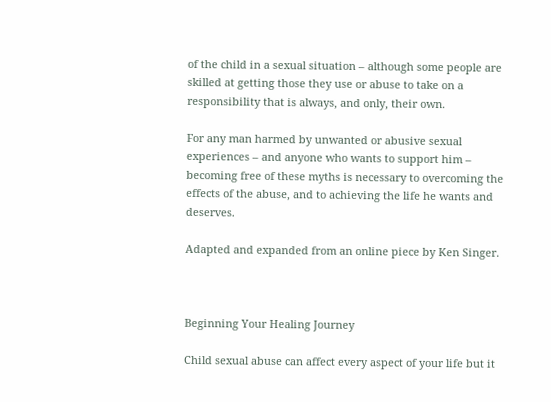of the child in a sexual situation – although some people are skilled at getting those they use or abuse to take on a responsibility that is always, and only, their own.

For any man harmed by unwanted or abusive sexual experiences – and anyone who wants to support him – becoming free of these myths is necessary to overcoming the effects of the abuse, and to achieving the life he wants and deserves.

Adapted and expanded from an online piece by Ken Singer.



Beginning Your Healing Journey

Child sexual abuse can affect every aspect of your life but it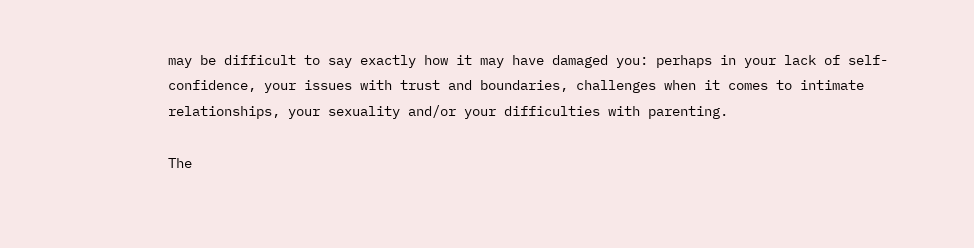may be difficult to say exactly how it may have damaged you: perhaps in your lack of self-confidence, your issues with trust and boundaries, challenges when it comes to intimate relationships, your sexuality and/or your difficulties with parenting.

The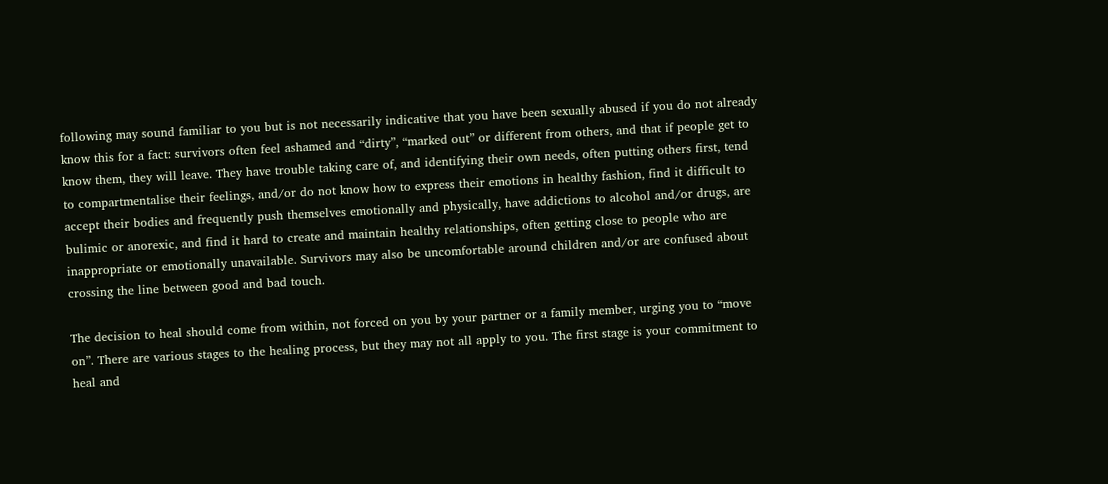following may sound familiar to you but is not necessarily indicative that you have been sexually abused if you do not already know this for a fact: survivors often feel ashamed and “dirty”, “marked out” or different from others, and that if people get to know them, they will leave. They have trouble taking care of, and identifying their own needs, often putting others first, tend to compartmentalise their feelings, and/or do not know how to express their emotions in healthy fashion, find it difficult to accept their bodies and frequently push themselves emotionally and physically, have addictions to alcohol and/or drugs, are bulimic or anorexic, and find it hard to create and maintain healthy relationships, often getting close to people who are inappropriate or emotionally unavailable. Survivors may also be uncomfortable around children and/or are confused about crossing the line between good and bad touch.

The decision to heal should come from within, not forced on you by your partner or a family member, urging you to “move on”. There are various stages to the healing process, but they may not all apply to you. The first stage is your commitment to heal and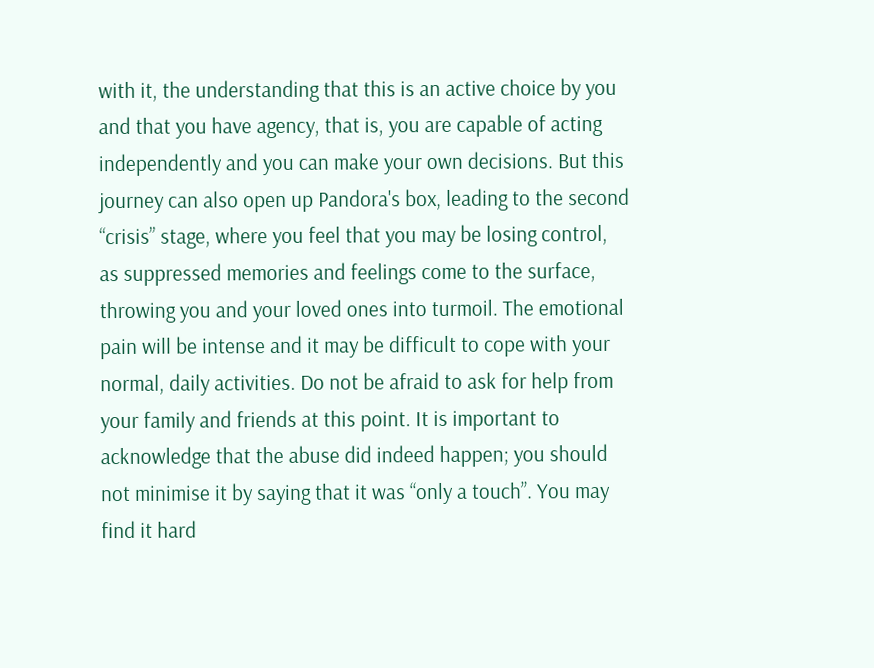with it, the understanding that this is an active choice by you and that you have agency, that is, you are capable of acting independently and you can make your own decisions. But this journey can also open up Pandora's box, leading to the second “crisis” stage, where you feel that you may be losing control, as suppressed memories and feelings come to the surface, throwing you and your loved ones into turmoil. The emotional pain will be intense and it may be difficult to cope with your normal, daily activities. Do not be afraid to ask for help from your family and friends at this point. It is important to acknowledge that the abuse did indeed happen; you should not minimise it by saying that it was “only a touch”. You may find it hard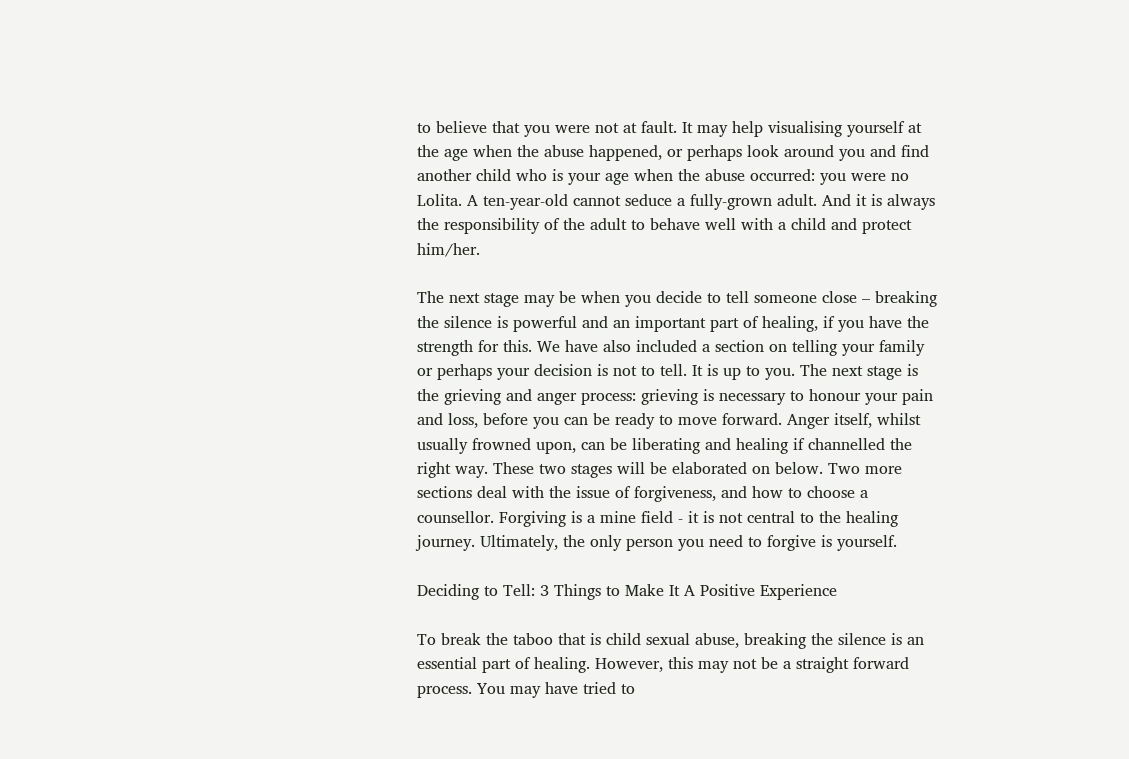to believe that you were not at fault. It may help visualising yourself at the age when the abuse happened, or perhaps look around you and find another child who is your age when the abuse occurred: you were no Lolita. A ten-year-old cannot seduce a fully-grown adult. And it is always the responsibility of the adult to behave well with a child and protect him/her.

The next stage may be when you decide to tell someone close – breaking the silence is powerful and an important part of healing, if you have the strength for this. We have also included a section on telling your family or perhaps your decision is not to tell. It is up to you. The next stage is the grieving and anger process: grieving is necessary to honour your pain and loss, before you can be ready to move forward. Anger itself, whilst usually frowned upon, can be liberating and healing if channelled the right way. These two stages will be elaborated on below. Two more sections deal with the issue of forgiveness, and how to choose a counsellor. Forgiving is a mine field - it is not central to the healing journey. Ultimately, the only person you need to forgive is yourself.

Deciding to Tell: 3 Things to Make It A Positive Experience

To break the taboo that is child sexual abuse, breaking the silence is an essential part of healing. However, this may not be a straight forward process. You may have tried to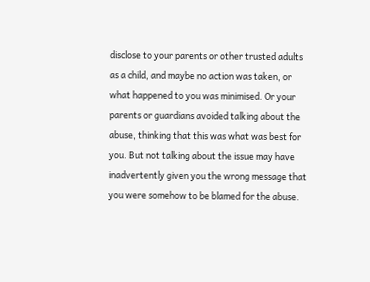disclose to your parents or other trusted adults as a child, and maybe no action was taken, or what happened to you was minimised. Or your parents or guardians avoided talking about the abuse, thinking that this was what was best for you. But not talking about the issue may have inadvertently given you the wrong message that you were somehow to be blamed for the abuse.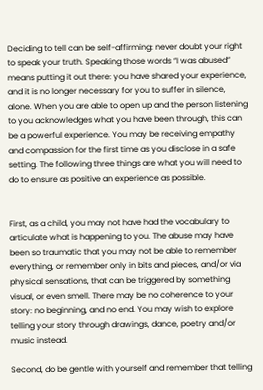Deciding to tell can be self-affirming: never doubt your right to speak your truth. Speaking those words “I was abused” means putting it out there: you have shared your experience, and it is no longer necessary for you to suffer in silence, alone. When you are able to open up and the person listening to you acknowledges what you have been through, this can be a powerful experience. You may be receiving empathy and compassion for the first time as you disclose in a safe setting. The following three things are what you will need to do to ensure as positive an experience as possible.


First, as a child, you may not have had the vocabulary to articulate what is happening to you. The abuse may have been so traumatic that you may not be able to remember everything, or remember only in bits and pieces, and/or via physical sensations, that can be triggered by something visual, or even smell. There may be no coherence to your story: no beginning, and no end. You may wish to explore telling your story through drawings, dance, poetry and/or music instead.

Second, do be gentle with yourself and remember that telling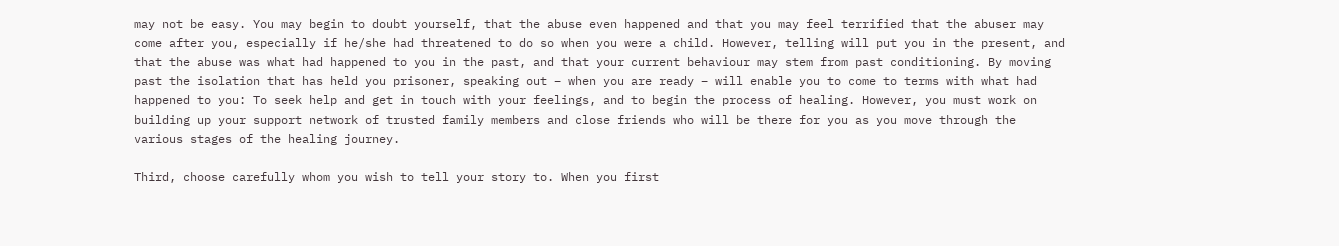may not be easy. You may begin to doubt yourself, that the abuse even happened and that you may feel terrified that the abuser may come after you, especially if he/she had threatened to do so when you were a child. However, telling will put you in the present, and that the abuse was what had happened to you in the past, and that your current behaviour may stem from past conditioning. By moving past the isolation that has held you prisoner, speaking out – when you are ready – will enable you to come to terms with what had happened to you: To seek help and get in touch with your feelings, and to begin the process of healing. However, you must work on building up your support network of trusted family members and close friends who will be there for you as you move through the various stages of the healing journey.

Third, choose carefully whom you wish to tell your story to. When you first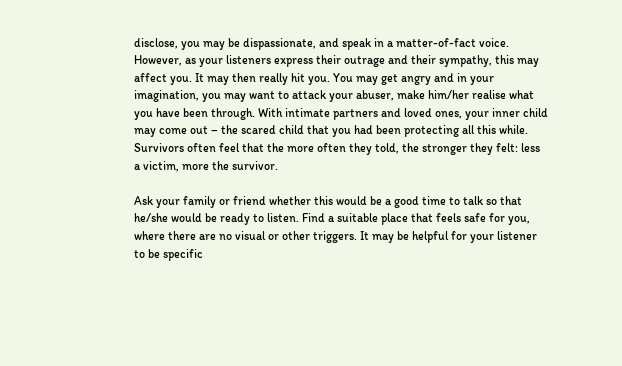disclose, you may be dispassionate, and speak in a matter-of-fact voice. However, as your listeners express their outrage and their sympathy, this may affect you. It may then really hit you. You may get angry and in your imagination, you may want to attack your abuser, make him/her realise what you have been through. With intimate partners and loved ones, your inner child may come out – the scared child that you had been protecting all this while. Survivors often feel that the more often they told, the stronger they felt: less a victim, more the survivor.

Ask your family or friend whether this would be a good time to talk so that he/she would be ready to listen. Find a suitable place that feels safe for you, where there are no visual or other triggers. It may be helpful for your listener to be specific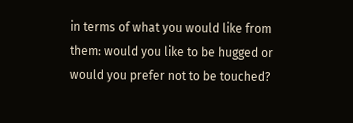in terms of what you would like from them: would you like to be hugged or would you prefer not to be touched?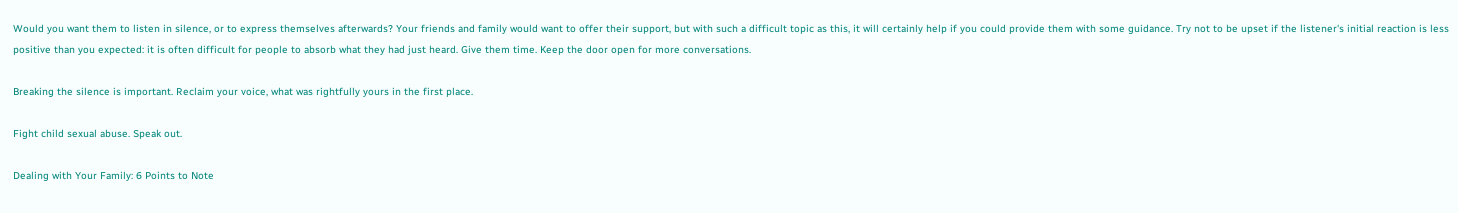Would you want them to listen in silence, or to express themselves afterwards? Your friends and family would want to offer their support, but with such a difficult topic as this, it will certainly help if you could provide them with some guidance. Try not to be upset if the listener's initial reaction is less positive than you expected: it is often difficult for people to absorb what they had just heard. Give them time. Keep the door open for more conversations.

Breaking the silence is important. Reclaim your voice, what was rightfully yours in the first place.

Fight child sexual abuse. Speak out.

Dealing with Your Family: 6 Points to Note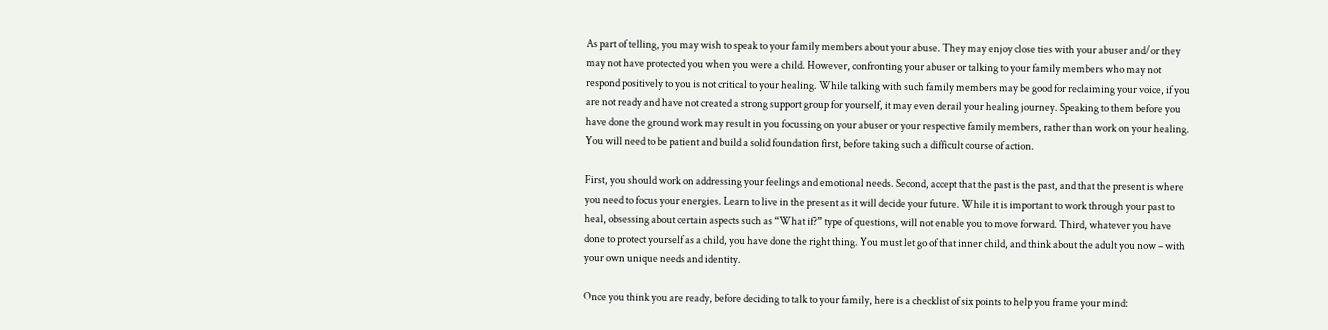As part of telling, you may wish to speak to your family members about your abuse. They may enjoy close ties with your abuser and/or they may not have protected you when you were a child. However, confronting your abuser or talking to your family members who may not respond positively to you is not critical to your healing. While talking with such family members may be good for reclaiming your voice, if you are not ready and have not created a strong support group for yourself, it may even derail your healing journey. Speaking to them before you have done the ground work may result in you focussing on your abuser or your respective family members, rather than work on your healing. You will need to be patient and build a solid foundation first, before taking such a difficult course of action.

First, you should work on addressing your feelings and emotional needs. Second, accept that the past is the past, and that the present is where you need to focus your energies. Learn to live in the present as it will decide your future. While it is important to work through your past to heal, obsessing about certain aspects such as “What if?” type of questions, will not enable you to move forward. Third, whatever you have done to protect yourself as a child, you have done the right thing. You must let go of that inner child, and think about the adult you now – with your own unique needs and identity.

Once you think you are ready, before deciding to talk to your family, here is a checklist of six points to help you frame your mind: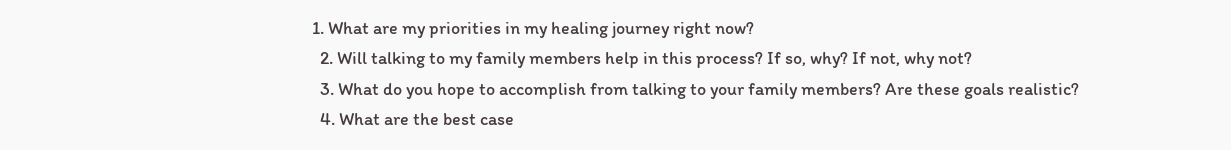1. What are my priorities in my healing journey right now?
  2. Will talking to my family members help in this process? If so, why? If not, why not?
  3. What do you hope to accomplish from talking to your family members? Are these goals realistic?
  4. What are the best case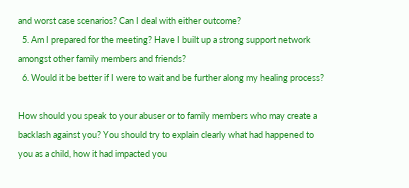and worst case scenarios? Can I deal with either outcome?
  5. Am I prepared for the meeting? Have I built up a strong support network amongst other family members and friends?
  6. Would it be better if I were to wait and be further along my healing process?

How should you speak to your abuser or to family members who may create a backlash against you? You should try to explain clearly what had happened to you as a child, how it had impacted you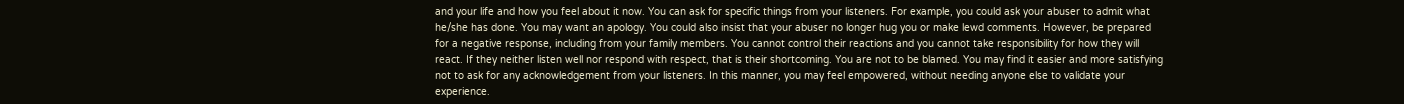and your life and how you feel about it now. You can ask for specific things from your listeners. For example, you could ask your abuser to admit what he/she has done. You may want an apology. You could also insist that your abuser no longer hug you or make lewd comments. However, be prepared for a negative response, including from your family members. You cannot control their reactions and you cannot take responsibility for how they will react. If they neither listen well nor respond with respect, that is their shortcoming. You are not to be blamed. You may find it easier and more satisfying not to ask for any acknowledgement from your listeners. In this manner, you may feel empowered, without needing anyone else to validate your experience.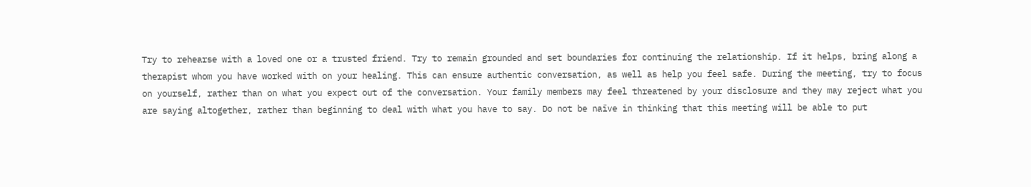Try to rehearse with a loved one or a trusted friend. Try to remain grounded and set boundaries for continuing the relationship. If it helps, bring along a therapist whom you have worked with on your healing. This can ensure authentic conversation, as well as help you feel safe. During the meeting, try to focus on yourself, rather than on what you expect out of the conversation. Your family members may feel threatened by your disclosure and they may reject what you are saying altogether, rather than beginning to deal with what you have to say. Do not be naïve in thinking that this meeting will be able to put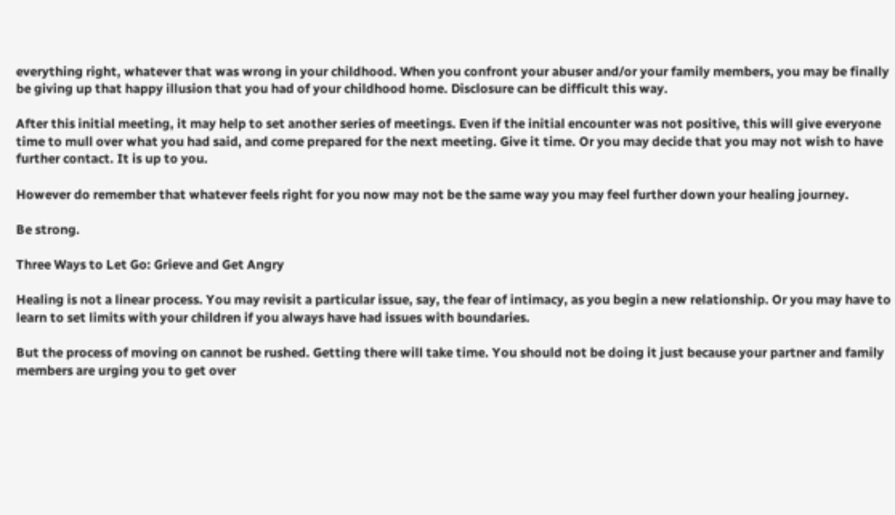everything right, whatever that was wrong in your childhood. When you confront your abuser and/or your family members, you may be finally be giving up that happy illusion that you had of your childhood home. Disclosure can be difficult this way.

After this initial meeting, it may help to set another series of meetings. Even if the initial encounter was not positive, this will give everyone time to mull over what you had said, and come prepared for the next meeting. Give it time. Or you may decide that you may not wish to have further contact. It is up to you.

However do remember that whatever feels right for you now may not be the same way you may feel further down your healing journey.

Be strong.

Three Ways to Let Go: Grieve and Get Angry

Healing is not a linear process. You may revisit a particular issue, say, the fear of intimacy, as you begin a new relationship. Or you may have to learn to set limits with your children if you always have had issues with boundaries.

But the process of moving on cannot be rushed. Getting there will take time. You should not be doing it just because your partner and family members are urging you to get over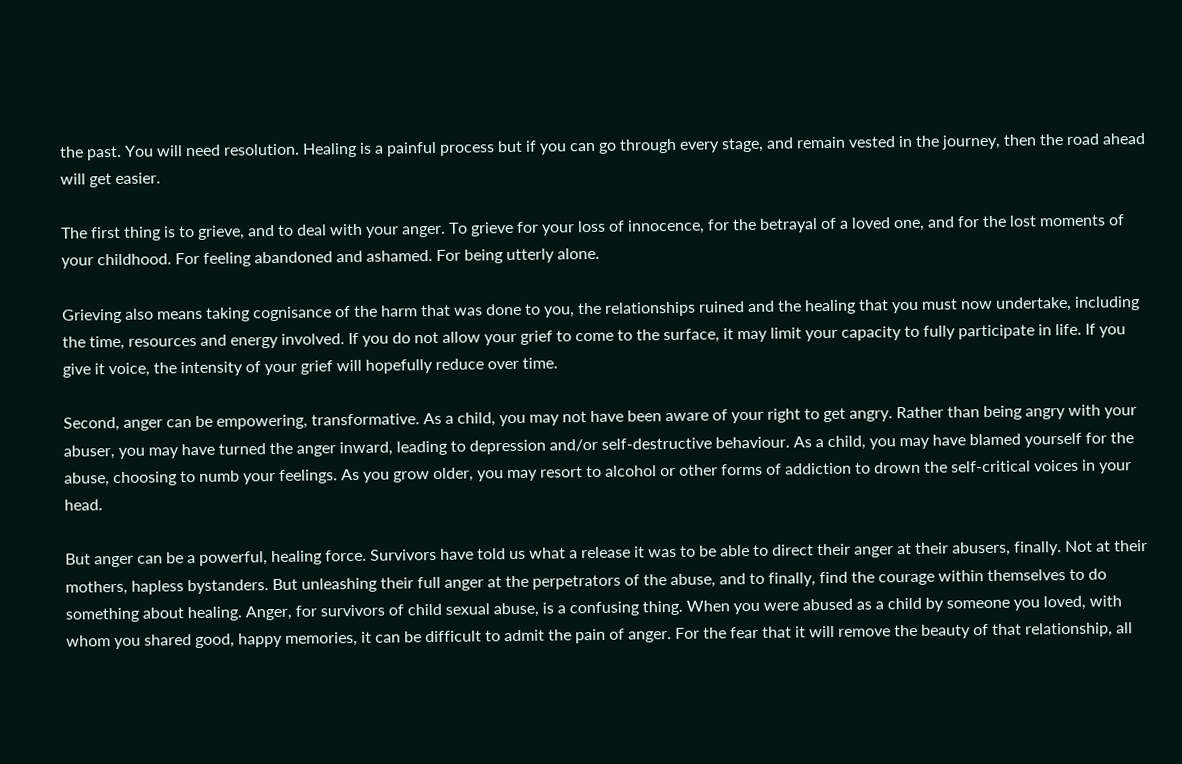the past. You will need resolution. Healing is a painful process but if you can go through every stage, and remain vested in the journey, then the road ahead will get easier.

The first thing is to grieve, and to deal with your anger. To grieve for your loss of innocence, for the betrayal of a loved one, and for the lost moments of your childhood. For feeling abandoned and ashamed. For being utterly alone.

Grieving also means taking cognisance of the harm that was done to you, the relationships ruined and the healing that you must now undertake, including the time, resources and energy involved. If you do not allow your grief to come to the surface, it may limit your capacity to fully participate in life. If you give it voice, the intensity of your grief will hopefully reduce over time.

Second, anger can be empowering, transformative. As a child, you may not have been aware of your right to get angry. Rather than being angry with your abuser, you may have turned the anger inward, leading to depression and/or self-destructive behaviour. As a child, you may have blamed yourself for the abuse, choosing to numb your feelings. As you grow older, you may resort to alcohol or other forms of addiction to drown the self-critical voices in your head.

But anger can be a powerful, healing force. Survivors have told us what a release it was to be able to direct their anger at their abusers, finally. Not at their mothers, hapless bystanders. But unleashing their full anger at the perpetrators of the abuse, and to finally, find the courage within themselves to do something about healing. Anger, for survivors of child sexual abuse, is a confusing thing. When you were abused as a child by someone you loved, with whom you shared good, happy memories, it can be difficult to admit the pain of anger. For the fear that it will remove the beauty of that relationship, all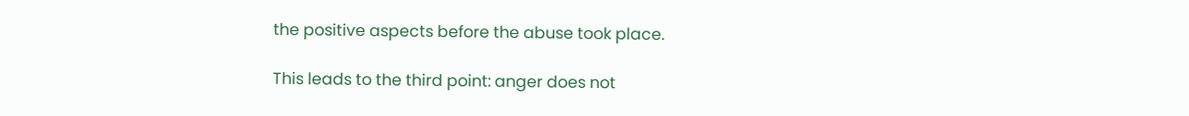the positive aspects before the abuse took place.

This leads to the third point: anger does not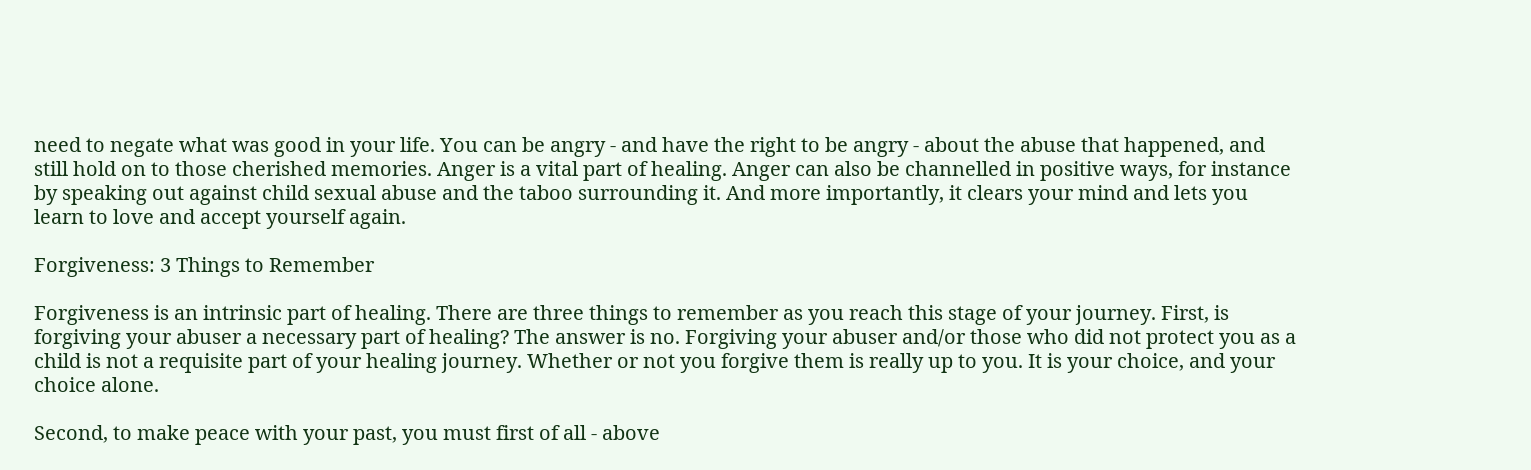need to negate what was good in your life. You can be angry - and have the right to be angry - about the abuse that happened, and still hold on to those cherished memories. Anger is a vital part of healing. Anger can also be channelled in positive ways, for instance by speaking out against child sexual abuse and the taboo surrounding it. And more importantly, it clears your mind and lets you learn to love and accept yourself again.

Forgiveness: 3 Things to Remember

Forgiveness is an intrinsic part of healing. There are three things to remember as you reach this stage of your journey. First, is forgiving your abuser a necessary part of healing? The answer is no. Forgiving your abuser and/or those who did not protect you as a child is not a requisite part of your healing journey. Whether or not you forgive them is really up to you. It is your choice, and your choice alone.

Second, to make peace with your past, you must first of all - above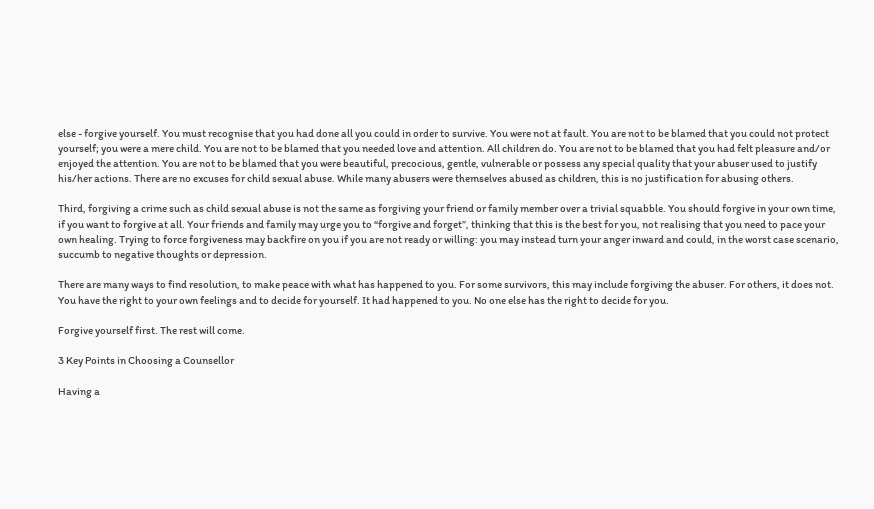else - forgive yourself. You must recognise that you had done all you could in order to survive. You were not at fault. You are not to be blamed that you could not protect yourself; you were a mere child. You are not to be blamed that you needed love and attention. All children do. You are not to be blamed that you had felt pleasure and/or enjoyed the attention. You are not to be blamed that you were beautiful, precocious, gentle, vulnerable or possess any special quality that your abuser used to justify his/her actions. There are no excuses for child sexual abuse. While many abusers were themselves abused as children, this is no justification for abusing others.

Third, forgiving a crime such as child sexual abuse is not the same as forgiving your friend or family member over a trivial squabble. You should forgive in your own time, if you want to forgive at all. Your friends and family may urge you to “forgive and forget”, thinking that this is the best for you, not realising that you need to pace your own healing. Trying to force forgiveness may backfire on you if you are not ready or willing: you may instead turn your anger inward and could, in the worst case scenario, succumb to negative thoughts or depression.

There are many ways to find resolution, to make peace with what has happened to you. For some survivors, this may include forgiving the abuser. For others, it does not. You have the right to your own feelings and to decide for yourself. It had happened to you. No one else has the right to decide for you.

Forgive yourself first. The rest will come.

3 Key Points in Choosing a Counsellor

Having a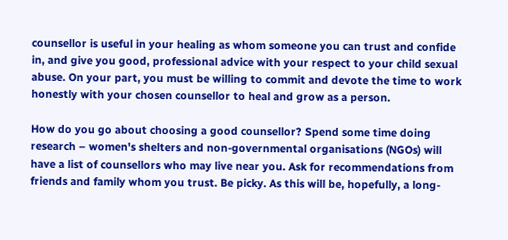counsellor is useful in your healing as whom someone you can trust and confide in, and give you good, professional advice with your respect to your child sexual abuse. On your part, you must be willing to commit and devote the time to work honestly with your chosen counsellor to heal and grow as a person.

How do you go about choosing a good counsellor? Spend some time doing research – women's shelters and non-governmental organisations (NGOs) will have a list of counsellors who may live near you. Ask for recommendations from friends and family whom you trust. Be picky. As this will be, hopefully, a long-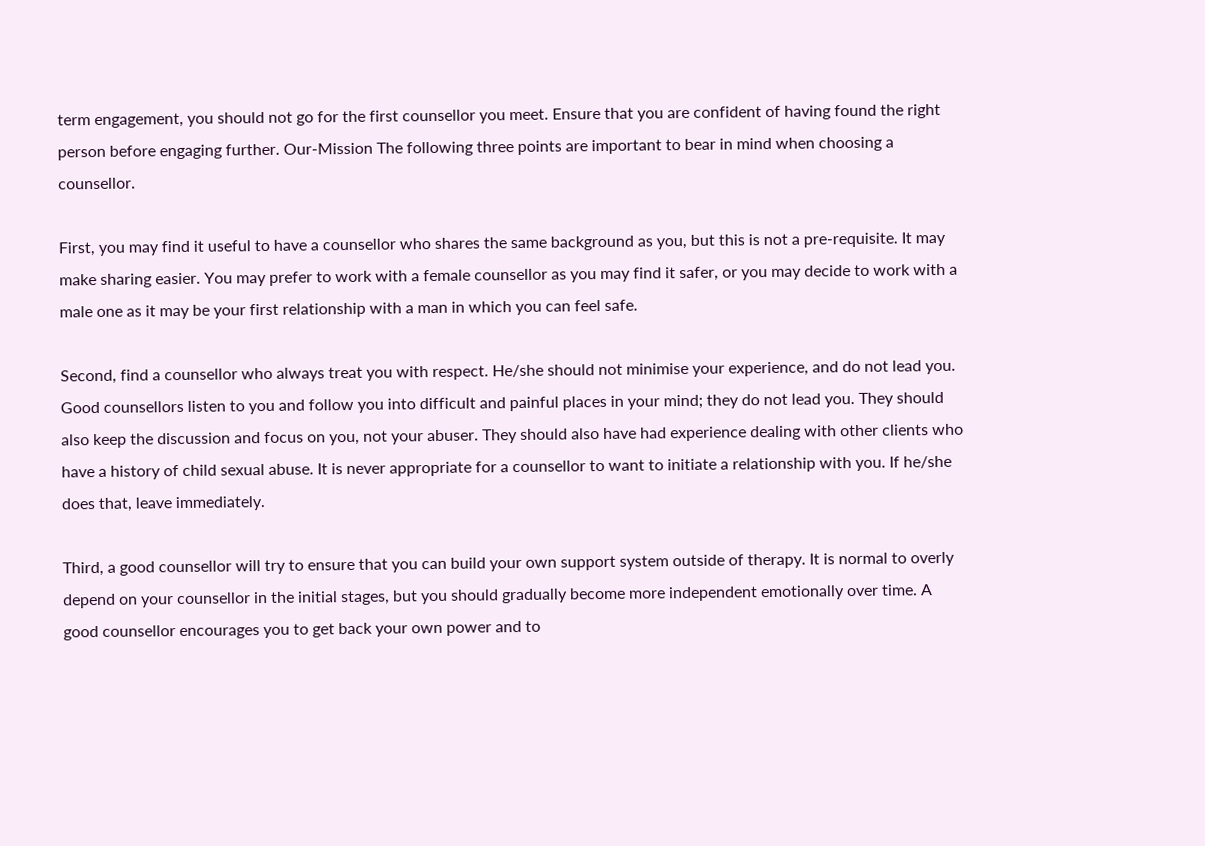term engagement, you should not go for the first counsellor you meet. Ensure that you are confident of having found the right person before engaging further. Our-Mission The following three points are important to bear in mind when choosing a counsellor.

First, you may find it useful to have a counsellor who shares the same background as you, but this is not a pre-requisite. It may make sharing easier. You may prefer to work with a female counsellor as you may find it safer, or you may decide to work with a male one as it may be your first relationship with a man in which you can feel safe.

Second, find a counsellor who always treat you with respect. He/she should not minimise your experience, and do not lead you. Good counsellors listen to you and follow you into difficult and painful places in your mind; they do not lead you. They should also keep the discussion and focus on you, not your abuser. They should also have had experience dealing with other clients who have a history of child sexual abuse. It is never appropriate for a counsellor to want to initiate a relationship with you. If he/she does that, leave immediately.

Third, a good counsellor will try to ensure that you can build your own support system outside of therapy. It is normal to overly depend on your counsellor in the initial stages, but you should gradually become more independent emotionally over time. A good counsellor encourages you to get back your own power and to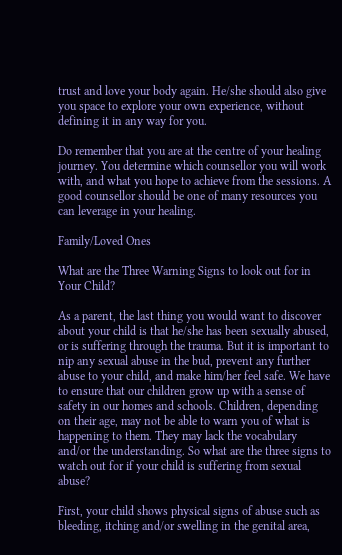trust and love your body again. He/she should also give you space to explore your own experience, without defining it in any way for you.

Do remember that you are at the centre of your healing journey. You determine which counsellor you will work with, and what you hope to achieve from the sessions. A good counsellor should be one of many resources you can leverage in your healing.

Family/Loved Ones

What are the Three Warning Signs to look out for in Your Child?

As a parent, the last thing you would want to discover about your child is that he/she has been sexually abused, or is suffering through the trauma. But it is important to nip any sexual abuse in the bud, prevent any further abuse to your child, and make him/her feel safe. We have to ensure that our children grow up with a sense of safety in our homes and schools. Children, depending on their age, may not be able to warn you of what is happening to them. They may lack the vocabulary and/or the understanding. So what are the three signs to watch out for if your child is suffering from sexual abuse?

First, your child shows physical signs of abuse such as bleeding, itching and/or swelling in the genital area,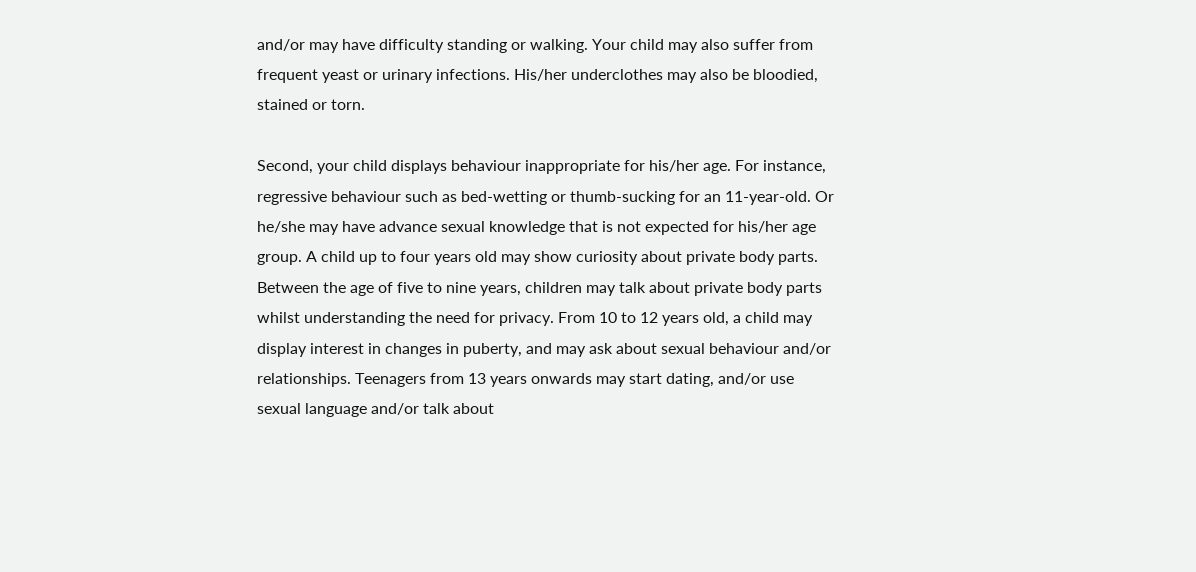and/or may have difficulty standing or walking. Your child may also suffer from frequent yeast or urinary infections. His/her underclothes may also be bloodied, stained or torn.

Second, your child displays behaviour inappropriate for his/her age. For instance, regressive behaviour such as bed-wetting or thumb-sucking for an 11-year-old. Or he/she may have advance sexual knowledge that is not expected for his/her age group. A child up to four years old may show curiosity about private body parts. Between the age of five to nine years, children may talk about private body parts whilst understanding the need for privacy. From 10 to 12 years old, a child may display interest in changes in puberty, and may ask about sexual behaviour and/or relationships. Teenagers from 13 years onwards may start dating, and/or use sexual language and/or talk about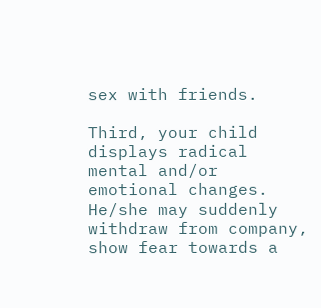sex with friends.

Third, your child displays radical mental and/or emotional changes. He/she may suddenly withdraw from company, show fear towards a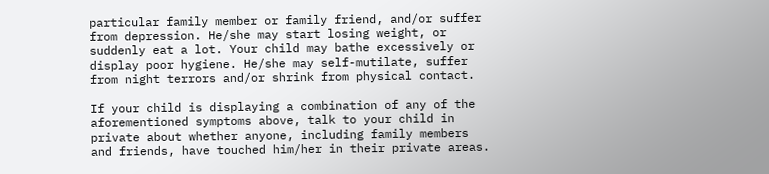particular family member or family friend, and/or suffer from depression. He/she may start losing weight, or suddenly eat a lot. Your child may bathe excessively or display poor hygiene. He/she may self-mutilate, suffer from night terrors and/or shrink from physical contact.

If your child is displaying a combination of any of the aforementioned symptoms above, talk to your child in private about whether anyone, including family members and friends, have touched him/her in their private areas.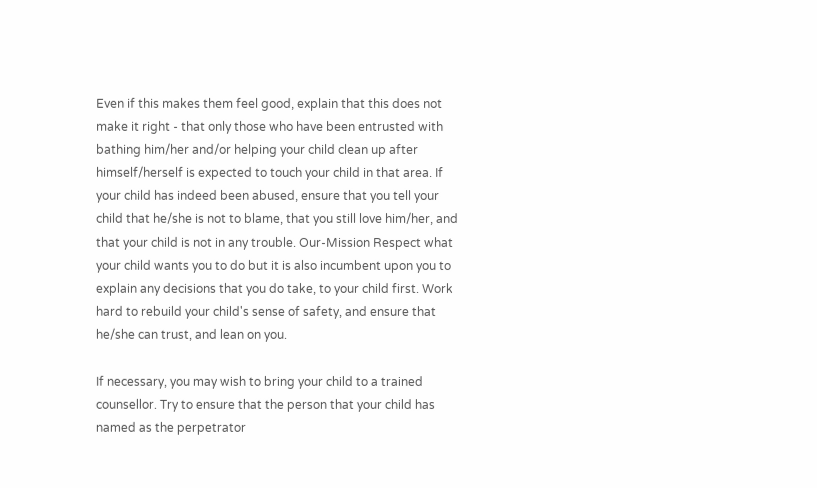Even if this makes them feel good, explain that this does not make it right - that only those who have been entrusted with bathing him/her and/or helping your child clean up after himself/herself is expected to touch your child in that area. If your child has indeed been abused, ensure that you tell your child that he/she is not to blame, that you still love him/her, and that your child is not in any trouble. Our-Mission Respect what your child wants you to do but it is also incumbent upon you to explain any decisions that you do take, to your child first. Work hard to rebuild your child's sense of safety, and ensure that he/she can trust, and lean on you.

If necessary, you may wish to bring your child to a trained counsellor. Try to ensure that the person that your child has named as the perpetrator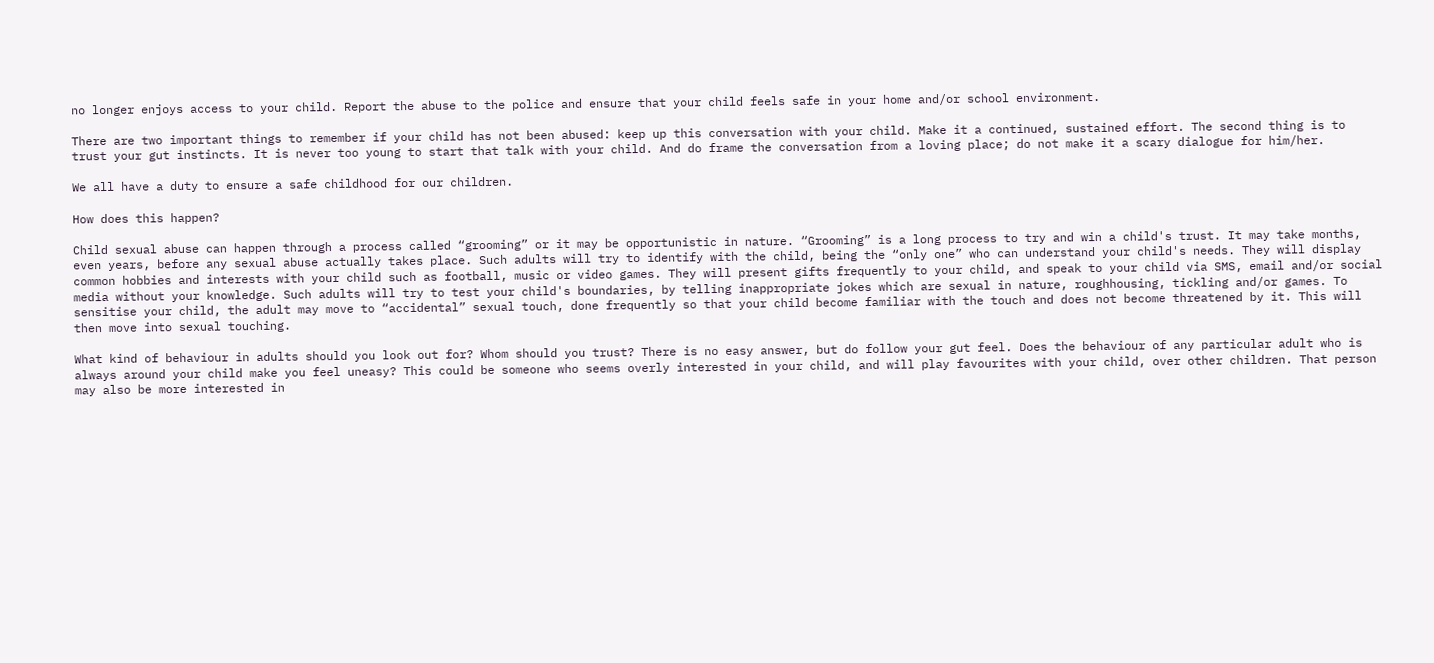no longer enjoys access to your child. Report the abuse to the police and ensure that your child feels safe in your home and/or school environment.

There are two important things to remember if your child has not been abused: keep up this conversation with your child. Make it a continued, sustained effort. The second thing is to trust your gut instincts. It is never too young to start that talk with your child. And do frame the conversation from a loving place; do not make it a scary dialogue for him/her.

We all have a duty to ensure a safe childhood for our children.

How does this happen?

Child sexual abuse can happen through a process called “grooming” or it may be opportunistic in nature. “Grooming” is a long process to try and win a child's trust. It may take months, even years, before any sexual abuse actually takes place. Such adults will try to identify with the child, being the “only one” who can understand your child's needs. They will display common hobbies and interests with your child such as football, music or video games. They will present gifts frequently to your child, and speak to your child via SMS, email and/or social media without your knowledge. Such adults will try to test your child's boundaries, by telling inappropriate jokes which are sexual in nature, roughhousing, tickling and/or games. To sensitise your child, the adult may move to “accidental” sexual touch, done frequently so that your child become familiar with the touch and does not become threatened by it. This will then move into sexual touching.

What kind of behaviour in adults should you look out for? Whom should you trust? There is no easy answer, but do follow your gut feel. Does the behaviour of any particular adult who is always around your child make you feel uneasy? This could be someone who seems overly interested in your child, and will play favourites with your child, over other children. That person may also be more interested in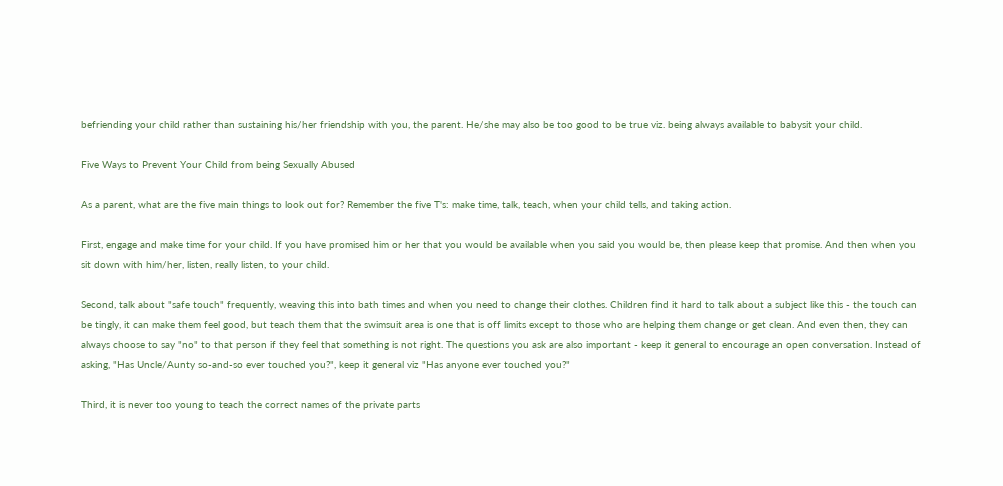befriending your child rather than sustaining his/her friendship with you, the parent. He/she may also be too good to be true viz. being always available to babysit your child.

Five Ways to Prevent Your Child from being Sexually Abused

As a parent, what are the five main things to look out for? Remember the five T's: make time, talk, teach, when your child tells, and taking action.

First, engage and make time for your child. If you have promised him or her that you would be available when you said you would be, then please keep that promise. And then when you sit down with him/her, listen, really listen, to your child.

Second, talk about "safe touch" frequently, weaving this into bath times and when you need to change their clothes. Children find it hard to talk about a subject like this - the touch can be tingly, it can make them feel good, but teach them that the swimsuit area is one that is off limits except to those who are helping them change or get clean. And even then, they can always choose to say "no" to that person if they feel that something is not right. The questions you ask are also important - keep it general to encourage an open conversation. Instead of asking, "Has Uncle/Aunty so-and-so ever touched you?", keep it general viz "Has anyone ever touched you?"

Third, it is never too young to teach the correct names of the private parts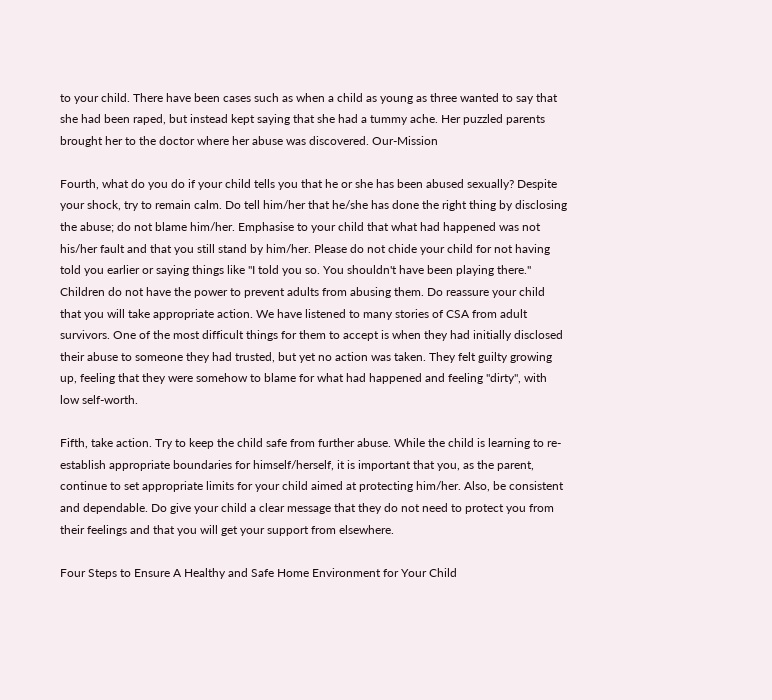to your child. There have been cases such as when a child as young as three wanted to say that she had been raped, but instead kept saying that she had a tummy ache. Her puzzled parents brought her to the doctor where her abuse was discovered. Our-Mission

Fourth, what do you do if your child tells you that he or she has been abused sexually? Despite your shock, try to remain calm. Do tell him/her that he/she has done the right thing by disclosing the abuse; do not blame him/her. Emphasise to your child that what had happened was not his/her fault and that you still stand by him/her. Please do not chide your child for not having told you earlier or saying things like "I told you so. You shouldn't have been playing there." Children do not have the power to prevent adults from abusing them. Do reassure your child that you will take appropriate action. We have listened to many stories of CSA from adult survivors. One of the most difficult things for them to accept is when they had initially disclosed their abuse to someone they had trusted, but yet no action was taken. They felt guilty growing up, feeling that they were somehow to blame for what had happened and feeling "dirty", with low self-worth.

Fifth, take action. Try to keep the child safe from further abuse. While the child is learning to re-establish appropriate boundaries for himself/herself, it is important that you, as the parent, continue to set appropriate limits for your child aimed at protecting him/her. Also, be consistent and dependable. Do give your child a clear message that they do not need to protect you from their feelings and that you will get your support from elsewhere.

Four Steps to Ensure A Healthy and Safe Home Environment for Your Child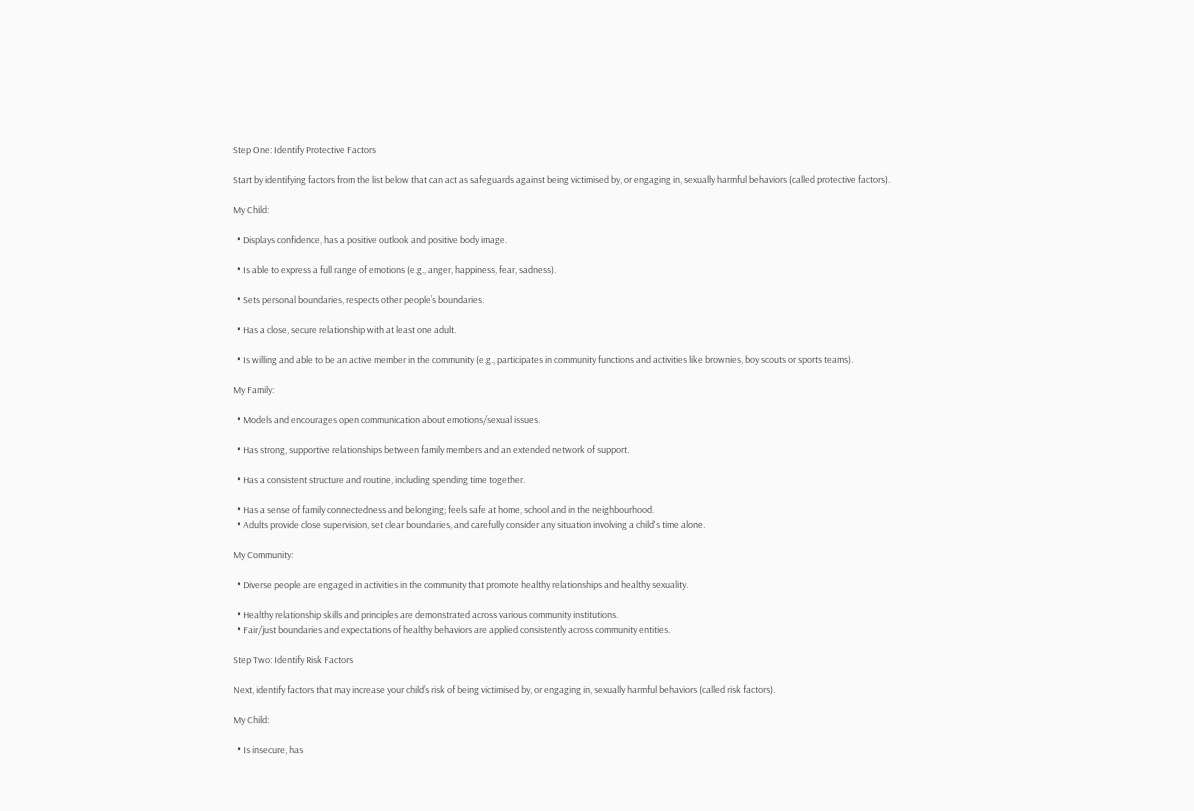Step One: Identify Protective Factors

Start by identifying factors from the list below that can act as safeguards against being victimised by, or engaging in, sexually harmful behaviors (called protective factors).

My Child:

  • Displays confidence, has a positive outlook and positive body image.

  • Is able to express a full range of emotions (e.g., anger, happiness, fear, sadness).

  • Sets personal boundaries, respects other people’s boundaries.

  • Has a close, secure relationship with at least one adult.

  • Is willing and able to be an active member in the community (e.g., participates in community functions and activities like brownies, boy scouts or sports teams).

My Family:

  • Models and encourages open communication about emotions/sexual issues.

  • Has strong, supportive relationships between family members and an extended network of support.

  • Has a consistent structure and routine, including spending time together.

  • Has a sense of family connectedness and belonging; feels safe at home, school and in the neighbourhood.
  • Adults provide close supervision, set clear boundaries, and carefully consider any situation involving a child's time alone.

My Community:

  • Diverse people are engaged in activities in the community that promote healthy relationships and healthy sexuality.

  • Healthy relationship skills and principles are demonstrated across various community institutions.
  • Fair/just boundaries and expectations of healthy behaviors are applied consistently across community entities.

Step Two: Identify Risk Factors

Next, identify factors that may increase your child’s risk of being victimised by, or engaging in, sexually harmful behaviors (called risk factors).

My Child:

  • Is insecure, has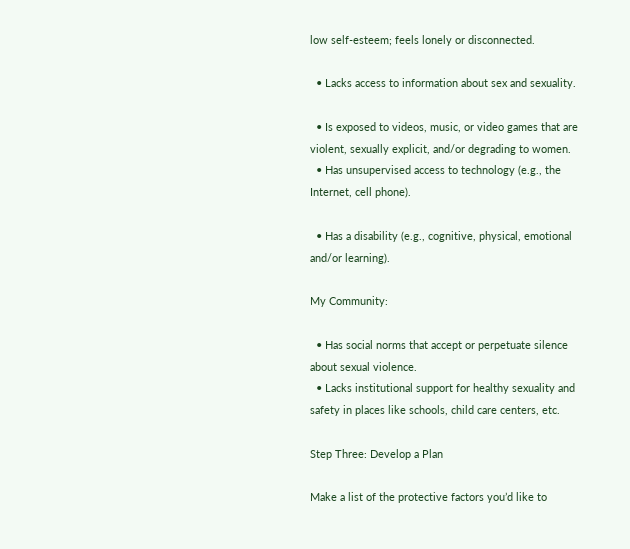low self-esteem; feels lonely or disconnected.

  • Lacks access to information about sex and sexuality.

  • Is exposed to videos, music, or video games that are
violent, sexually explicit, and/or degrading to women.
  • Has unsupervised access to technology (e.g., the Internet, cell phone).

  • Has a disability (e.g., cognitive, physical, emotional and/or learning).

My Community:

  • Has social norms that accept or perpetuate silence about sexual violence.
  • Lacks institutional support for healthy sexuality and safety in places like schools, child care centers, etc.

Step Three: Develop a Plan

Make a list of the protective factors you’d like to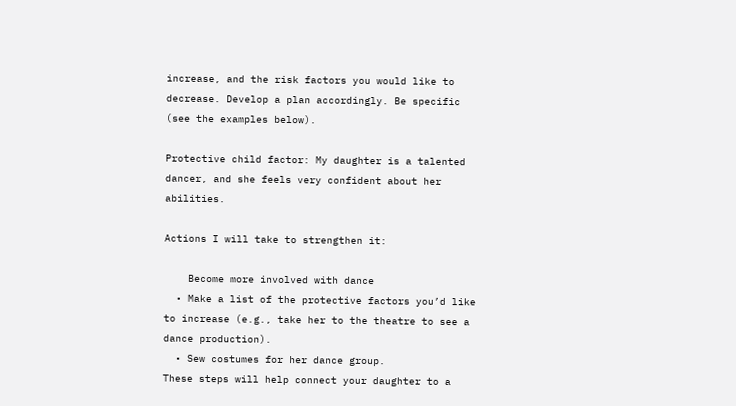increase, and the risk factors you would like to decrease. Develop a plan accordingly. Be specific (see the examples below).

Protective child factor: My daughter is a talented dancer, and she feels very confident about her abilities.

Actions I will take to strengthen it:

    Become more involved with dance
  • Make a list of the protective factors you’d like to increase (e.g., take her to the theatre to see a dance production).
  • Sew costumes for her dance group.
These steps will help connect your daughter to a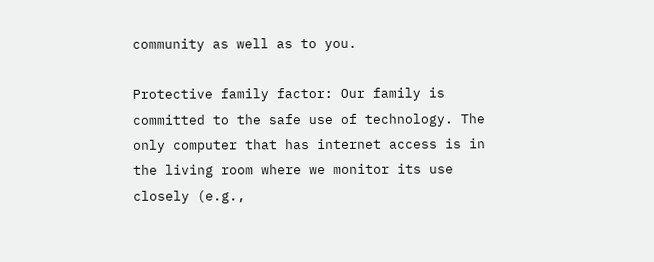community as well as to you.

Protective family factor: Our family is committed to the safe use of technology. The only computer that has internet access is in the living room where we monitor its use closely (e.g.,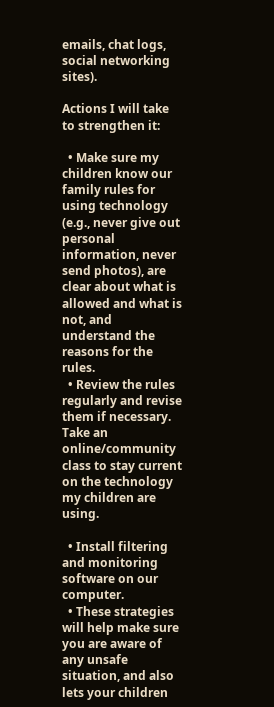emails, chat logs, social networking sites).

Actions I will take to strengthen it:

  • Make sure my children know our family rules for using technology (e.g., never give out personal information, never send photos), are clear about what is allowed and what is not, and understand the reasons for the rules.
  • Review the rules regularly and revise them if necessary. Take an online/community class to stay current on the technology my children are using.

  • Install filtering and monitoring software on our computer.
  • These strategies will help make sure you are aware of any unsafe situation, and also lets your children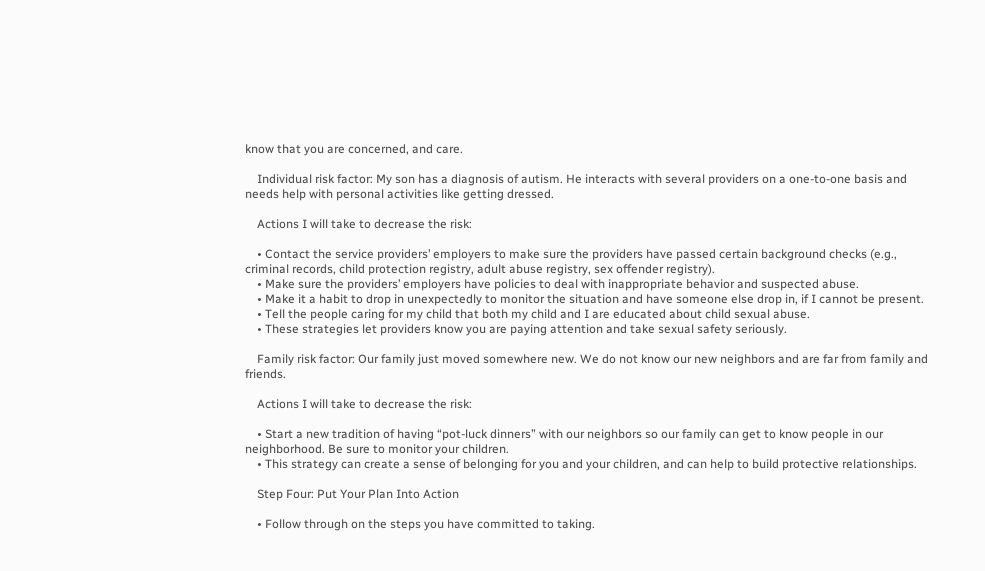know that you are concerned, and care.

    Individual risk factor: My son has a diagnosis of autism. He interacts with several providers on a one-to-one basis and needs help with personal activities like getting dressed.

    Actions I will take to decrease the risk:

    • Contact the service providers’ employers to make sure the providers have passed certain background checks (e.g., criminal records, child protection registry, adult abuse registry, sex offender registry).
    • Make sure the providers’ employers have policies to deal with inappropriate behavior and suspected abuse.
    • Make it a habit to drop in unexpectedly to monitor the situation and have someone else drop in, if I cannot be present.
    • Tell the people caring for my child that both my child and I are educated about child sexual abuse.
    • These strategies let providers know you are paying attention and take sexual safety seriously.

    Family risk factor: Our family just moved somewhere new. We do not know our new neighbors and are far from family and friends.

    Actions I will take to decrease the risk:

    • Start a new tradition of having “pot-luck dinners” with our neighbors so our family can get to know people in our neighborhood. Be sure to monitor your children.
    • This strategy can create a sense of belonging for you and your children, and can help to build protective relationships.

    Step Four: Put Your Plan Into Action

    • Follow through on the steps you have committed to taking.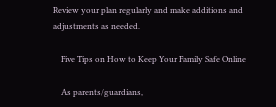Review your plan regularly and make additions and adjustments as needed.

    Five Tips on How to Keep Your Family Safe Online

    As parents/guardians,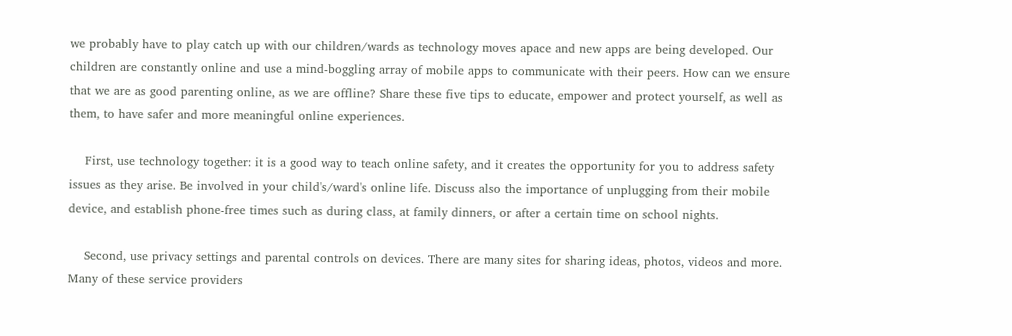we probably have to play catch up with our children/wards as technology moves apace and new apps are being developed. Our children are constantly online and use a mind-boggling array of mobile apps to communicate with their peers. How can we ensure that we are as good parenting online, as we are offline? Share these five tips to educate, empower and protect yourself, as well as them, to have safer and more meaningful online experiences.

    First, use technology together: it is a good way to teach online safety, and it creates the opportunity for you to address safety issues as they arise. Be involved in your child's/ward's online life. Discuss also the importance of unplugging from their mobile device, and establish phone-free times such as during class, at family dinners, or after a certain time on school nights.

    Second, use privacy settings and parental controls on devices. There are many sites for sharing ideas, photos, videos and more. Many of these service providers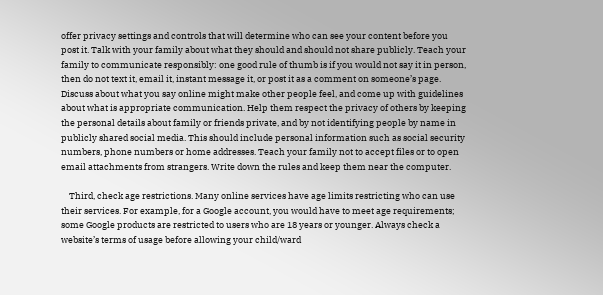offer privacy settings and controls that will determine who can see your content before you post it. Talk with your family about what they should and should not share publicly. Teach your family to communicate responsibly: one good rule of thumb is if you would not say it in person, then do not text it, email it, instant message it, or post it as a comment on someone’s page. Discuss about what you say online might make other people feel, and come up with guidelines about what is appropriate communication. Help them respect the privacy of others by keeping the personal details about family or friends private, and by not identifying people by name in publicly shared social media. This should include personal information such as social security numbers, phone numbers or home addresses. Teach your family not to accept files or to open email attachments from strangers. Write down the rules and keep them near the computer.

    Third, check age restrictions. Many online services have age limits restricting who can use their services. For example, for a Google account, you would have to meet age requirements; some Google products are restricted to users who are 18 years or younger. Always check a website’s terms of usage before allowing your child/ward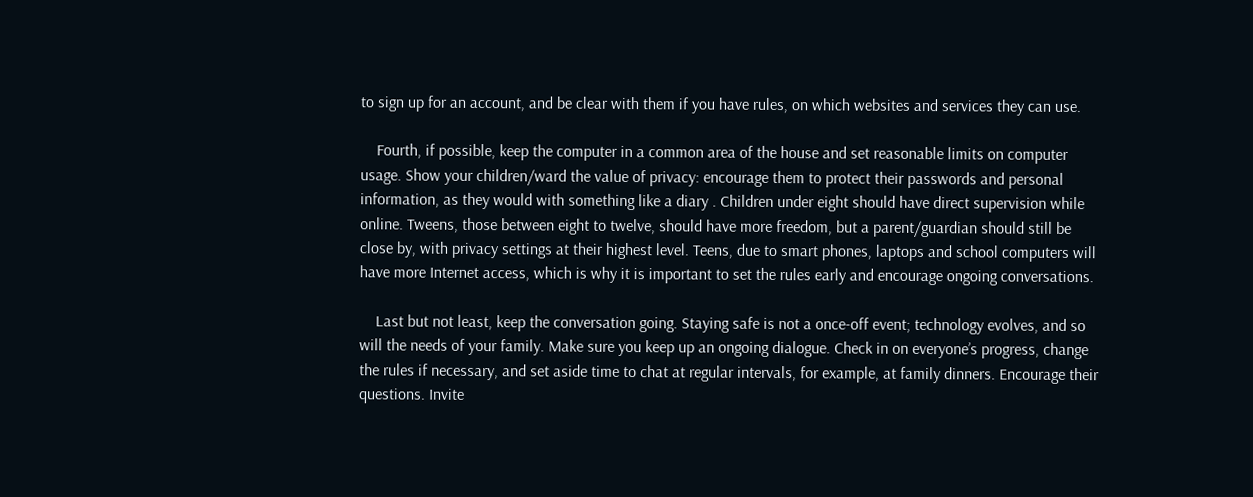to sign up for an account, and be clear with them if you have rules, on which websites and services they can use.

    Fourth, if possible, keep the computer in a common area of the house and set reasonable limits on computer usage. Show your children/ward the value of privacy: encourage them to protect their passwords and personal information, as they would with something like a diary . Children under eight should have direct supervision while online. Tweens, those between eight to twelve, should have more freedom, but a parent/guardian should still be close by, with privacy settings at their highest level. Teens, due to smart phones, laptops and school computers will have more Internet access, which is why it is important to set the rules early and encourage ongoing conversations.

    Last but not least, keep the conversation going. Staying safe is not a once-off event; technology evolves, and so will the needs of your family. Make sure you keep up an ongoing dialogue. Check in on everyone’s progress, change the rules if necessary, and set aside time to chat at regular intervals, for example, at family dinners. Encourage their questions. Invite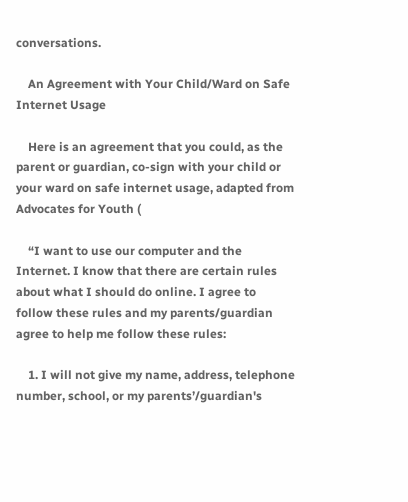conversations.

    An Agreement with Your Child/Ward on Safe Internet Usage

    Here is an agreement that you could, as the parent or guardian, co-sign with your child or your ward on safe internet usage, adapted from Advocates for Youth (

    “I want to use our computer and the Internet. I know that there are certain rules about what I should do online. I agree to follow these rules and my parents/guardian agree to help me follow these rules:

    1. I will not give my name, address, telephone number, school, or my parents’/guardian's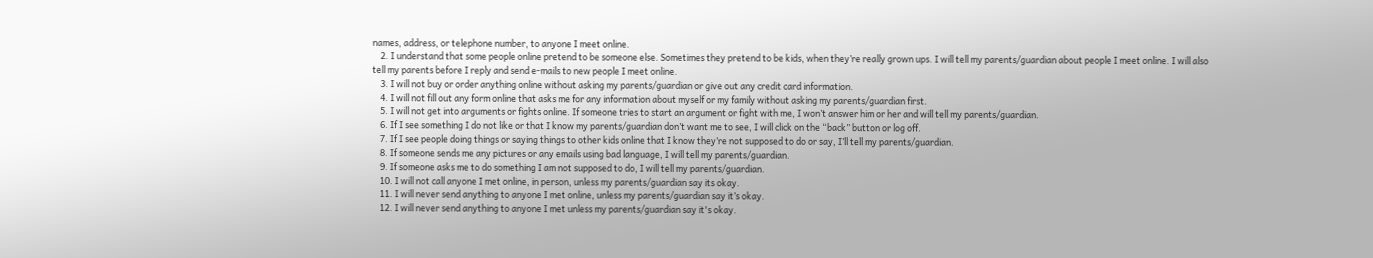names, address, or telephone number, to anyone I meet online.
    2. I understand that some people online pretend to be someone else. Sometimes they pretend to be kids, when they’re really grown ups. I will tell my parents/guardian about people I meet online. I will also tell my parents before I reply and send e-mails to new people I meet online.
    3. I will not buy or order anything online without asking my parents/guardian or give out any credit card information.
    4. I will not fill out any form online that asks me for any information about myself or my family without asking my parents/guardian first.
    5. I will not get into arguments or fights online. If someone tries to start an argument or fight with me, I won’t answer him or her and will tell my parents/guardian.
    6. If I see something I do not like or that I know my parents/guardian don’t want me to see, I will click on the “back” button or log off.
    7. If I see people doing things or saying things to other kids online that I know they’re not supposed to do or say, I’ll tell my parents/guardian.
    8. If someone sends me any pictures or any emails using bad language, I will tell my parents/guardian.
    9. If someone asks me to do something I am not supposed to do, I will tell my parents/guardian.
    10. I will not call anyone I met online, in person, unless my parents/guardian say its okay.
    11. I will never send anything to anyone I met online, unless my parents/guardian say it’s okay.
    12. I will never send anything to anyone I met unless my parents/guardian say it's okay.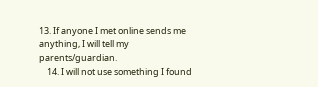13. If anyone I met online sends me anything, I will tell my parents/guardian.
    14. I will not use something I found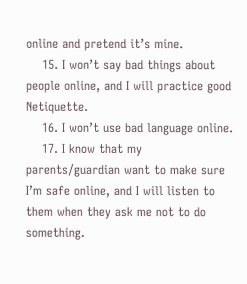online and pretend it’s mine.
    15. I won’t say bad things about people online, and I will practice good Netiquette.
    16. I won’t use bad language online.
    17. I know that my parents/guardian want to make sure I’m safe online, and I will listen to them when they ask me not to do something.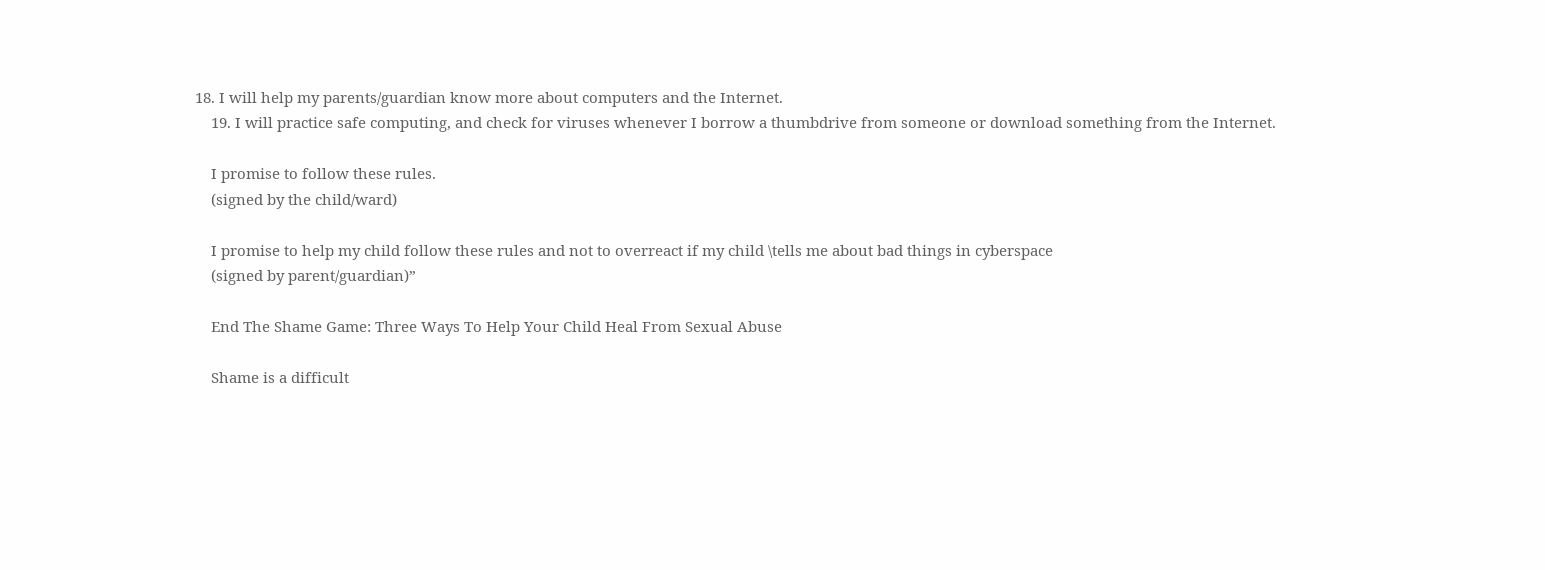18. I will help my parents/guardian know more about computers and the Internet.
    19. I will practice safe computing, and check for viruses whenever I borrow a thumbdrive from someone or download something from the Internet.

    I promise to follow these rules.
    (signed by the child/ward)

    I promise to help my child follow these rules and not to overreact if my child \tells me about bad things in cyberspace
    (signed by parent/guardian)”

    End The Shame Game: Three Ways To Help Your Child Heal From Sexual Abuse

    Shame is a difficult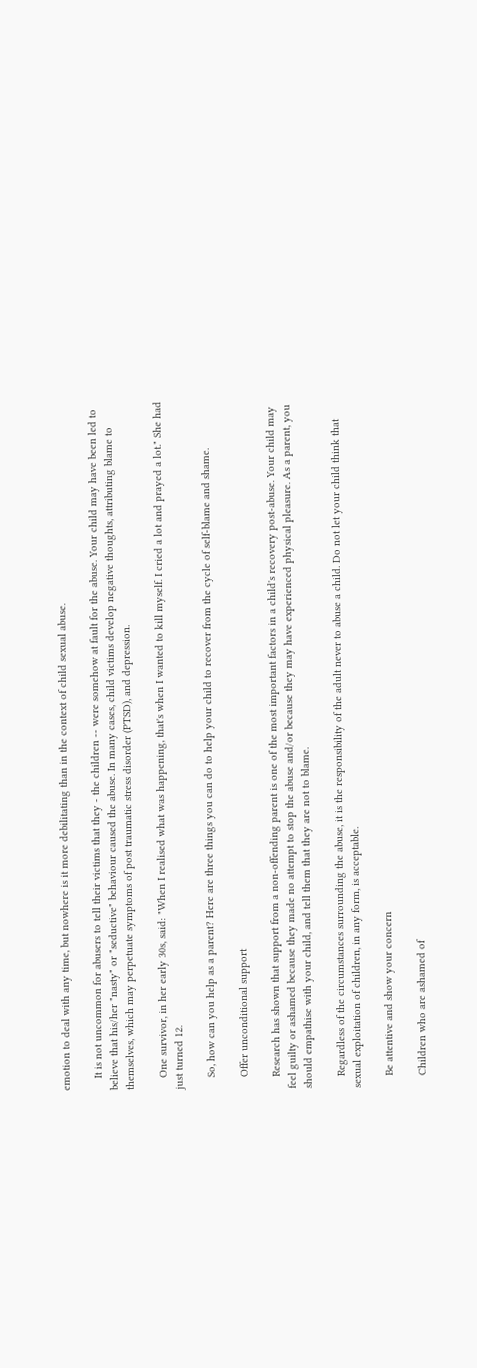emotion to deal with any time, but nowhere is it more debilitating than in the context of child sexual abuse.

    It is not uncommon for abusers to tell their victims that they - the children -- were somehow at fault for the abuse. Your child may have been led to believe that his/her "nasty" or "seductive" behaviour caused the abuse. In many cases, child victims develop negative thoughts, attributing blame to themselves, which may perpetuate symptoms of post traumatic stress disorder (PTSD), and depression.

    One survivor, in her early 30s, said: "When I realised what was happening, that's when I wanted to kill myself. I cried a lot and prayed a lot." She had just turned 12.

    So, how can you help as a parent? Here are three things you can do to help your child to recover from the cycle of self-blame and shame.

    Offer unconditional support

    Research has shown that support from a non-offending parent is one of the most important factors in a child's recovery post-abuse. Your child may feel guilty or ashamed because they made no attempt to stop the abuse and/or because they may have experienced physical pleasure. As a parent, you should empathise with your child, and tell them that they are not to blame.

    Regardless of the circumstances surrounding the abuse, it is the responsibility of the adult never to abuse a child. Do not let your child think that sexual exploitation of children, in any form, is acceptable.

    Be attentive and show your concern

    Children who are ashamed of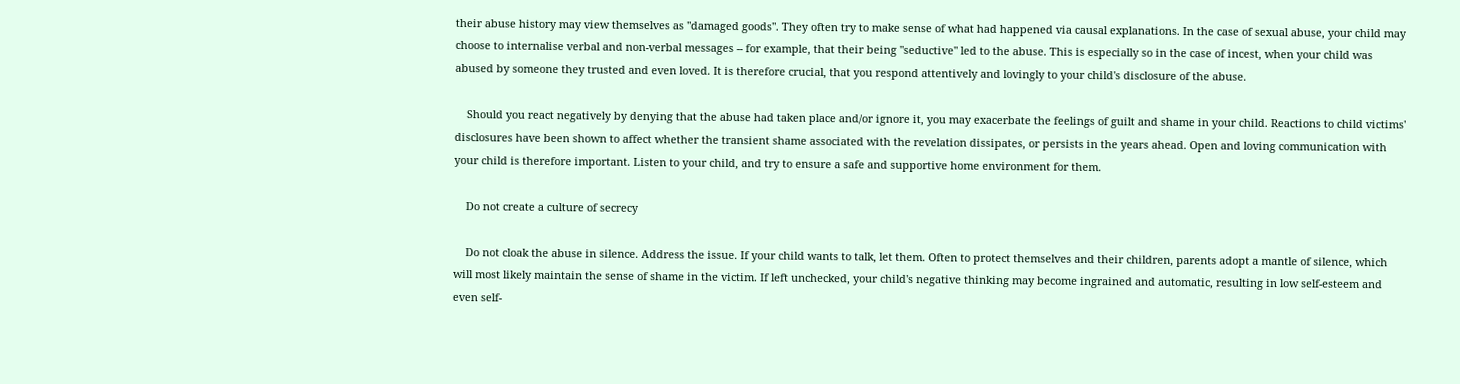their abuse history may view themselves as "damaged goods". They often try to make sense of what had happened via causal explanations. In the case of sexual abuse, your child may choose to internalise verbal and non-verbal messages -- for example, that their being "seductive" led to the abuse. This is especially so in the case of incest, when your child was abused by someone they trusted and even loved. It is therefore crucial, that you respond attentively and lovingly to your child's disclosure of the abuse.

    Should you react negatively by denying that the abuse had taken place and/or ignore it, you may exacerbate the feelings of guilt and shame in your child. Reactions to child victims' disclosures have been shown to affect whether the transient shame associated with the revelation dissipates, or persists in the years ahead. Open and loving communication with your child is therefore important. Listen to your child, and try to ensure a safe and supportive home environment for them.

    Do not create a culture of secrecy

    Do not cloak the abuse in silence. Address the issue. If your child wants to talk, let them. Often to protect themselves and their children, parents adopt a mantle of silence, which will most likely maintain the sense of shame in the victim. If left unchecked, your child's negative thinking may become ingrained and automatic, resulting in low self-esteem and even self-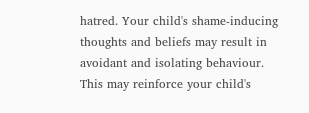hatred. Your child's shame-inducing thoughts and beliefs may result in avoidant and isolating behaviour. This may reinforce your child's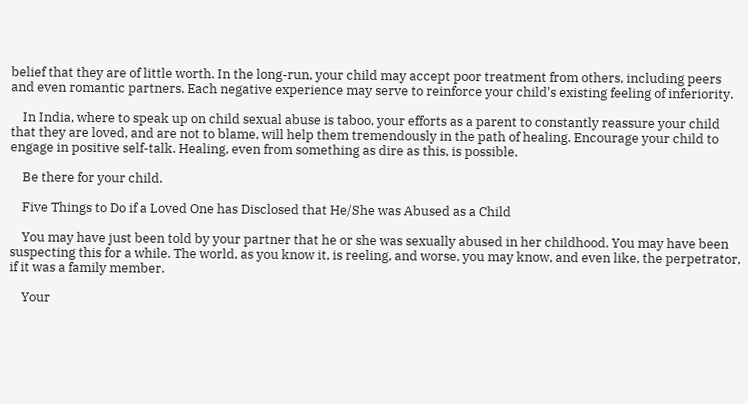belief that they are of little worth. In the long-run, your child may accept poor treatment from others, including peers and even romantic partners. Each negative experience may serve to reinforce your child's existing feeling of inferiority.

    In India, where to speak up on child sexual abuse is taboo, your efforts as a parent to constantly reassure your child that they are loved, and are not to blame, will help them tremendously in the path of healing. Encourage your child to engage in positive self-talk. Healing, even from something as dire as this, is possible.

    Be there for your child.

    Five Things to Do if a Loved One has Disclosed that He/She was Abused as a Child

    You may have just been told by your partner that he or she was sexually abused in her childhood. You may have been suspecting this for a while. The world, as you know it, is reeling, and worse, you may know, and even like, the perpetrator, if it was a family member.

    Your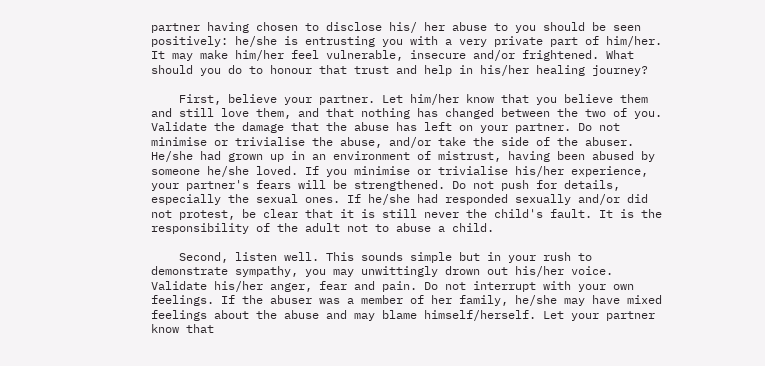partner having chosen to disclose his/ her abuse to you should be seen positively: he/she is entrusting you with a very private part of him/her. It may make him/her feel vulnerable, insecure and/or frightened. What should you do to honour that trust and help in his/her healing journey?

    First, believe your partner. Let him/her know that you believe them and still love them, and that nothing has changed between the two of you. Validate the damage that the abuse has left on your partner. Do not minimise or trivialise the abuse, and/or take the side of the abuser. He/she had grown up in an environment of mistrust, having been abused by someone he/she loved. If you minimise or trivialise his/her experience, your partner's fears will be strengthened. Do not push for details, especially the sexual ones. If he/she had responded sexually and/or did not protest, be clear that it is still never the child's fault. It is the responsibility of the adult not to abuse a child.

    Second, listen well. This sounds simple but in your rush to demonstrate sympathy, you may unwittingly drown out his/her voice. Validate his/her anger, fear and pain. Do not interrupt with your own feelings. If the abuser was a member of her family, he/she may have mixed feelings about the abuse and may blame himself/herself. Let your partner know that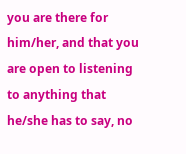you are there for him/her, and that you are open to listening to anything that he/she has to say, no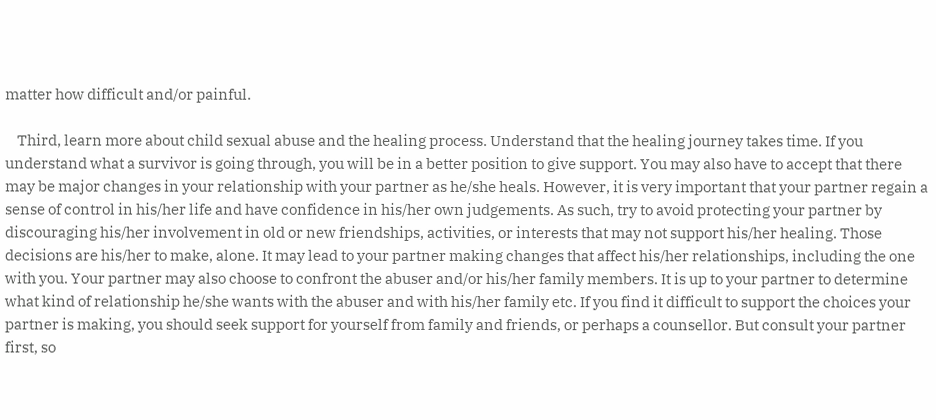matter how difficult and/or painful.

    Third, learn more about child sexual abuse and the healing process. Understand that the healing journey takes time. If you understand what a survivor is going through, you will be in a better position to give support. You may also have to accept that there may be major changes in your relationship with your partner as he/she heals. However, it is very important that your partner regain a sense of control in his/her life and have confidence in his/her own judgements. As such, try to avoid protecting your partner by discouraging his/her involvement in old or new friendships, activities, or interests that may not support his/her healing. Those decisions are his/her to make, alone. It may lead to your partner making changes that affect his/her relationships, including the one with you. Your partner may also choose to confront the abuser and/or his/her family members. It is up to your partner to determine what kind of relationship he/she wants with the abuser and with his/her family etc. If you find it difficult to support the choices your partner is making, you should seek support for yourself from family and friends, or perhaps a counsellor. But consult your partner first, so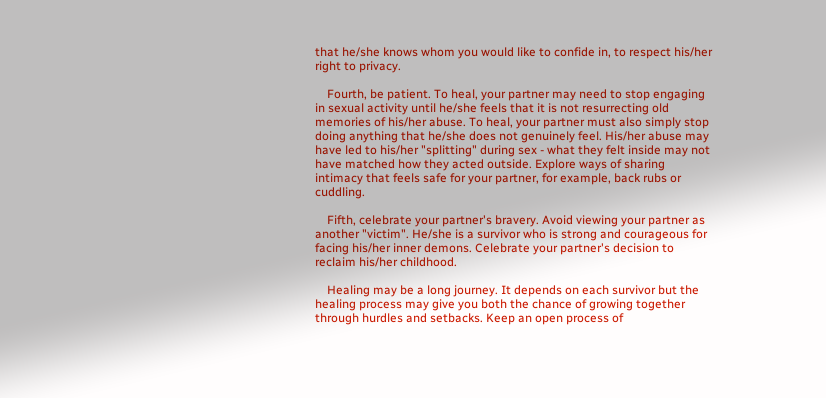that he/she knows whom you would like to confide in, to respect his/her right to privacy.

    Fourth, be patient. To heal, your partner may need to stop engaging in sexual activity until he/she feels that it is not resurrecting old memories of his/her abuse. To heal, your partner must also simply stop doing anything that he/she does not genuinely feel. His/her abuse may have led to his/her "splitting" during sex - what they felt inside may not have matched how they acted outside. Explore ways of sharing intimacy that feels safe for your partner, for example, back rubs or cuddling.

    Fifth, celebrate your partner's bravery. Avoid viewing your partner as another "victim". He/she is a survivor who is strong and courageous for facing his/her inner demons. Celebrate your partner's decision to reclaim his/her childhood.

    Healing may be a long journey. It depends on each survivor but the healing process may give you both the chance of growing together through hurdles and setbacks. Keep an open process of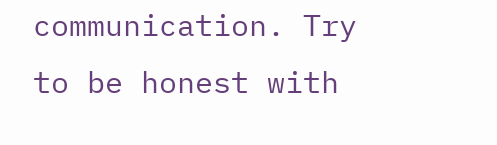communication. Try to be honest with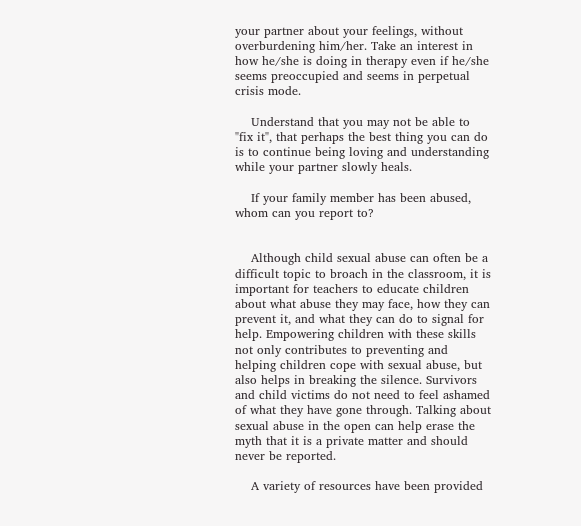your partner about your feelings, without overburdening him/her. Take an interest in how he/she is doing in therapy even if he/she seems preoccupied and seems in perpetual crisis mode.

    Understand that you may not be able to "fix it", that perhaps the best thing you can do is to continue being loving and understanding while your partner slowly heals.

    If your family member has been abused, whom can you report to?


    Although child sexual abuse can often be a difficult topic to broach in the classroom, it is important for teachers to educate children about what abuse they may face, how they can prevent it, and what they can do to signal for help. Empowering children with these skills not only contributes to preventing and helping children cope with sexual abuse, but also helps in breaking the silence. Survivors and child victims do not need to feel ashamed of what they have gone through. Talking about sexual abuse in the open can help erase the myth that it is a private matter and should never be reported.

    A variety of resources have been provided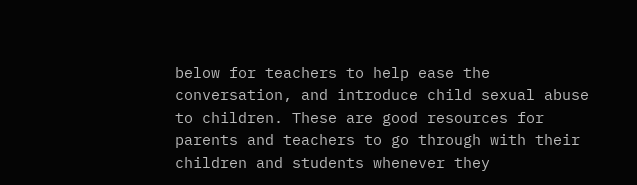below for teachers to help ease the conversation, and introduce child sexual abuse to children. These are good resources for parents and teachers to go through with their children and students whenever they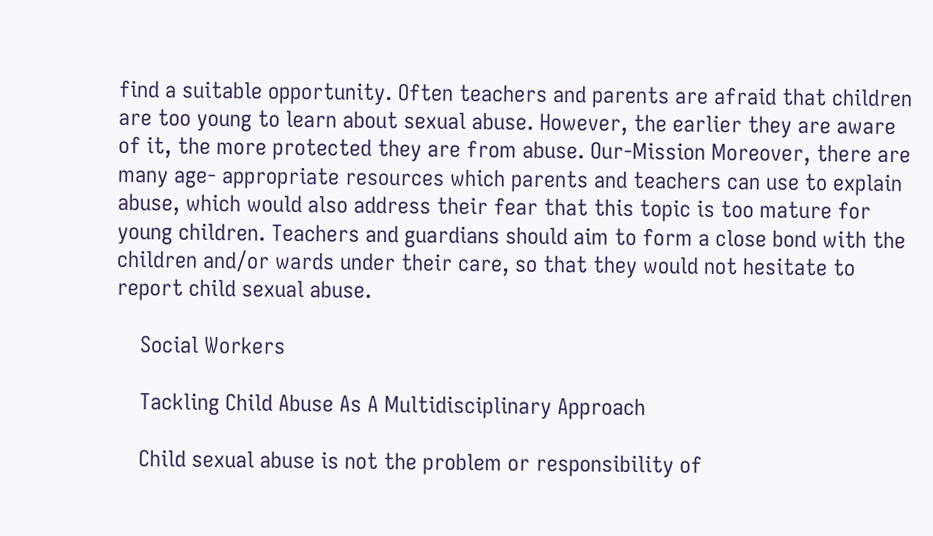find a suitable opportunity. Often teachers and parents are afraid that children are too young to learn about sexual abuse. However, the earlier they are aware of it, the more protected they are from abuse. Our-Mission Moreover, there are many age- appropriate resources which parents and teachers can use to explain abuse, which would also address their fear that this topic is too mature for young children. Teachers and guardians should aim to form a close bond with the children and/or wards under their care, so that they would not hesitate to report child sexual abuse.

    Social Workers

    Tackling Child Abuse As A Multidisciplinary Approach

    Child sexual abuse is not the problem or responsibility of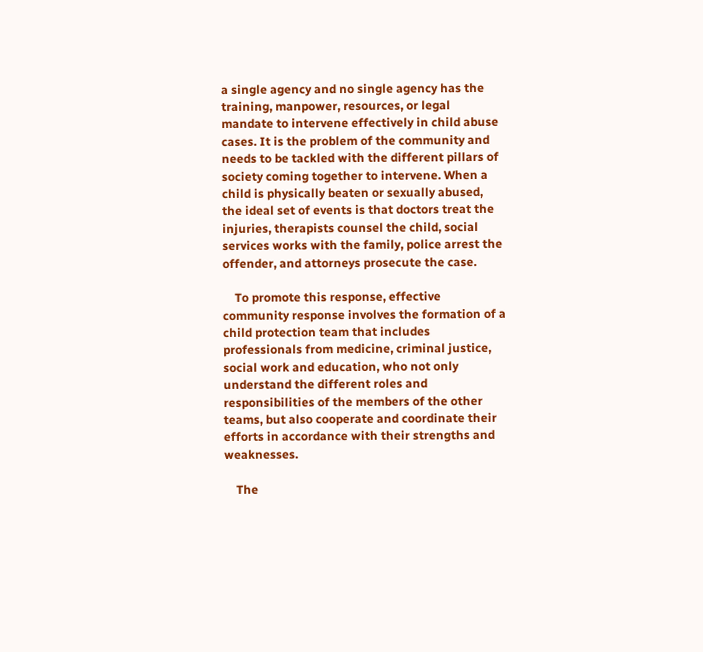a single agency and no single agency has the training, manpower, resources, or legal mandate to intervene effectively in child abuse cases. It is the problem of the community and needs to be tackled with the different pillars of society coming together to intervene. When a child is physically beaten or sexually abused, the ideal set of events is that doctors treat the injuries, therapists counsel the child, social services works with the family, police arrest the offender, and attorneys prosecute the case.

    To promote this response, effective community response involves the formation of a child protection team that includes professionals from medicine, criminal justice, social work and education, who not only understand the different roles and responsibilities of the members of the other teams, but also cooperate and coordinate their efforts in accordance with their strengths and weaknesses.

    The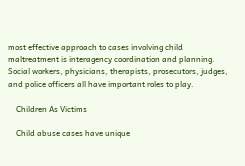most effective approach to cases involving child maltreatment is interagency coordination and planning. Social workers, physicians, therapists, prosecutors, judges, and police officers all have important roles to play.

    Children As Victims

    Child abuse cases have unique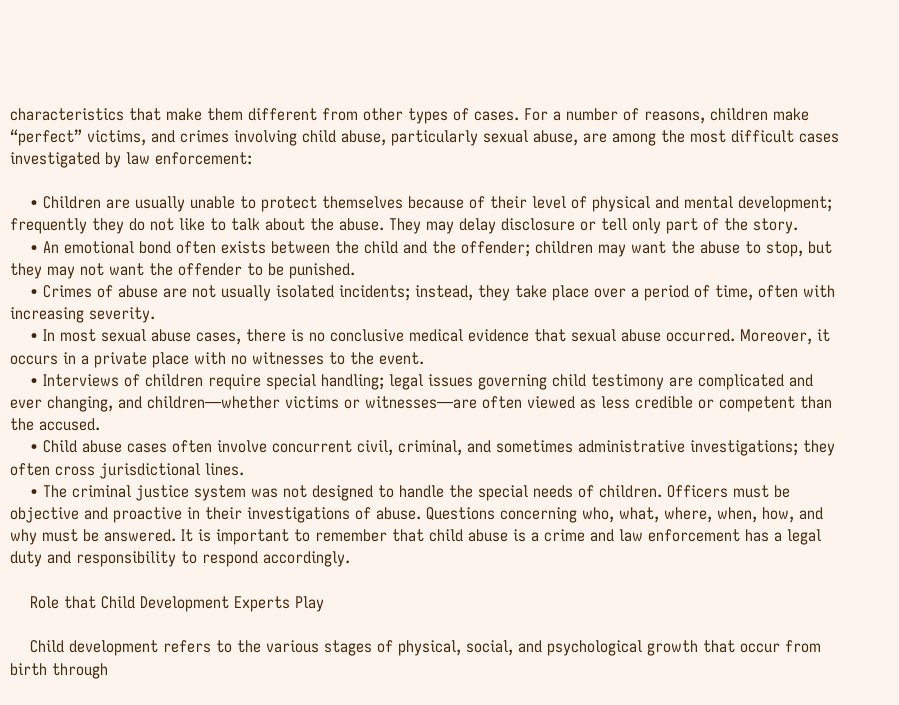characteristics that make them different from other types of cases. For a number of reasons, children make “perfect” victims, and crimes involving child abuse, particularly sexual abuse, are among the most difficult cases investigated by law enforcement:

    • Children are usually unable to protect themselves because of their level of physical and mental development; frequently they do not like to talk about the abuse. They may delay disclosure or tell only part of the story.
    • An emotional bond often exists between the child and the offender; children may want the abuse to stop, but they may not want the offender to be punished.
    • Crimes of abuse are not usually isolated incidents; instead, they take place over a period of time, often with increasing severity.
    • In most sexual abuse cases, there is no conclusive medical evidence that sexual abuse occurred. Moreover, it occurs in a private place with no witnesses to the event.
    • Interviews of children require special handling; legal issues governing child testimony are complicated and ever changing, and children—whether victims or witnesses—are often viewed as less credible or competent than the accused.
    • Child abuse cases often involve concurrent civil, criminal, and sometimes administrative investigations; they often cross jurisdictional lines.
    • The criminal justice system was not designed to handle the special needs of children. Officers must be objective and proactive in their investigations of abuse. Questions concerning who, what, where, when, how, and why must be answered. It is important to remember that child abuse is a crime and law enforcement has a legal duty and responsibility to respond accordingly.

    Role that Child Development Experts Play

    Child development refers to the various stages of physical, social, and psychological growth that occur from birth through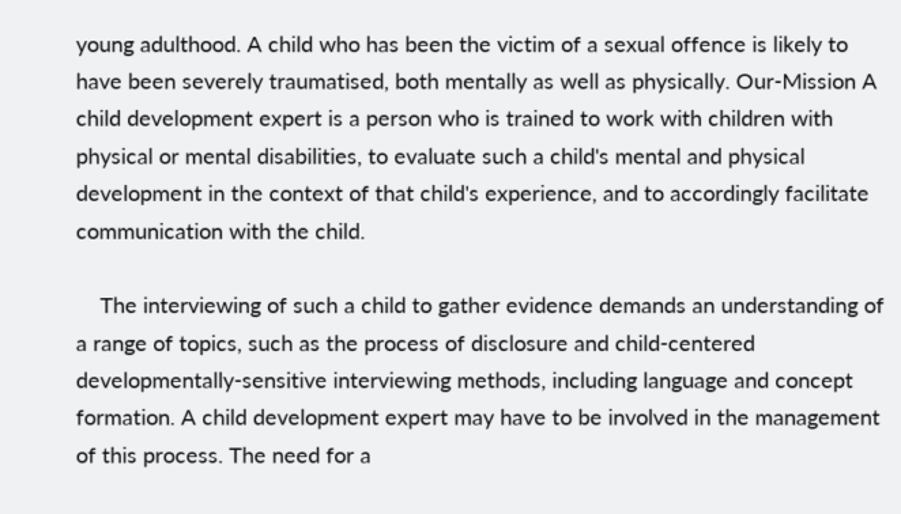young adulthood. A child who has been the victim of a sexual offence is likely to have been severely traumatised, both mentally as well as physically. Our-Mission A child development expert is a person who is trained to work with children with physical or mental disabilities, to evaluate such a child's mental and physical development in the context of that child's experience, and to accordingly facilitate communication with the child.

    The interviewing of such a child to gather evidence demands an understanding of a range of topics, such as the process of disclosure and child-centered developmentally-sensitive interviewing methods, including language and concept formation. A child development expert may have to be involved in the management of this process. The need for a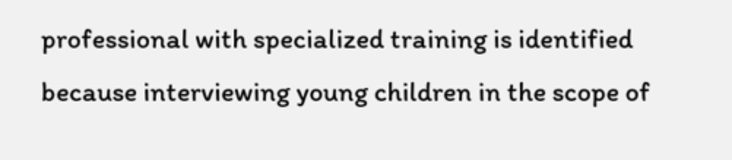professional with specialized training is identified because interviewing young children in the scope of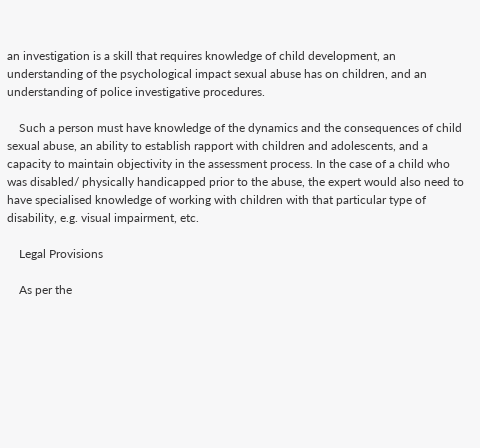an investigation is a skill that requires knowledge of child development, an understanding of the psychological impact sexual abuse has on children, and an understanding of police investigative procedures.

    Such a person must have knowledge of the dynamics and the consequences of child sexual abuse, an ability to establish rapport with children and adolescents, and a capacity to maintain objectivity in the assessment process. In the case of a child who was disabled/ physically handicapped prior to the abuse, the expert would also need to have specialised knowledge of working with children with that particular type of disability, e.g. visual impairment, etc.

    Legal Provisions

    As per the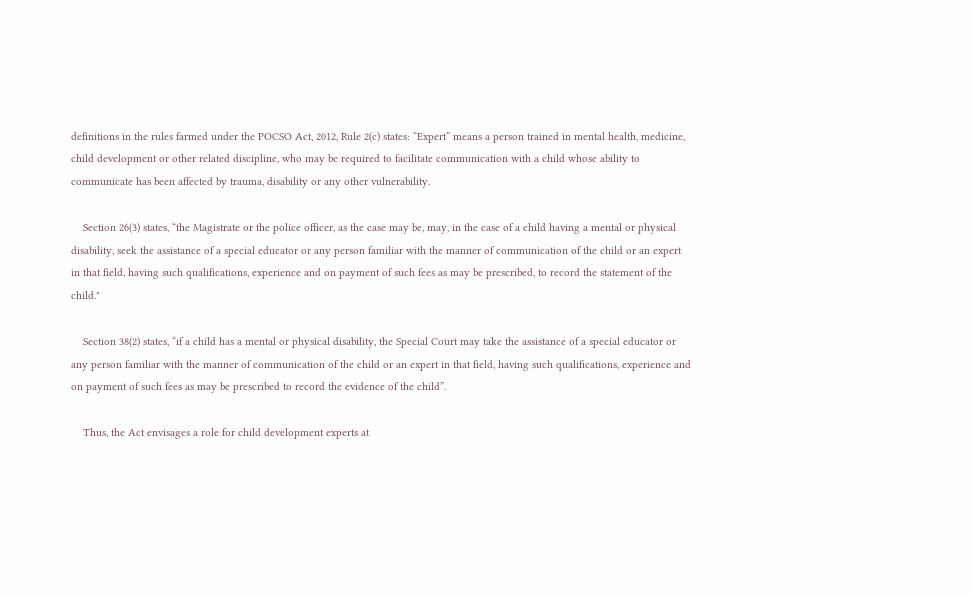definitions in the rules farmed under the POCSO Act, 2012, Rule 2(c) states: “Expert” means a person trained in mental health, medicine, child development or other related discipline, who may be required to facilitate communication with a child whose ability to communicate has been affected by trauma, disability or any other vulnerability.

    Section 26(3) states, “the Magistrate or the police officer, as the case may be, may, in the case of a child having a mental or physical disability, seek the assistance of a special educator or any person familiar with the manner of communication of the child or an expert in that field, having such qualifications, experience and on payment of such fees as may be prescribed, to record the statement of the child."

    Section 38(2) states, “if a child has a mental or physical disability, the Special Court may take the assistance of a special educator or any person familiar with the manner of communication of the child or an expert in that field, having such qualifications, experience and on payment of such fees as may be prescribed to record the evidence of the child”.

    Thus, the Act envisages a role for child development experts at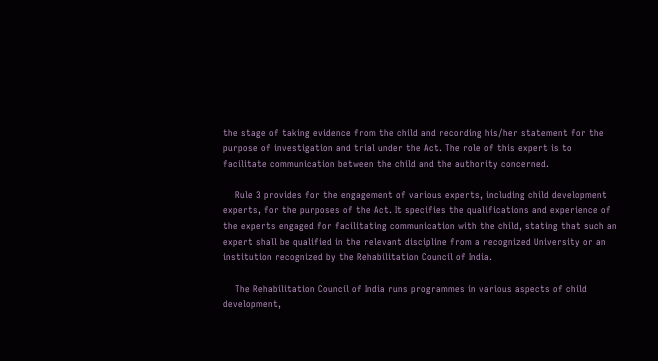the stage of taking evidence from the child and recording his/her statement for the purpose of investigation and trial under the Act. The role of this expert is to facilitate communication between the child and the authority concerned.

    Rule 3 provides for the engagement of various experts, including child development experts, for the purposes of the Act. It specifies the qualifications and experience of the experts engaged for facilitating communication with the child, stating that such an expert shall be qualified in the relevant discipline from a recognized University or an institution recognized by the Rehabilitation Council of India.

    The Rehabilitation Council of India runs programmes in various aspects of child development,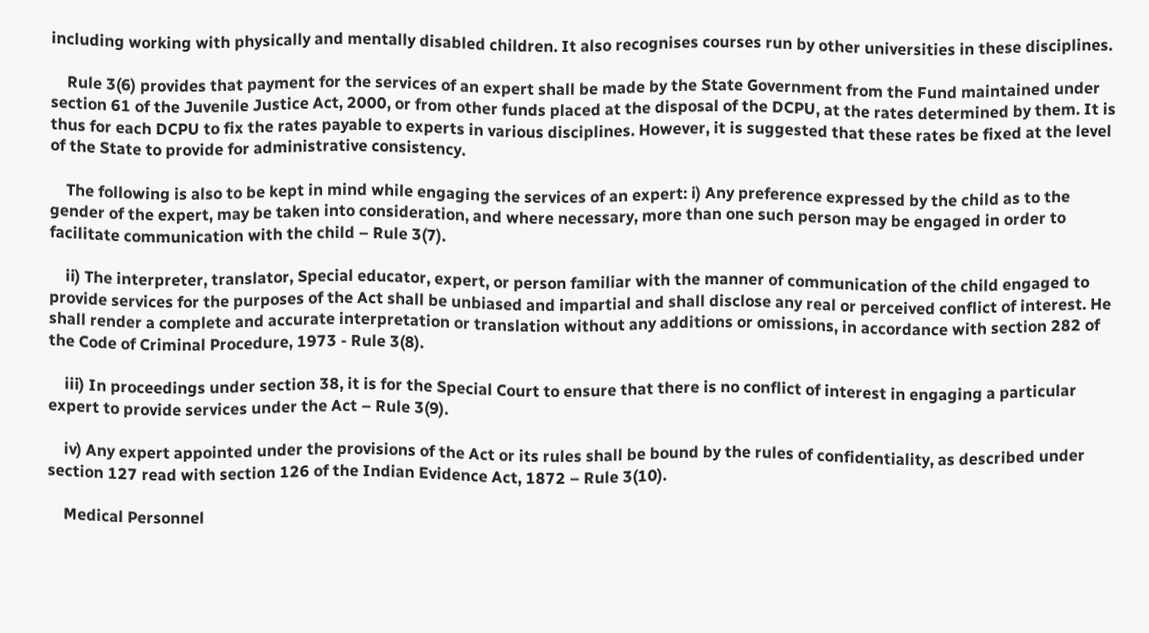including working with physically and mentally disabled children. It also recognises courses run by other universities in these disciplines.

    Rule 3(6) provides that payment for the services of an expert shall be made by the State Government from the Fund maintained under section 61 of the Juvenile Justice Act, 2000, or from other funds placed at the disposal of the DCPU, at the rates determined by them. It is thus for each DCPU to fix the rates payable to experts in various disciplines. However, it is suggested that these rates be fixed at the level of the State to provide for administrative consistency.

    The following is also to be kept in mind while engaging the services of an expert: i) Any preference expressed by the child as to the gender of the expert, may be taken into consideration, and where necessary, more than one such person may be engaged in order to facilitate communication with the child – Rule 3(7).

    ii) The interpreter, translator, Special educator, expert, or person familiar with the manner of communication of the child engaged to provide services for the purposes of the Act shall be unbiased and impartial and shall disclose any real or perceived conflict of interest. He shall render a complete and accurate interpretation or translation without any additions or omissions, in accordance with section 282 of the Code of Criminal Procedure, 1973 - Rule 3(8).

    iii) In proceedings under section 38, it is for the Special Court to ensure that there is no conflict of interest in engaging a particular expert to provide services under the Act – Rule 3(9).

    iv) Any expert appointed under the provisions of the Act or its rules shall be bound by the rules of confidentiality, as described under section 127 read with section 126 of the Indian Evidence Act, 1872 – Rule 3(10).

    Medical Personnel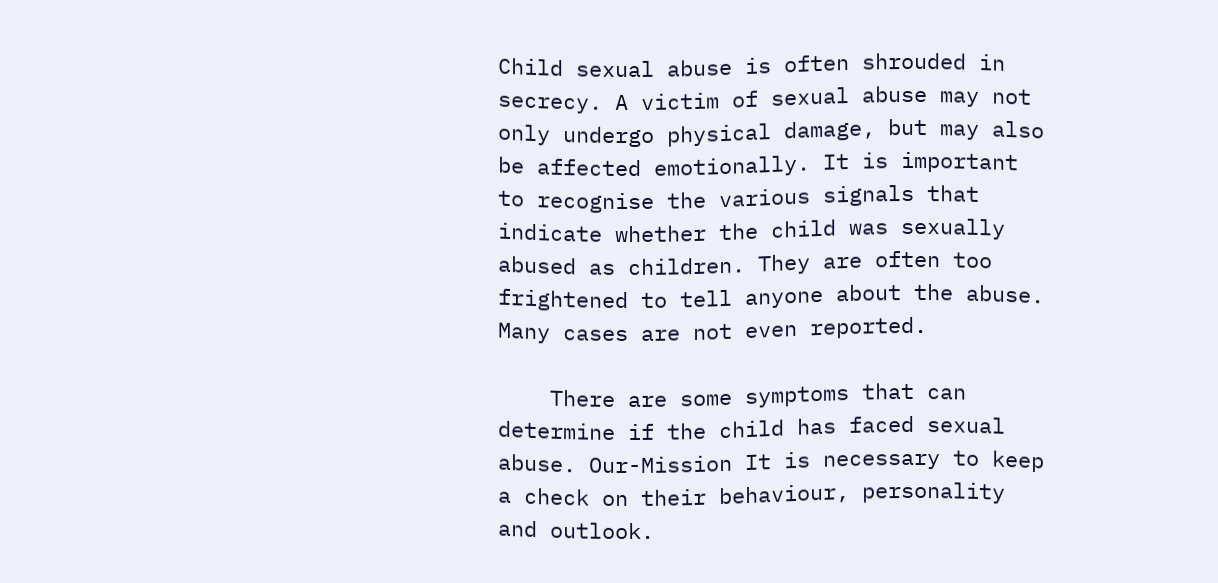Child sexual abuse is often shrouded in secrecy. A victim of sexual abuse may not only undergo physical damage, but may also be affected emotionally. It is important to recognise the various signals that indicate whether the child was sexually abused as children. They are often too frightened to tell anyone about the abuse. Many cases are not even reported.

    There are some symptoms that can determine if the child has faced sexual abuse. Our-Mission It is necessary to keep a check on their behaviour, personality and outlook.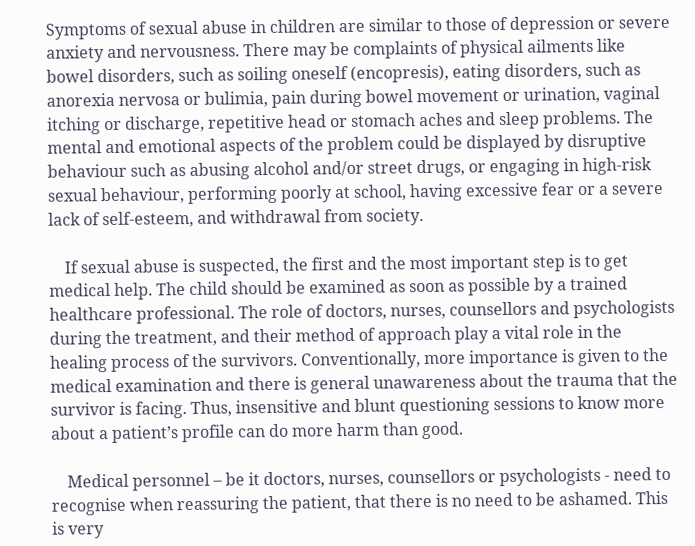Symptoms of sexual abuse in children are similar to those of depression or severe anxiety and nervousness. There may be complaints of physical ailments like bowel disorders, such as soiling oneself (encopresis), eating disorders, such as anorexia nervosa or bulimia, pain during bowel movement or urination, vaginal itching or discharge, repetitive head or stomach aches and sleep problems. The mental and emotional aspects of the problem could be displayed by disruptive behaviour such as abusing alcohol and/or street drugs, or engaging in high-risk sexual behaviour, performing poorly at school, having excessive fear or a severe lack of self-esteem, and withdrawal from society.

    If sexual abuse is suspected, the first and the most important step is to get medical help. The child should be examined as soon as possible by a trained healthcare professional. The role of doctors, nurses, counsellors and psychologists during the treatment, and their method of approach play a vital role in the healing process of the survivors. Conventionally, more importance is given to the medical examination and there is general unawareness about the trauma that the survivor is facing. Thus, insensitive and blunt questioning sessions to know more about a patient’s profile can do more harm than good.

    Medical personnel – be it doctors, nurses, counsellors or psychologists - need to recognise when reassuring the patient, that there is no need to be ashamed. This is very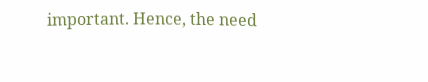important. Hence, the need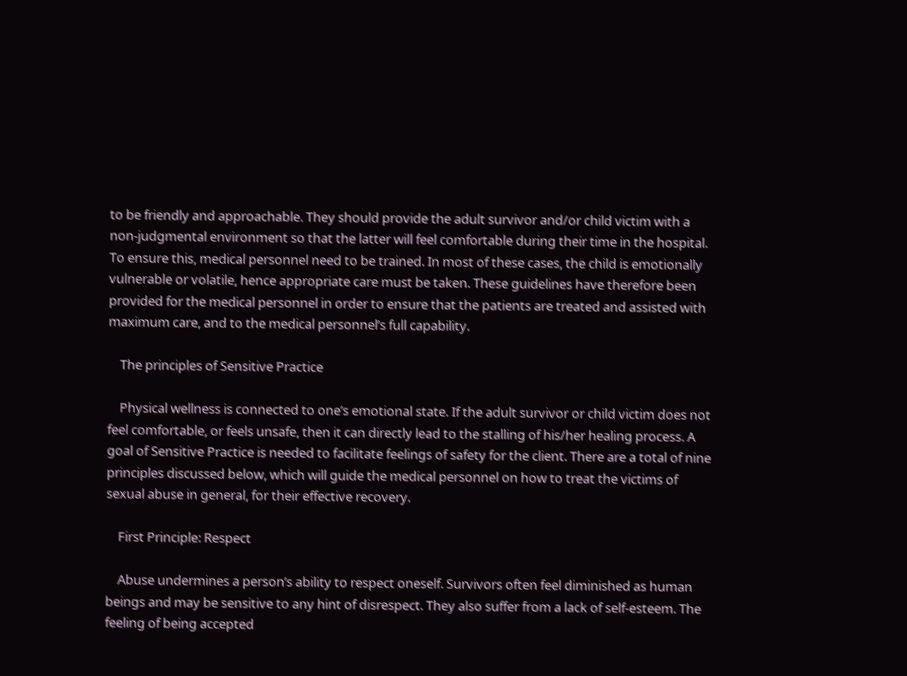to be friendly and approachable. They should provide the adult survivor and/or child victim with a non-judgmental environment so that the latter will feel comfortable during their time in the hospital. To ensure this, medical personnel need to be trained. In most of these cases, the child is emotionally vulnerable or volatile, hence appropriate care must be taken. These guidelines have therefore been provided for the medical personnel in order to ensure that the patients are treated and assisted with maximum care, and to the medical personnel’s full capability.

    The principles of Sensitive Practice

    Physical wellness is connected to one’s emotional state. If the adult survivor or child victim does not feel comfortable, or feels unsafe, then it can directly lead to the stalling of his/her healing process. A goal of Sensitive Practice is needed to facilitate feelings of safety for the client. There are a total of nine principles discussed below, which will guide the medical personnel on how to treat the victims of sexual abuse in general, for their effective recovery.

    First Principle: Respect

    Abuse undermines a person’s ability to respect oneself. Survivors often feel diminished as human beings and may be sensitive to any hint of disrespect. They also suffer from a lack of self-esteem. The feeling of being accepted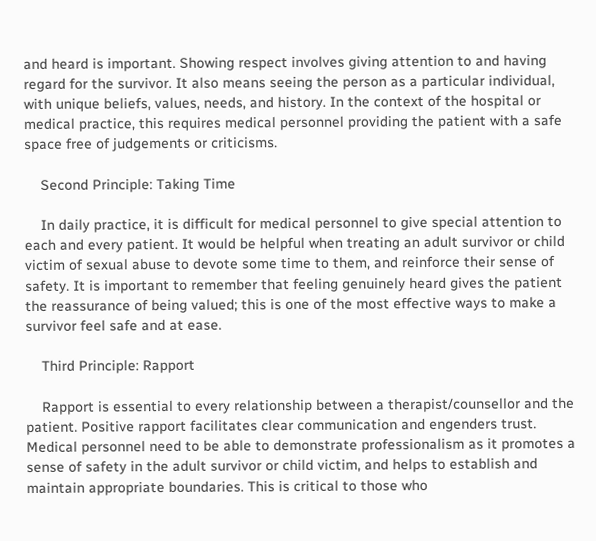and heard is important. Showing respect involves giving attention to and having regard for the survivor. It also means seeing the person as a particular individual, with unique beliefs, values, needs, and history. In the context of the hospital or medical practice, this requires medical personnel providing the patient with a safe space free of judgements or criticisms.

    Second Principle: Taking Time

    In daily practice, it is difficult for medical personnel to give special attention to each and every patient. It would be helpful when treating an adult survivor or child victim of sexual abuse to devote some time to them, and reinforce their sense of safety. It is important to remember that feeling genuinely heard gives the patient the reassurance of being valued; this is one of the most effective ways to make a survivor feel safe and at ease.

    Third Principle: Rapport

    Rapport is essential to every relationship between a therapist/counsellor and the patient. Positive rapport facilitates clear communication and engenders trust. Medical personnel need to be able to demonstrate professionalism as it promotes a sense of safety in the adult survivor or child victim, and helps to establish and maintain appropriate boundaries. This is critical to those who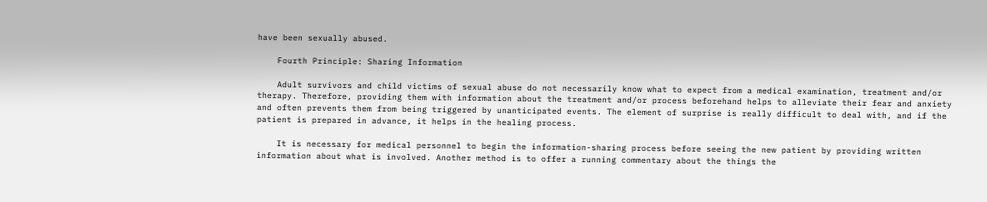have been sexually abused.

    Fourth Principle: Sharing Information

    Adult survivors and child victims of sexual abuse do not necessarily know what to expect from a medical examination, treatment and/or therapy. Therefore, providing them with information about the treatment and/or process beforehand helps to alleviate their fear and anxiety and often prevents them from being triggered by unanticipated events. The element of surprise is really difficult to deal with, and if the patient is prepared in advance, it helps in the healing process.

    It is necessary for medical personnel to begin the information-sharing process before seeing the new patient by providing written information about what is involved. Another method is to offer a running commentary about the things the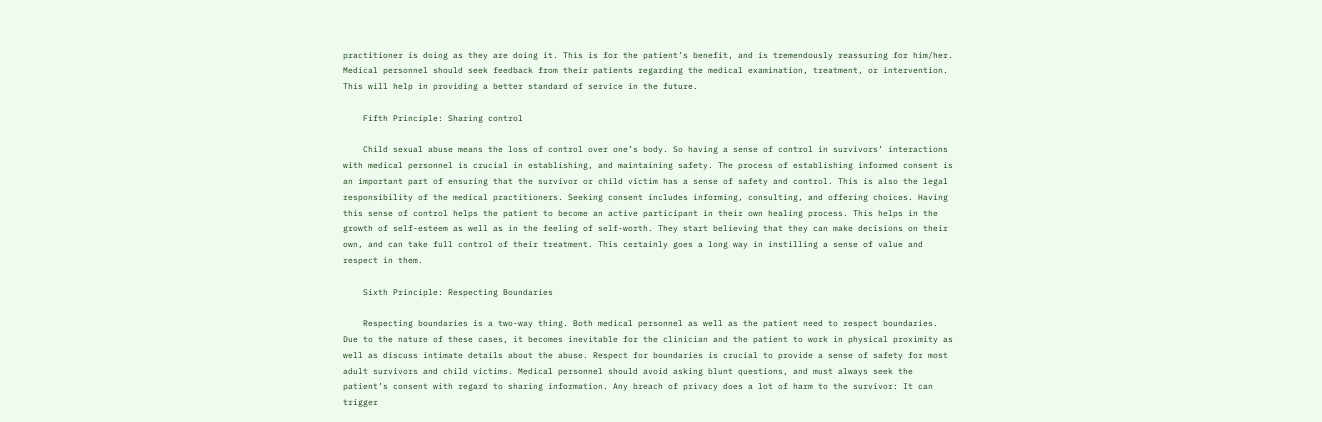practitioner is doing as they are doing it. This is for the patient’s benefit, and is tremendously reassuring for him/her. Medical personnel should seek feedback from their patients regarding the medical examination, treatment, or intervention. This will help in providing a better standard of service in the future.

    Fifth Principle: Sharing control

    Child sexual abuse means the loss of control over one’s body. So having a sense of control in survivors’ interactions with medical personnel is crucial in establishing, and maintaining safety. The process of establishing informed consent is an important part of ensuring that the survivor or child victim has a sense of safety and control. This is also the legal responsibility of the medical practitioners. Seeking consent includes informing, consulting, and offering choices. Having this sense of control helps the patient to become an active participant in their own healing process. This helps in the growth of self-esteem as well as in the feeling of self-worth. They start believing that they can make decisions on their own, and can take full control of their treatment. This certainly goes a long way in instilling a sense of value and respect in them.

    Sixth Principle: Respecting Boundaries

    Respecting boundaries is a two-way thing. Both medical personnel as well as the patient need to respect boundaries. Due to the nature of these cases, it becomes inevitable for the clinician and the patient to work in physical proximity as well as discuss intimate details about the abuse. Respect for boundaries is crucial to provide a sense of safety for most adult survivors and child victims. Medical personnel should avoid asking blunt questions, and must always seek the patient’s consent with regard to sharing information. Any breach of privacy does a lot of harm to the survivor: It can trigger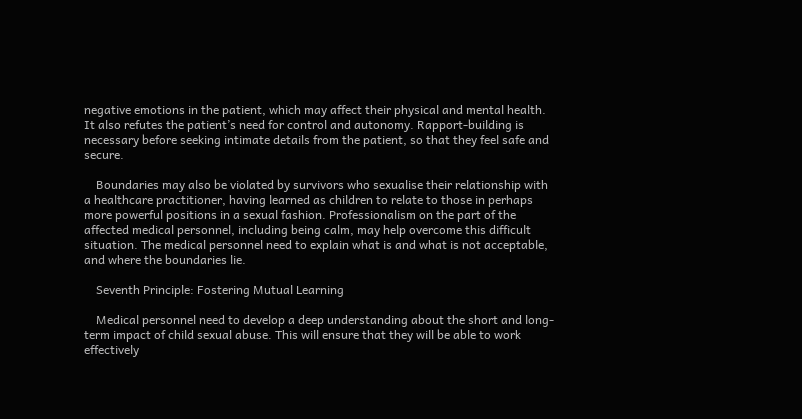negative emotions in the patient, which may affect their physical and mental health. It also refutes the patient’s need for control and autonomy. Rapport-building is necessary before seeking intimate details from the patient, so that they feel safe and secure.

    Boundaries may also be violated by survivors who sexualise their relationship with a healthcare practitioner, having learned as children to relate to those in perhaps more powerful positions in a sexual fashion. Professionalism on the part of the affected medical personnel, including being calm, may help overcome this difficult situation. The medical personnel need to explain what is and what is not acceptable, and where the boundaries lie.

    Seventh Principle: Fostering Mutual Learning

    Medical personnel need to develop a deep understanding about the short and long-term impact of child sexual abuse. This will ensure that they will be able to work effectively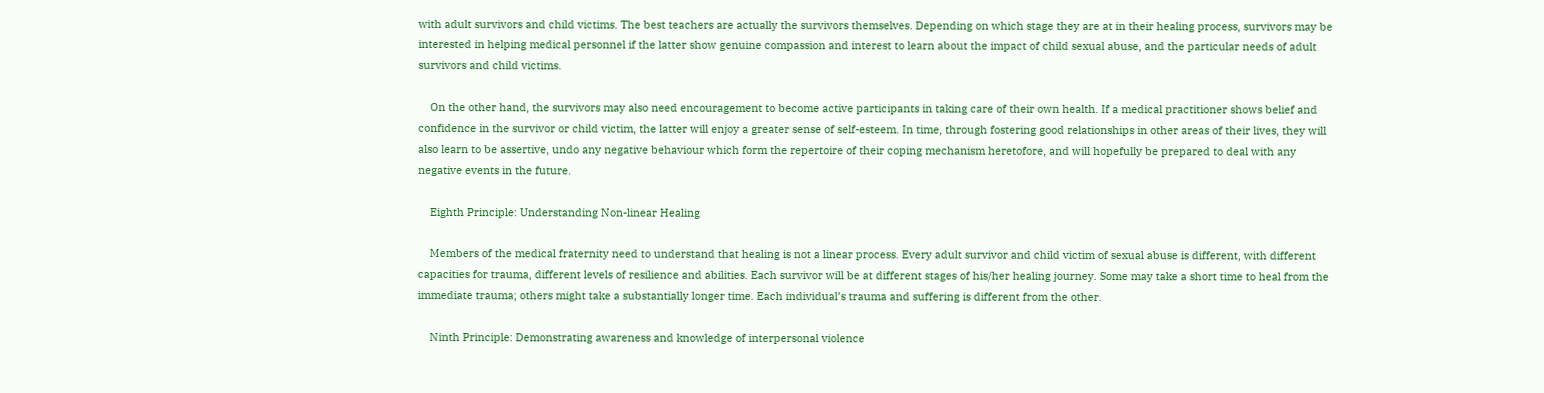with adult survivors and child victims. The best teachers are actually the survivors themselves. Depending on which stage they are at in their healing process, survivors may be interested in helping medical personnel if the latter show genuine compassion and interest to learn about the impact of child sexual abuse, and the particular needs of adult survivors and child victims.

    On the other hand, the survivors may also need encouragement to become active participants in taking care of their own health. If a medical practitioner shows belief and confidence in the survivor or child victim, the latter will enjoy a greater sense of self-esteem. In time, through fostering good relationships in other areas of their lives, they will also learn to be assertive, undo any negative behaviour which form the repertoire of their coping mechanism heretofore, and will hopefully be prepared to deal with any negative events in the future.

    Eighth Principle: Understanding Non-linear Healing

    Members of the medical fraternity need to understand that healing is not a linear process. Every adult survivor and child victim of sexual abuse is different, with different capacities for trauma, different levels of resilience and abilities. Each survivor will be at different stages of his/her healing journey. Some may take a short time to heal from the immediate trauma; others might take a substantially longer time. Each individual’s trauma and suffering is different from the other.

    Ninth Principle: Demonstrating awareness and knowledge of interpersonal violence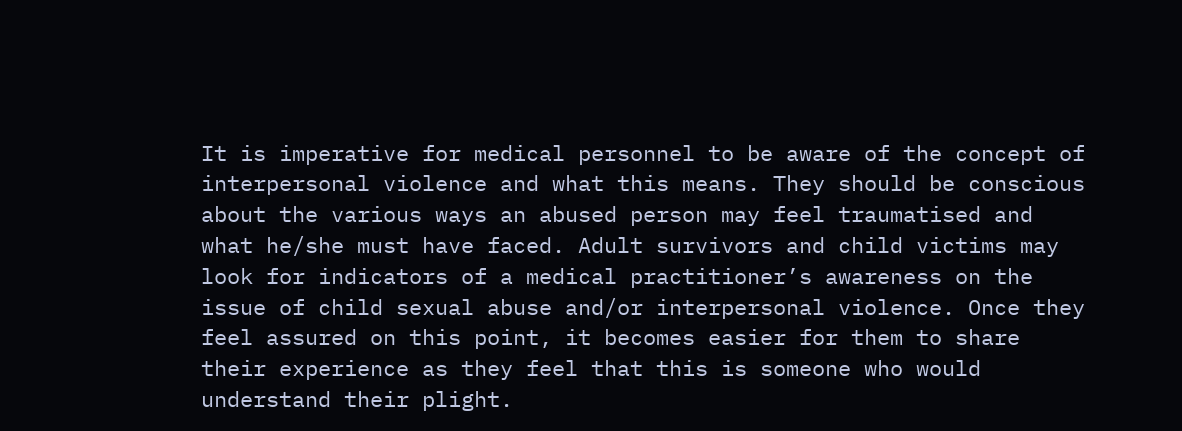It is imperative for medical personnel to be aware of the concept of interpersonal violence and what this means. They should be conscious about the various ways an abused person may feel traumatised and what he/she must have faced. Adult survivors and child victims may look for indicators of a medical practitioner’s awareness on the issue of child sexual abuse and/or interpersonal violence. Once they feel assured on this point, it becomes easier for them to share their experience as they feel that this is someone who would understand their plight.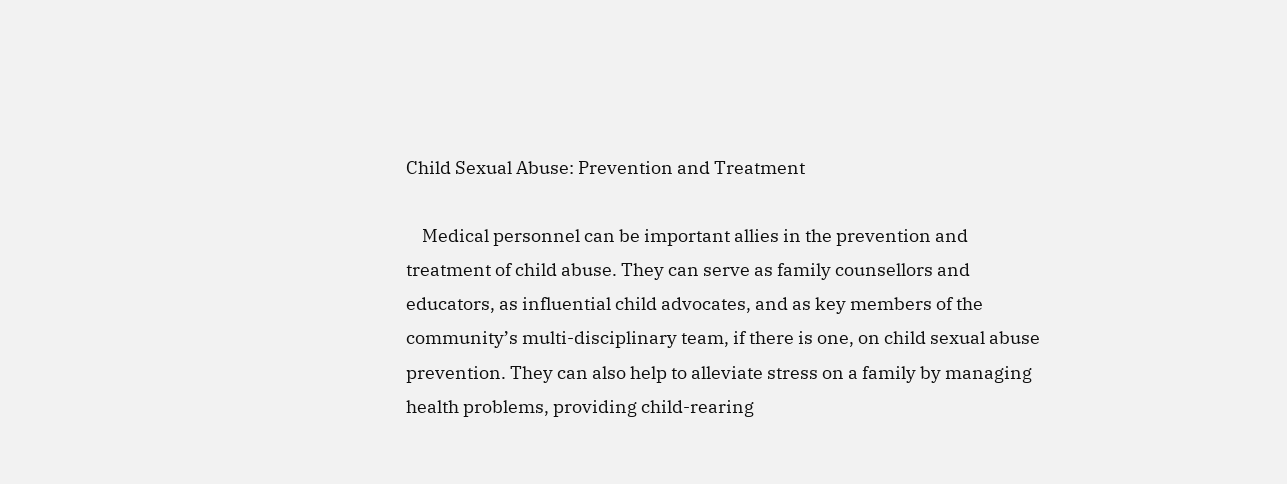Child Sexual Abuse: Prevention and Treatment

    Medical personnel can be important allies in the prevention and treatment of child abuse. They can serve as family counsellors and educators, as influential child advocates, and as key members of the community’s multi-disciplinary team, if there is one, on child sexual abuse prevention. They can also help to alleviate stress on a family by managing health problems, providing child-rearing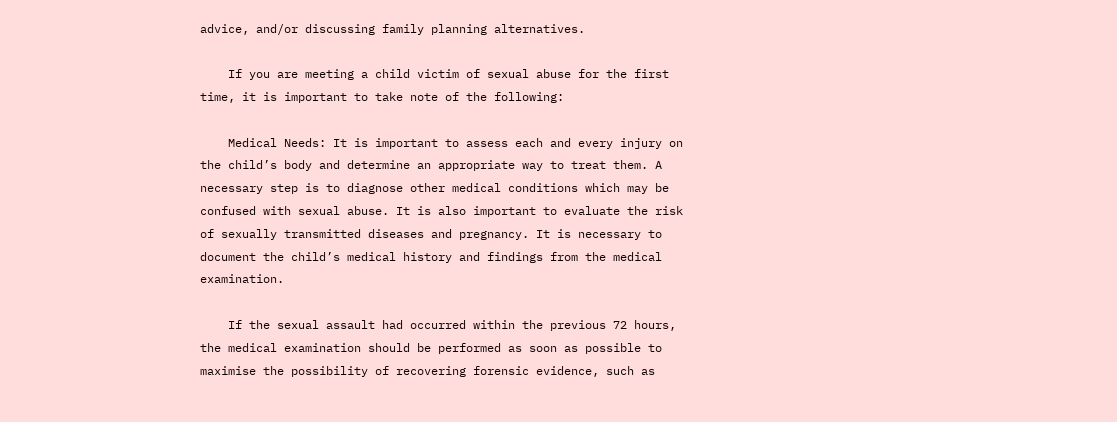advice, and/or discussing family planning alternatives.

    If you are meeting a child victim of sexual abuse for the first time, it is important to take note of the following:

    Medical Needs: It is important to assess each and every injury on the child’s body and determine an appropriate way to treat them. A necessary step is to diagnose other medical conditions which may be confused with sexual abuse. It is also important to evaluate the risk of sexually transmitted diseases and pregnancy. It is necessary to document the child’s medical history and findings from the medical examination.

    If the sexual assault had occurred within the previous 72 hours, the medical examination should be performed as soon as possible to maximise the possibility of recovering forensic evidence, such as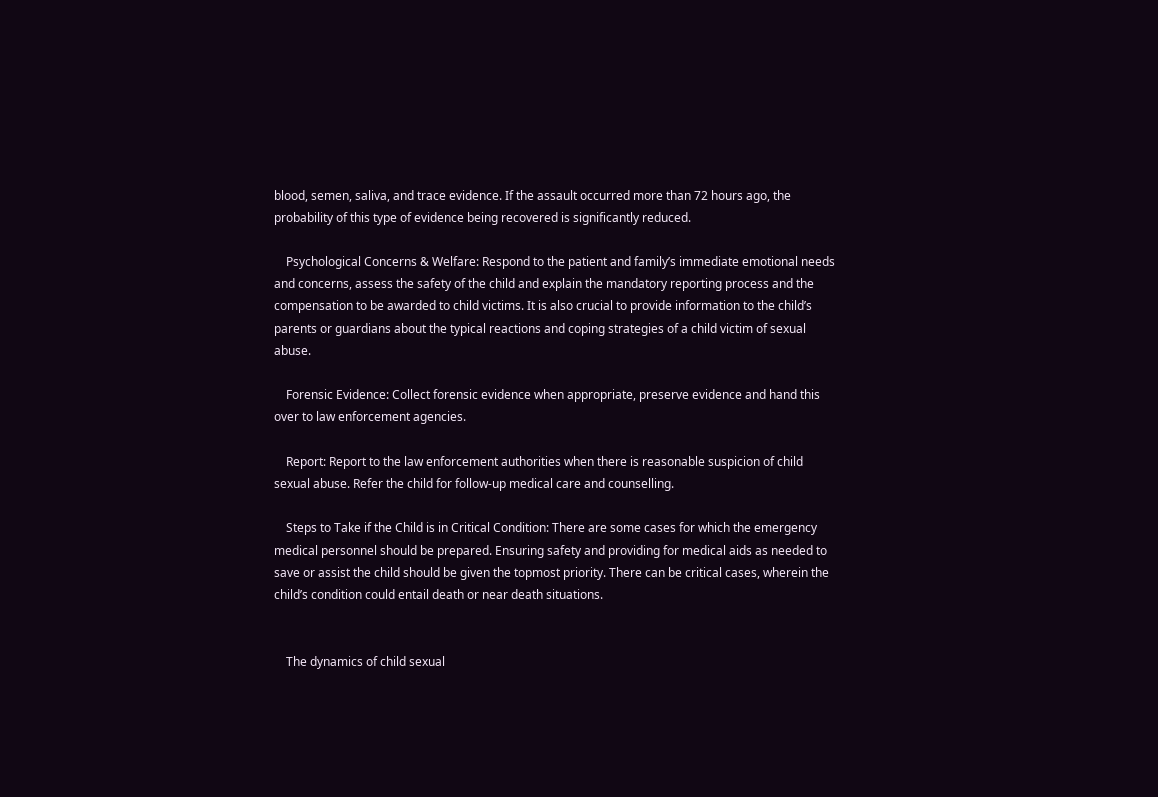blood, semen, saliva, and trace evidence. If the assault occurred more than 72 hours ago, the probability of this type of evidence being recovered is significantly reduced.

    Psychological Concerns & Welfare: Respond to the patient and family’s immediate emotional needs and concerns, assess the safety of the child and explain the mandatory reporting process and the compensation to be awarded to child victims. It is also crucial to provide information to the child’s parents or guardians about the typical reactions and coping strategies of a child victim of sexual abuse.

    Forensic Evidence: Collect forensic evidence when appropriate, preserve evidence and hand this over to law enforcement agencies.

    Report: Report to the law enforcement authorities when there is reasonable suspicion of child sexual abuse. Refer the child for follow-up medical care and counselling.

    Steps to Take if the Child is in Critical Condition: There are some cases for which the emergency medical personnel should be prepared. Ensuring safety and providing for medical aids as needed to save or assist the child should be given the topmost priority. There can be critical cases, wherein the child’s condition could entail death or near death situations.


    The dynamics of child sexual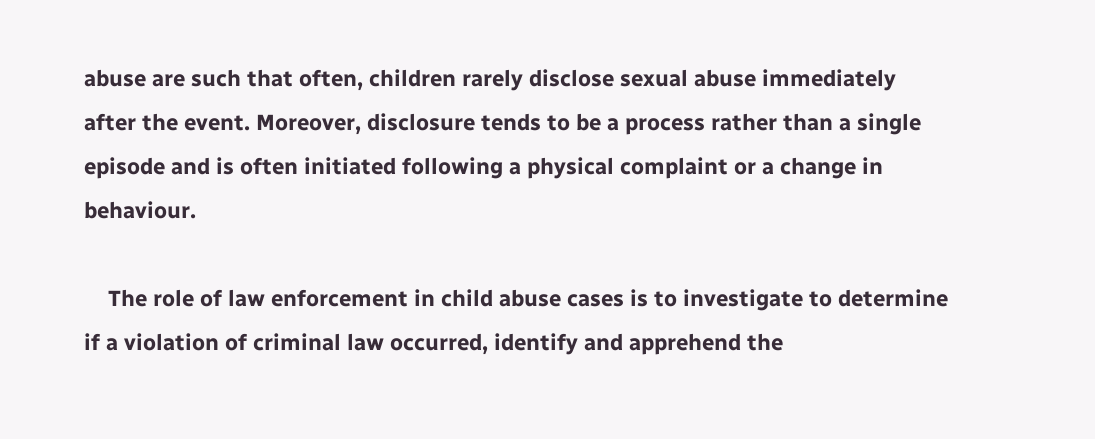abuse are such that often, children rarely disclose sexual abuse immediately after the event. Moreover, disclosure tends to be a process rather than a single episode and is often initiated following a physical complaint or a change in behaviour.

    The role of law enforcement in child abuse cases is to investigate to determine if a violation of criminal law occurred, identify and apprehend the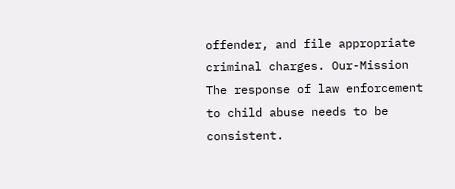offender, and file appropriate criminal charges. Our-Mission The response of law enforcement to child abuse needs to be consistent.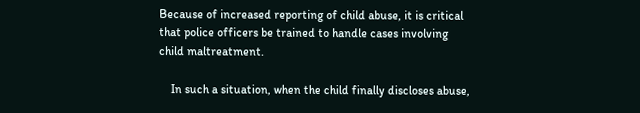Because of increased reporting of child abuse, it is critical that police officers be trained to handle cases involving child maltreatment.

    In such a situation, when the child finally discloses abuse,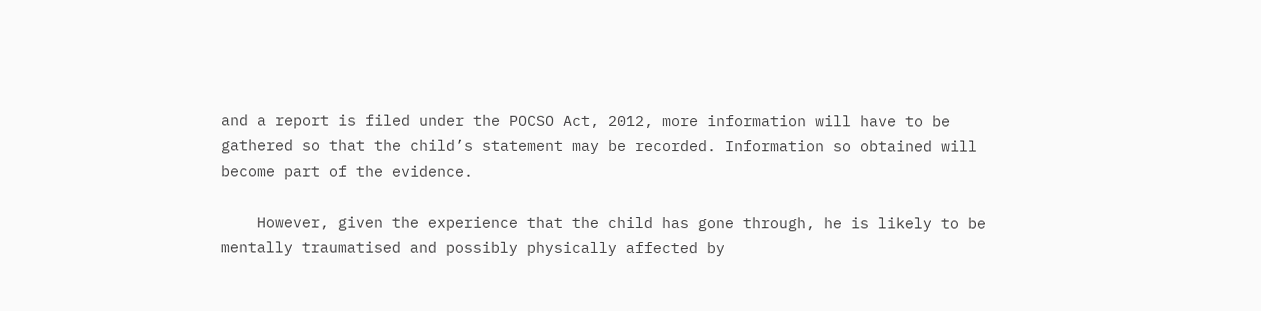and a report is filed under the POCSO Act, 2012, more information will have to be gathered so that the child’s statement may be recorded. Information so obtained will become part of the evidence.

    However, given the experience that the child has gone through, he is likely to be mentally traumatised and possibly physically affected by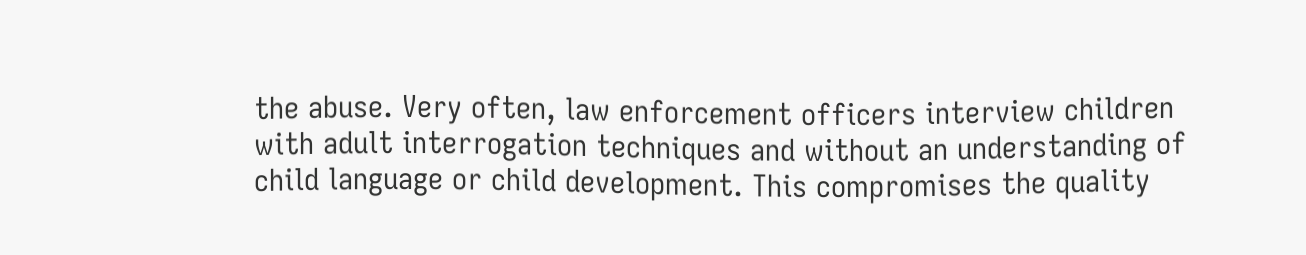the abuse. Very often, law enforcement officers interview children with adult interrogation techniques and without an understanding of child language or child development. This compromises the quality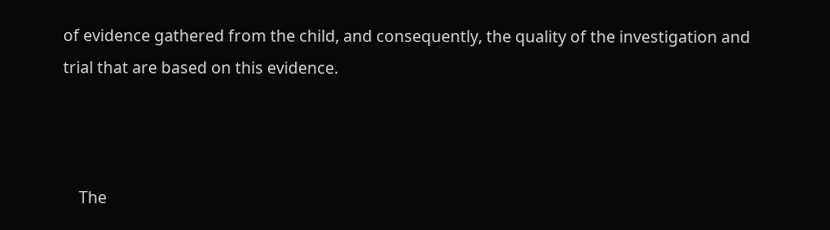of evidence gathered from the child, and consequently, the quality of the investigation and trial that are based on this evidence.



    The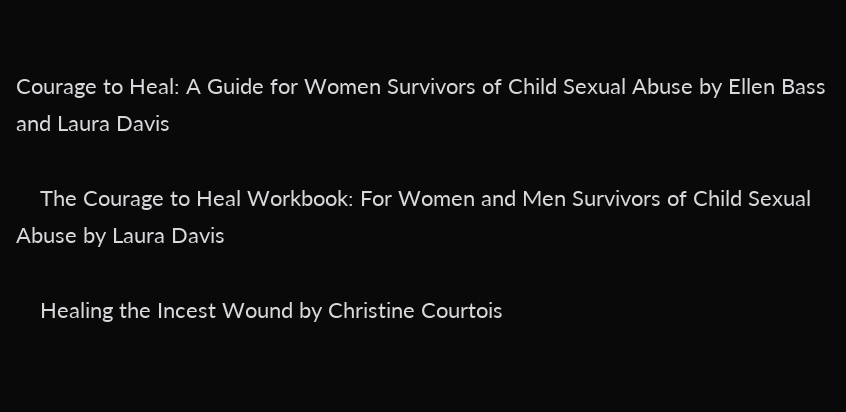Courage to Heal: A Guide for Women Survivors of Child Sexual Abuse by Ellen Bass and Laura Davis

    The Courage to Heal Workbook: For Women and Men Survivors of Child Sexual Abuse by Laura Davis

    Healing the Incest Wound by Christine Courtois